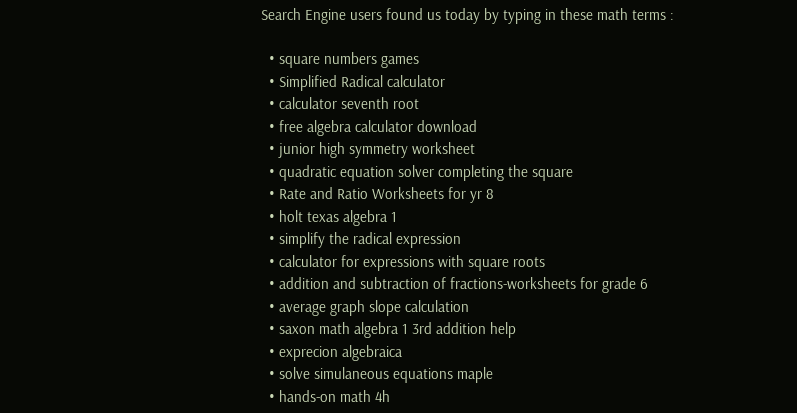Search Engine users found us today by typing in these math terms :

  • square numbers games
  • Simplified Radical calculator
  • calculator seventh root
  • free algebra calculator download
  • junior high symmetry worksheet
  • quadratic equation solver completing the square
  • Rate and Ratio Worksheets for yr 8
  • holt texas algebra 1
  • simplify the radical expression
  • calculator for expressions with square roots
  • addition and subtraction of fractions-worksheets for grade 6
  • average graph slope calculation
  • saxon math algebra 1 3rd addition help
  • exprecion algebraica
  • solve simulaneous equations maple
  • hands-on math 4h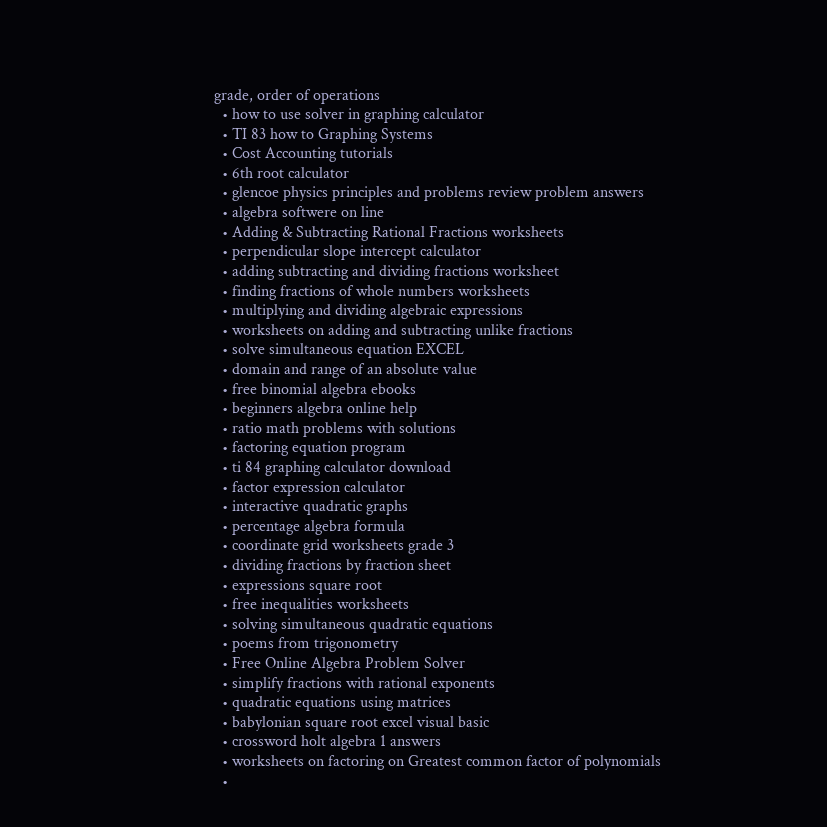grade, order of operations
  • how to use solver in graphing calculator
  • TI 83 how to Graphing Systems
  • Cost Accounting tutorials
  • 6th root calculator
  • glencoe physics principles and problems review problem answers
  • algebra softwere on line
  • Adding & Subtracting Rational Fractions worksheets
  • perpendicular slope intercept calculator
  • adding subtracting and dividing fractions worksheet
  • finding fractions of whole numbers worksheets
  • multiplying and dividing algebraic expressions
  • worksheets on adding and subtracting unlike fractions
  • solve simultaneous equation EXCEL
  • domain and range of an absolute value
  • free binomial algebra ebooks
  • beginners algebra online help
  • ratio math problems with solutions
  • factoring equation program
  • ti 84 graphing calculator download
  • factor expression calculator
  • interactive quadratic graphs
  • percentage algebra formula
  • coordinate grid worksheets grade 3
  • dividing fractions by fraction sheet
  • expressions square root
  • free inequalities worksheets
  • solving simultaneous quadratic equations
  • poems from trigonometry
  • Free Online Algebra Problem Solver
  • simplify fractions with rational exponents
  • quadratic equations using matrices
  • babylonian square root excel visual basic
  • crossword holt algebra 1 answers
  • worksheets on factoring on Greatest common factor of polynomials
  •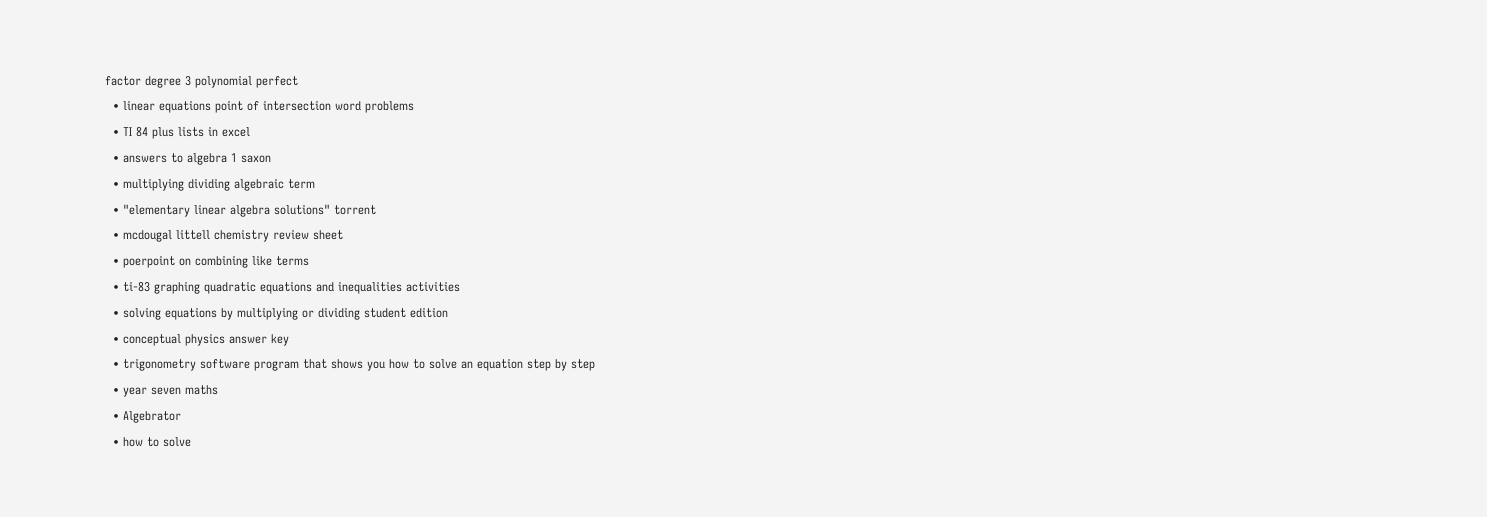factor degree 3 polynomial perfect
  • linear equations point of intersection word problems
  • TI 84 plus lists in excel
  • answers to algebra 1 saxon
  • multiplying dividing algebraic term
  • "elementary linear algebra solutions" torrent
  • mcdougal littell chemistry review sheet
  • poerpoint on combining like terms
  • ti-83 graphing quadratic equations and inequalities activities
  • solving equations by multiplying or dividing student edition
  • conceptual physics answer key
  • trigonometry software program that shows you how to solve an equation step by step
  • year seven maths
  • Algebrator
  • how to solve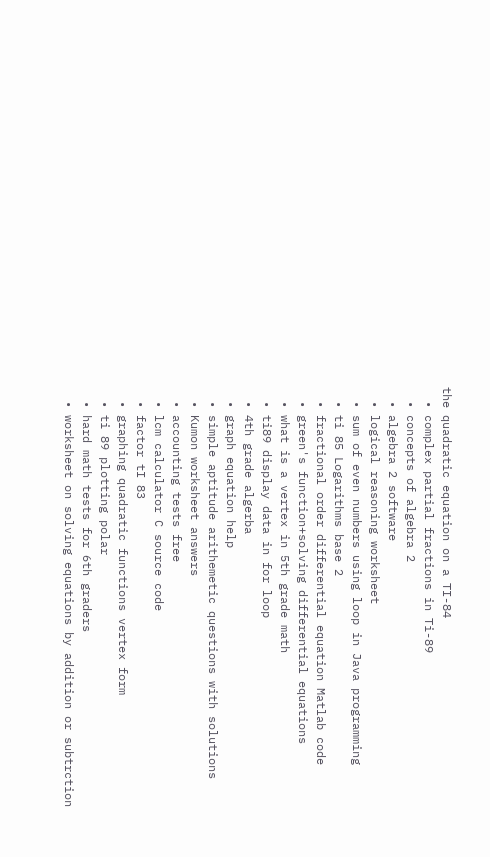the quadratic equation on a TI-84
  • complex partial fractions in Ti-89
  • concepts of algebra 2
  • algebra 2 software
  • logical reasoning worksheet
  • sum of even numbers using loop in Java programming
  • ti 85 Logarithms base 2
  • fractional order differential equation Matlab code
  • green's function+solving differential equations
  • what is a vertex in 5th grade math
  • ti89 display data in for loop
  • 4th grade algerba
  • graph equation help
  • simple aptitude arithemetic questions with solutions
  • Kumon worksheet answers
  • accounting tests free
  • lcm calculator C source code
  • factor tI 83
  • graphing quadratic functions vertex form
  • ti 89 plotting polar
  • hard math tests for 6th graders
  • worksheet on solving equations by addition or subtrction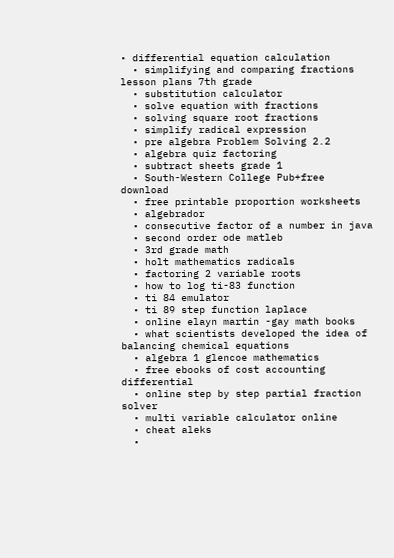• differential equation calculation
  • simplifying and comparing fractions lesson plans 7th grade
  • substitution calculator
  • solve equation with fractions
  • solving square root fractions
  • simplify radical expression
  • pre algebra Problem Solving 2.2
  • algebra quiz factoring
  • subtract sheets grade 1
  • South-Western College Pub+free download
  • free printable proportion worksheets
  • algebrador
  • consecutive factor of a number in java
  • second order ode matleb
  • 3rd grade math
  • holt mathematics radicals
  • factoring 2 variable roots
  • how to log ti-83 function
  • ti 84 emulator
  • ti 89 step function laplace
  • online elayn martin -gay math books
  • what scientists developed the idea of balancing chemical equations
  • algebra 1 glencoe mathematics
  • free ebooks of cost accounting differential
  • online step by step partial fraction solver
  • multi variable calculator online
  • cheat aleks
  •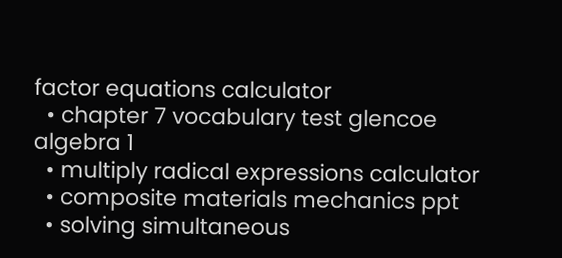factor equations calculator
  • chapter 7 vocabulary test glencoe algebra 1
  • multiply radical expressions calculator
  • composite materials mechanics ppt
  • solving simultaneous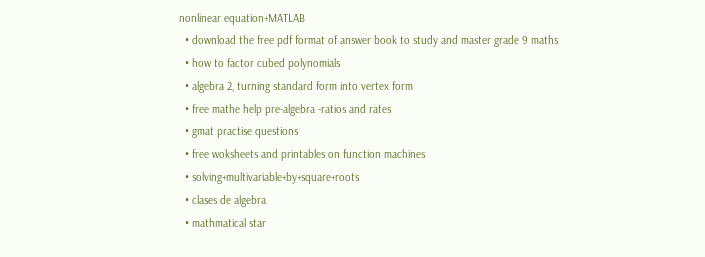nonlinear equation+MATLAB
  • download the free pdf format of answer book to study and master grade 9 maths
  • how to factor cubed polynomials
  • algebra 2, turning standard form into vertex form
  • free mathe help pre-algebra -ratios and rates
  • gmat practise questions
  • free woksheets and printables on function machines
  • solving+multivariable+by+square+roots
  • clases de algebra
  • mathmatical star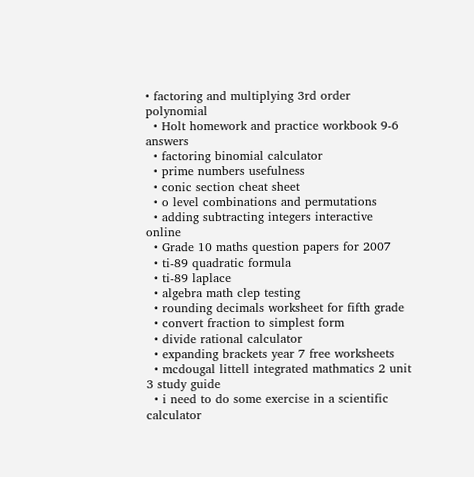• factoring and multiplying 3rd order polynomial
  • Holt homework and practice workbook 9-6 answers
  • factoring binomial calculator
  • prime numbers usefulness
  • conic section cheat sheet
  • o level combinations and permutations
  • adding subtracting integers interactive online
  • Grade 10 maths question papers for 2007
  • ti-89 quadratic formula
  • ti-89 laplace
  • algebra math clep testing
  • rounding decimals worksheet for fifth grade
  • convert fraction to simplest form
  • divide rational calculator
  • expanding brackets year 7 free worksheets
  • mcdougal littell integrated mathmatics 2 unit 3 study guide
  • i need to do some exercise in a scientific calculator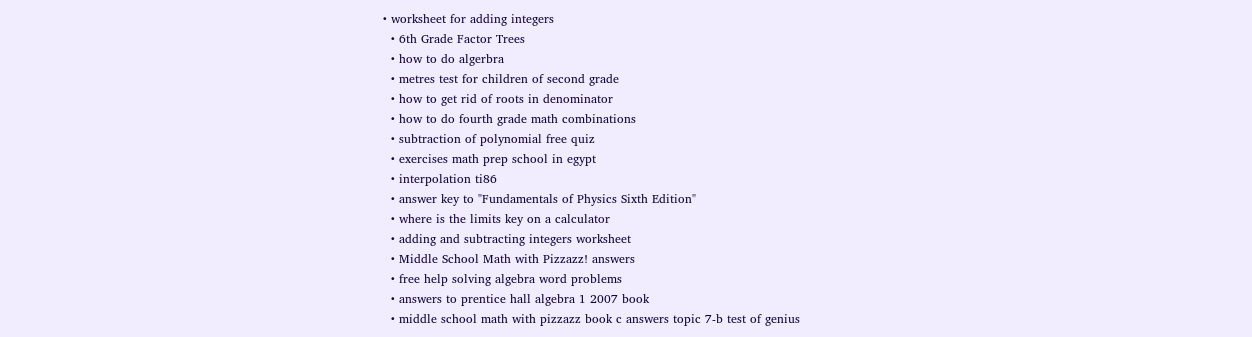• worksheet for adding integers
  • 6th Grade Factor Trees
  • how to do algerbra
  • metres test for children of second grade
  • how to get rid of roots in denominator
  • how to do fourth grade math combinations
  • subtraction of polynomial free quiz
  • exercises math prep school in egypt
  • interpolation ti86
  • answer key to "Fundamentals of Physics Sixth Edition"
  • where is the limits key on a calculator
  • adding and subtracting integers worksheet
  • Middle School Math with Pizzazz! answers
  • free help solving algebra word problems
  • answers to prentice hall algebra 1 2007 book
  • middle school math with pizzazz book c answers topic 7-b test of genius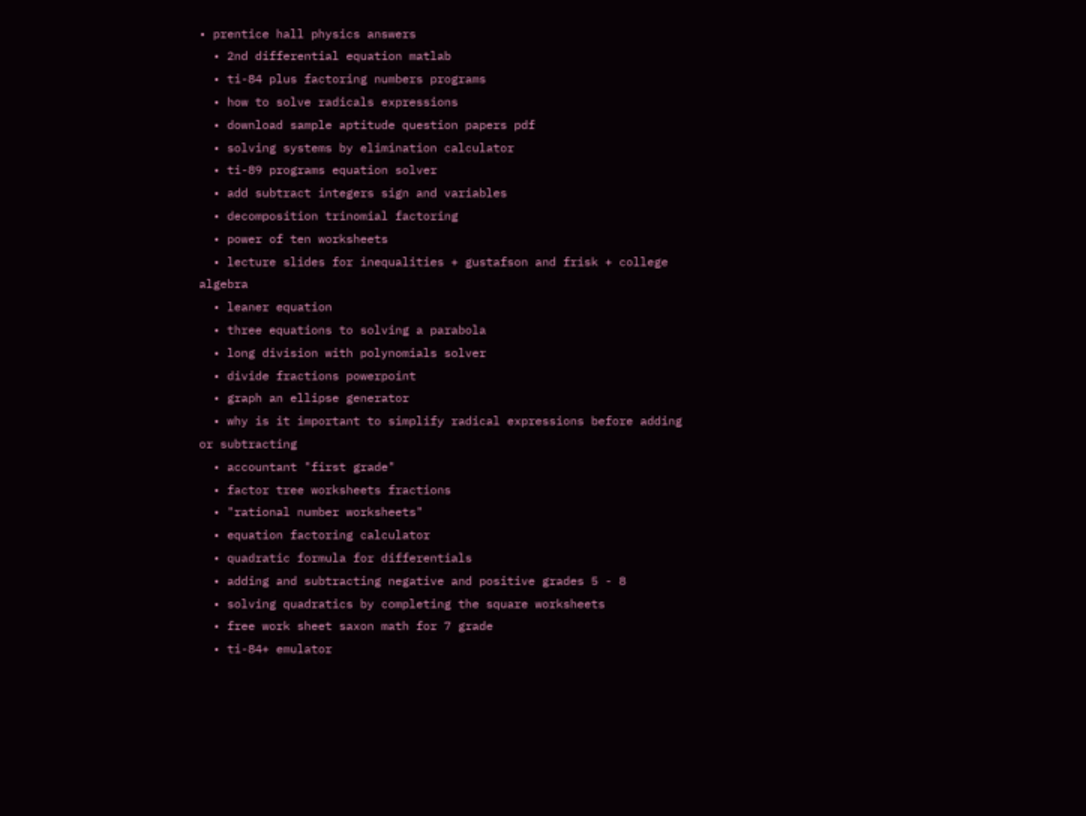• prentice hall physics answers
  • 2nd differential equation matlab
  • ti-84 plus factoring numbers programs
  • how to solve radicals expressions
  • download sample aptitude question papers pdf
  • solving systems by elimination calculator
  • ti-89 programs equation solver
  • add subtract integers sign and variables
  • decomposition trinomial factoring
  • power of ten worksheets
  • lecture slides for inequalities + gustafson and frisk + college algebra
  • leaner equation
  • three equations to solving a parabola
  • long division with polynomials solver
  • divide fractions powerpoint
  • graph an ellipse generator
  • why is it important to simplify radical expressions before adding or subtracting
  • accountant "first grade"
  • factor tree worksheets fractions
  • "rational number worksheets"
  • equation factoring calculator
  • quadratic formula for differentials
  • adding and subtracting negative and positive grades 5 - 8
  • solving quadratics by completing the square worksheets
  • free work sheet saxon math for 7 grade
  • ti-84+ emulator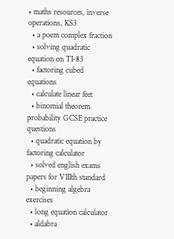• maths resources, inverse operations, KS3
  • a poem complex fraction
  • solving quadratic equation on TI-83
  • factoring cubed equations
  • calculate linear feet
  • binomial theorem probability GCSE practice questions
  • quadratic equation by factoring calculator
  • solved english exams papers for VIIIth standard
  • beginning algebra exercises
  • long equation calculator
  • aldabra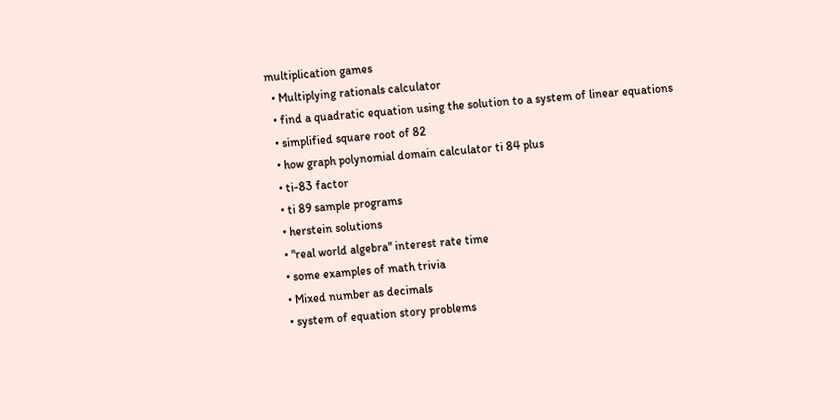multiplication games
  • Multiplying rationals calculator
  • find a quadratic equation using the solution to a system of linear equations
  • simplified square root of 82
  • how graph polynomial domain calculator ti 84 plus
  • ti-83 factor
  • ti 89 sample programs
  • herstein solutions
  • "real world algebra" interest rate time
  • some examples of math trivia
  • Mixed number as decimals
  • system of equation story problems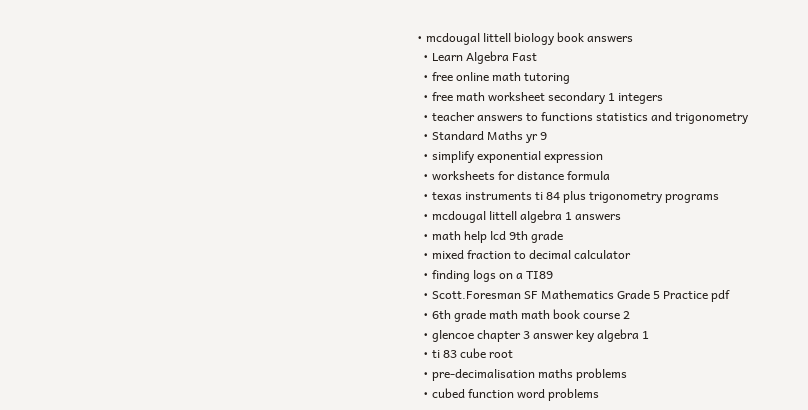• mcdougal littell biology book answers
  • Learn Algebra Fast
  • free online math tutoring
  • free math worksheet secondary 1 integers
  • teacher answers to functions statistics and trigonometry
  • Standard Maths yr 9
  • simplify exponential expression
  • worksheets for distance formula
  • texas instruments ti 84 plus trigonometry programs
  • mcdougal littell algebra 1 answers
  • math help lcd 9th grade
  • mixed fraction to decimal calculator
  • finding logs on a TI89
  • Scott.Foresman SF Mathematics Grade 5 Practice pdf
  • 6th grade math math book course 2
  • glencoe chapter 3 answer key algebra 1
  • ti 83 cube root
  • pre-decimalisation maths problems
  • cubed function word problems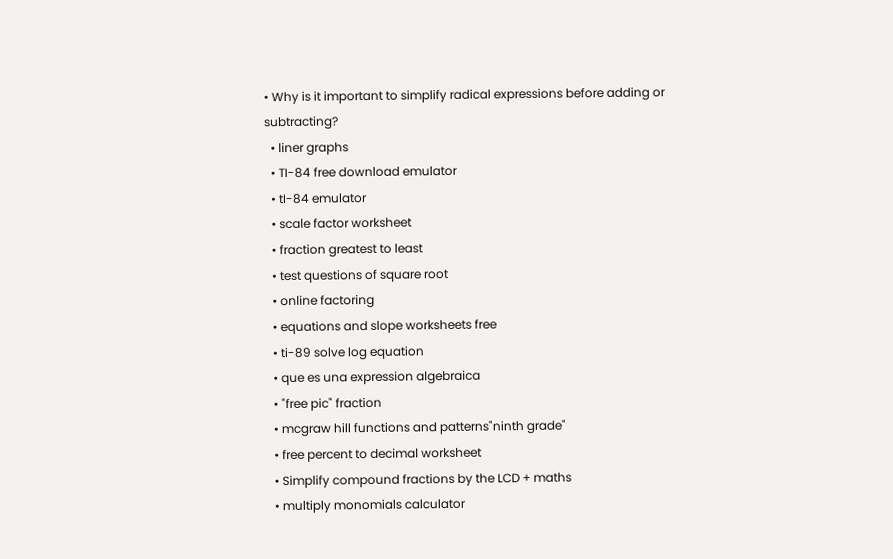• Why is it important to simplify radical expressions before adding or subtracting?
  • liner graphs
  • TI-84 free download emulator
  • tI-84 emulator
  • scale factor worksheet
  • fraction greatest to least
  • test questions of square root
  • online factoring
  • equations and slope worksheets free
  • ti-89 solve log equation
  • que es una expression algebraica
  • "free pic" fraction
  • mcgraw hill functions and patterns"ninth grade"
  • free percent to decimal worksheet
  • Simplify compound fractions by the LCD + maths
  • multiply monomials calculator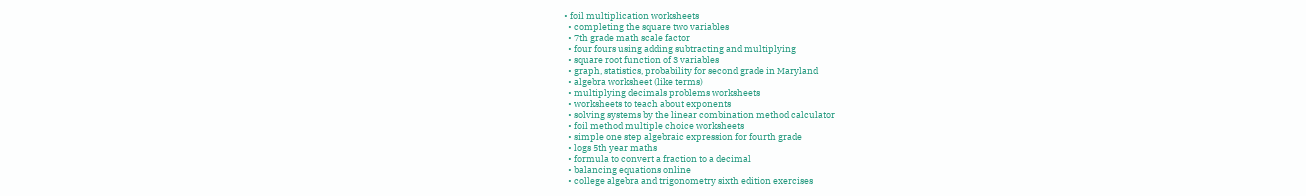• foil multiplication worksheets
  • completing the square two variables
  • 7th grade math scale factor
  • four fours using adding subtracting and multiplying
  • square root function of 3 variables
  • graph, statistics, probability for second grade in Maryland
  • algebra worksheet (like terms)
  • multiplying decimals problems worksheets
  • worksheets to teach about exponents
  • solving systems by the linear combination method calculator
  • foil method multiple choice worksheets
  • simple one step algebraic expression for fourth grade
  • logs 5th year maths
  • formula to convert a fraction to a decimal
  • balancing equations online
  • college algebra and trigonometry sixth edition exercises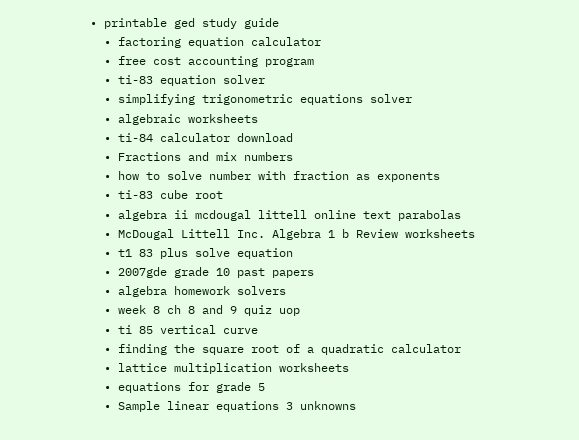• printable ged study guide
  • factoring equation calculator
  • free cost accounting program
  • ti-83 equation solver
  • simplifying trigonometric equations solver
  • algebraic worksheets
  • ti-84 calculator download
  • Fractions and mix numbers
  • how to solve number with fraction as exponents
  • ti-83 cube root
  • algebra ii mcdougal littell online text parabolas
  • McDougal Littell Inc. Algebra 1 b Review worksheets
  • t1 83 plus solve equation
  • 2007gde grade 10 past papers
  • algebra homework solvers
  • week 8 ch 8 and 9 quiz uop
  • ti 85 vertical curve
  • finding the square root of a quadratic calculator
  • lattice multiplication worksheets
  • equations for grade 5
  • Sample linear equations 3 unknowns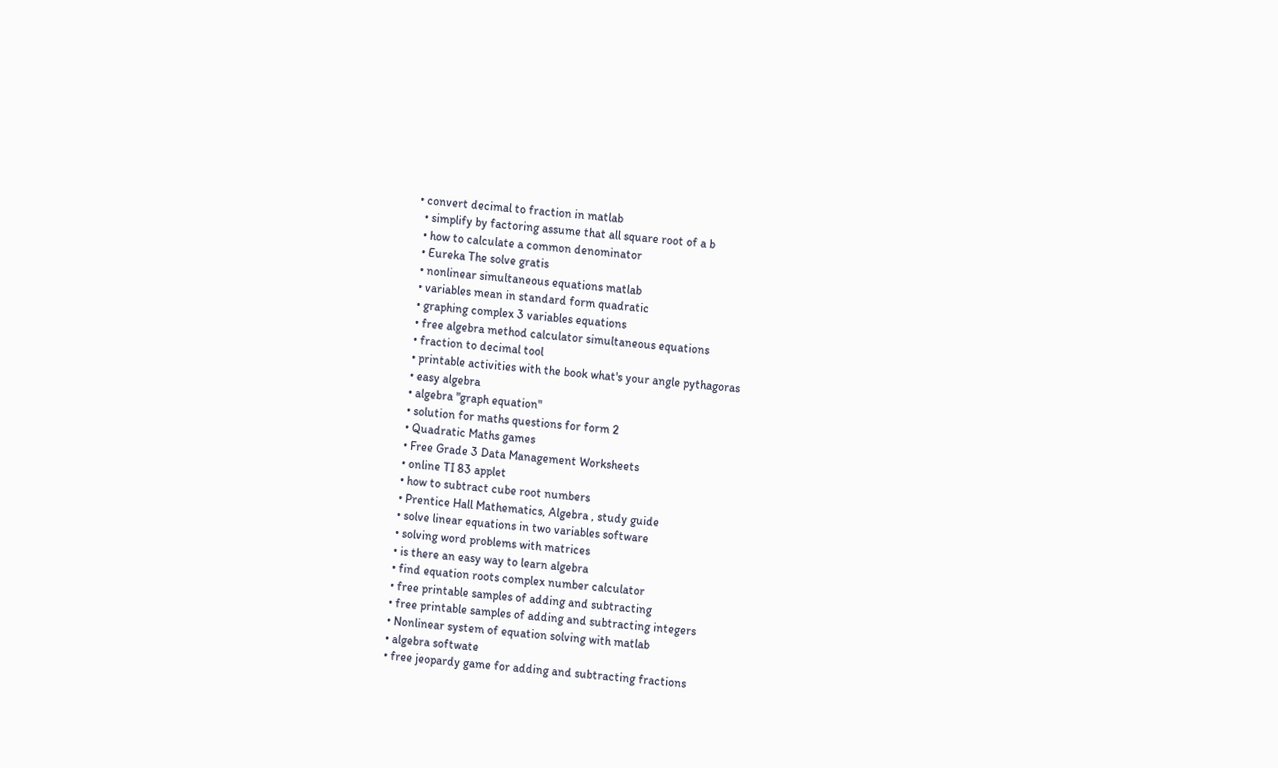• convert decimal to fraction in matlab
  • simplify by factoring assume that all square root of a b
  • how to calculate a common denominator
  • Eureka The solve gratis
  • nonlinear simultaneous equations matlab
  • variables mean in standard form quadratic
  • graphing complex 3 variables equations
  • free algebra method calculator simultaneous equations
  • fraction to decimal tool
  • printable activities with the book what's your angle pythagoras
  • easy algebra
  • algebra "graph equation"
  • solution for maths questions for form 2
  • Quadratic Maths games
  • Free Grade 3 Data Management Worksheets
  • online TI 83 applet
  • how to subtract cube root numbers
  • Prentice Hall Mathematics, Algebra , study guide
  • solve linear equations in two variables software
  • solving word problems with matrices
  • is there an easy way to learn algebra
  • find equation roots complex number calculator
  • free printable samples of adding and subtracting
  • free printable samples of adding and subtracting integers
  • Nonlinear system of equation solving with matlab
  • algebra softwate
  • free jeopardy game for adding and subtracting fractions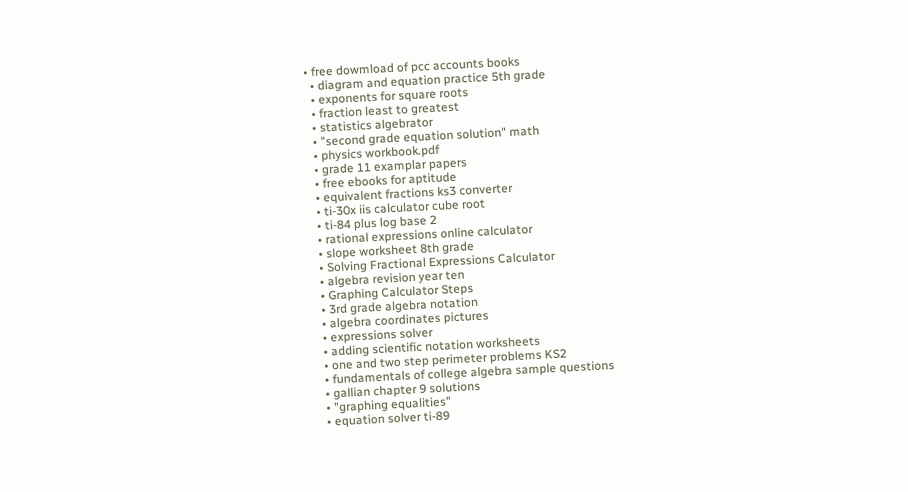• free dowmload of pcc accounts books
  • diagram and equation practice 5th grade
  • exponents for square roots
  • fraction least to greatest
  • statistics algebrator
  • "second grade equation solution" math
  • physics workbook.pdf
  • grade 11 examplar papers
  • free ebooks for aptitude
  • equivalent fractions ks3 converter
  • ti-30x iis calculator cube root
  • ti-84 plus log base 2
  • rational expressions online calculator
  • slope worksheet 8th grade
  • Solving Fractional Expressions Calculator
  • algebra revision year ten
  • Graphing Calculator Steps
  • 3rd grade algebra notation
  • algebra coordinates pictures
  • expressions solver
  • adding scientific notation worksheets
  • one and two step perimeter problems KS2
  • fundamentals of college algebra sample questions
  • gallian chapter 9 solutions
  • "graphing equalities"
  • equation solver ti-89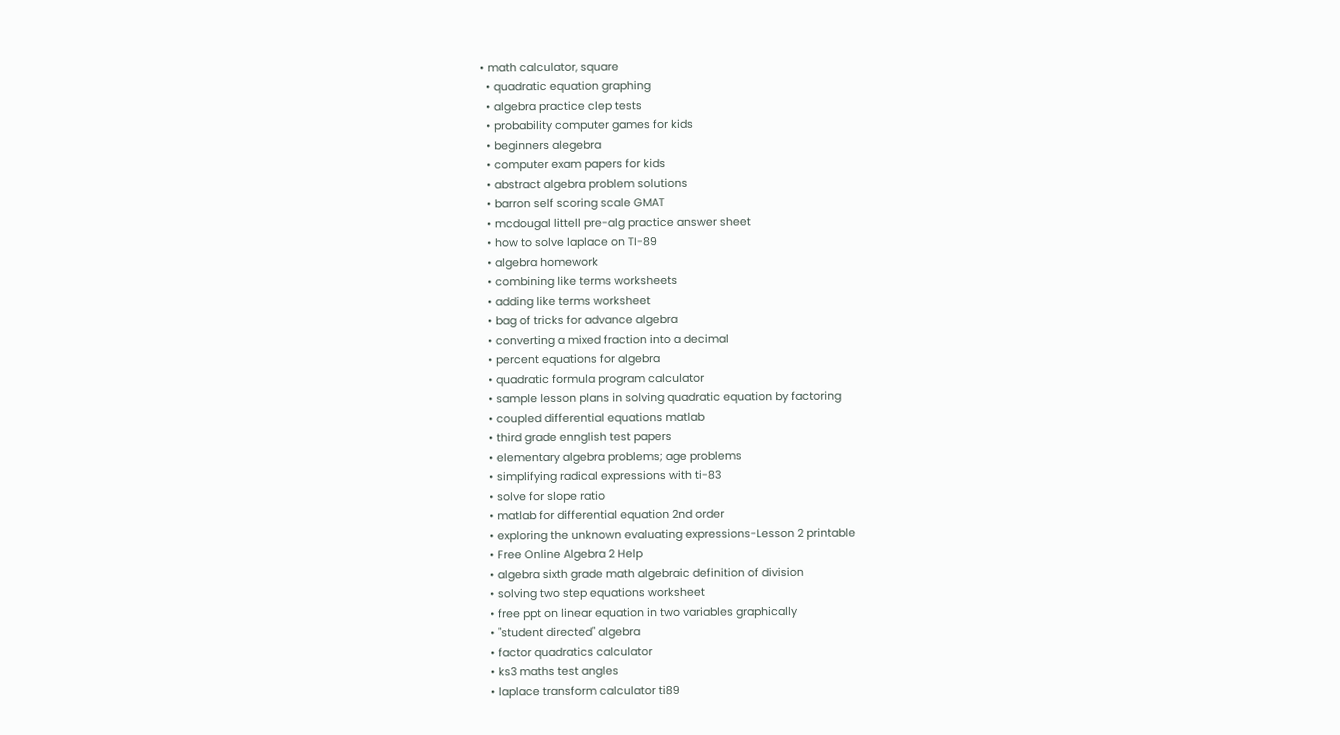• math calculator, square
  • quadratic equation graphing
  • algebra practice clep tests
  • probability computer games for kids
  • beginners alegebra
  • computer exam papers for kids
  • abstract algebra problem solutions
  • barron self scoring scale GMAT
  • mcdougal littell pre-alg practice answer sheet
  • how to solve laplace on TI-89
  • algebra homework
  • combining like terms worksheets
  • adding like terms worksheet
  • bag of tricks for advance algebra
  • converting a mixed fraction into a decimal
  • percent equations for algebra
  • quadratic formula program calculator
  • sample lesson plans in solving quadratic equation by factoring
  • coupled differential equations matlab
  • third grade ennglish test papers
  • elementary algebra problems; age problems
  • simplifying radical expressions with ti-83
  • solve for slope ratio
  • matlab for differential equation 2nd order
  • exploring the unknown evaluating expressions-Lesson 2 printable
  • Free Online Algebra 2 Help
  • algebra sixth grade math algebraic definition of division
  • solving two step equations worksheet
  • free ppt on linear equation in two variables graphically
  • "student directed" algebra
  • factor quadratics calculator
  • ks3 maths test angles
  • laplace transform calculator ti89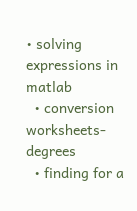• solving expressions in matlab
  • conversion worksheets- degrees
  • finding for a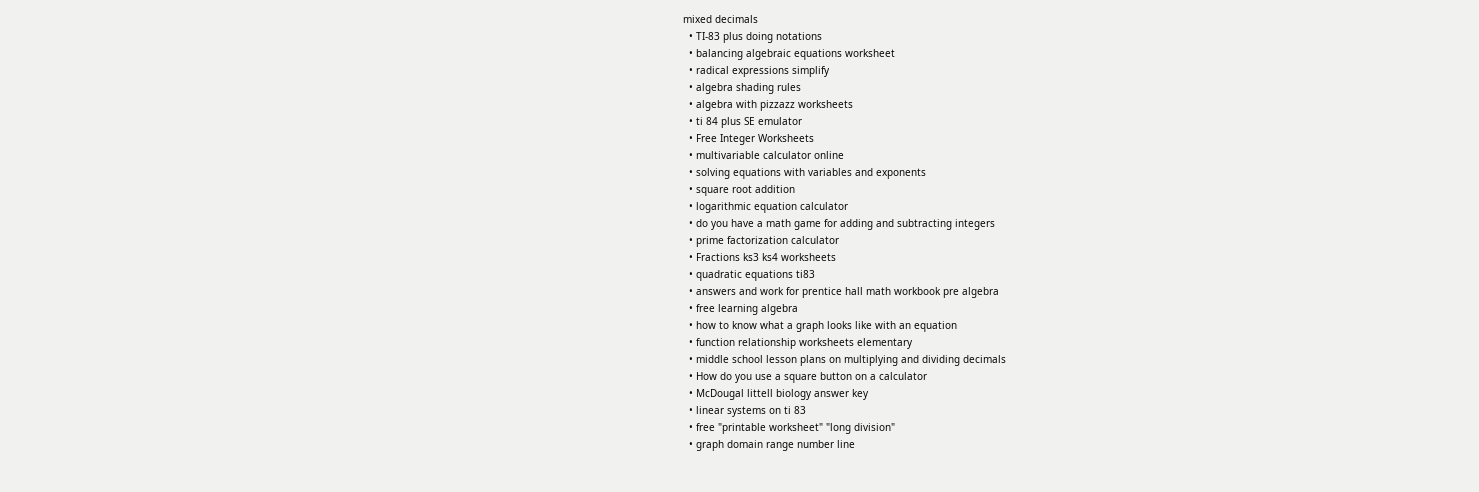mixed decimals
  • TI-83 plus doing notations
  • balancing algebraic equations worksheet
  • radical expressions simplify
  • algebra shading rules
  • algebra with pizzazz worksheets
  • ti 84 plus SE emulator
  • Free Integer Worksheets
  • multivariable calculator online
  • solving equations with variables and exponents
  • square root addition
  • logarithmic equation calculator
  • do you have a math game for adding and subtracting integers
  • prime factorization calculator
  • Fractions ks3 ks4 worksheets
  • quadratic equations ti83
  • answers and work for prentice hall math workbook pre algebra
  • free learning algebra
  • how to know what a graph looks like with an equation
  • function relationship worksheets elementary
  • middle school lesson plans on multiplying and dividing decimals
  • How do you use a square button on a calculator
  • McDougal littell biology answer key
  • linear systems on ti 83
  • free "printable worksheet" "long division"
  • graph domain range number line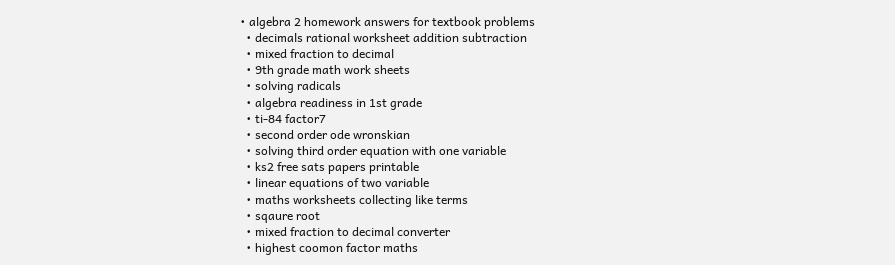• algebra 2 homework answers for textbook problems
  • decimals rational worksheet addition subtraction
  • mixed fraction to decimal
  • 9th grade math work sheets
  • solving radicals
  • algebra readiness in 1st grade
  • ti-84 factor7
  • second order ode wronskian
  • solving third order equation with one variable
  • ks2 free sats papers printable
  • linear equations of two variable
  • maths worksheets collecting like terms
  • sqaure root
  • mixed fraction to decimal converter
  • highest coomon factor maths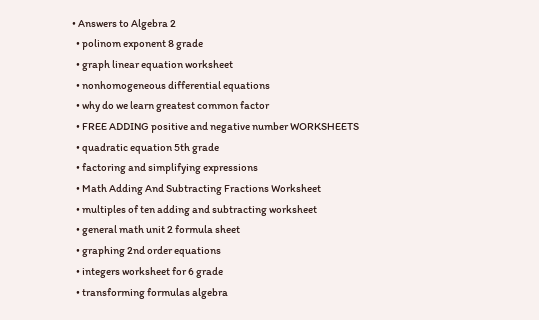• Answers to Algebra 2
  • polinom exponent 8 grade
  • graph linear equation worksheet
  • nonhomogeneous differential equations
  • why do we learn greatest common factor
  • FREE ADDING positive and negative number WORKSHEETS
  • quadratic equation 5th grade
  • factoring and simplifying expressions
  • Math Adding And Subtracting Fractions Worksheet
  • multiples of ten adding and subtracting worksheet
  • general math unit 2 formula sheet
  • graphing 2nd order equations
  • integers worksheet for 6 grade
  • transforming formulas algebra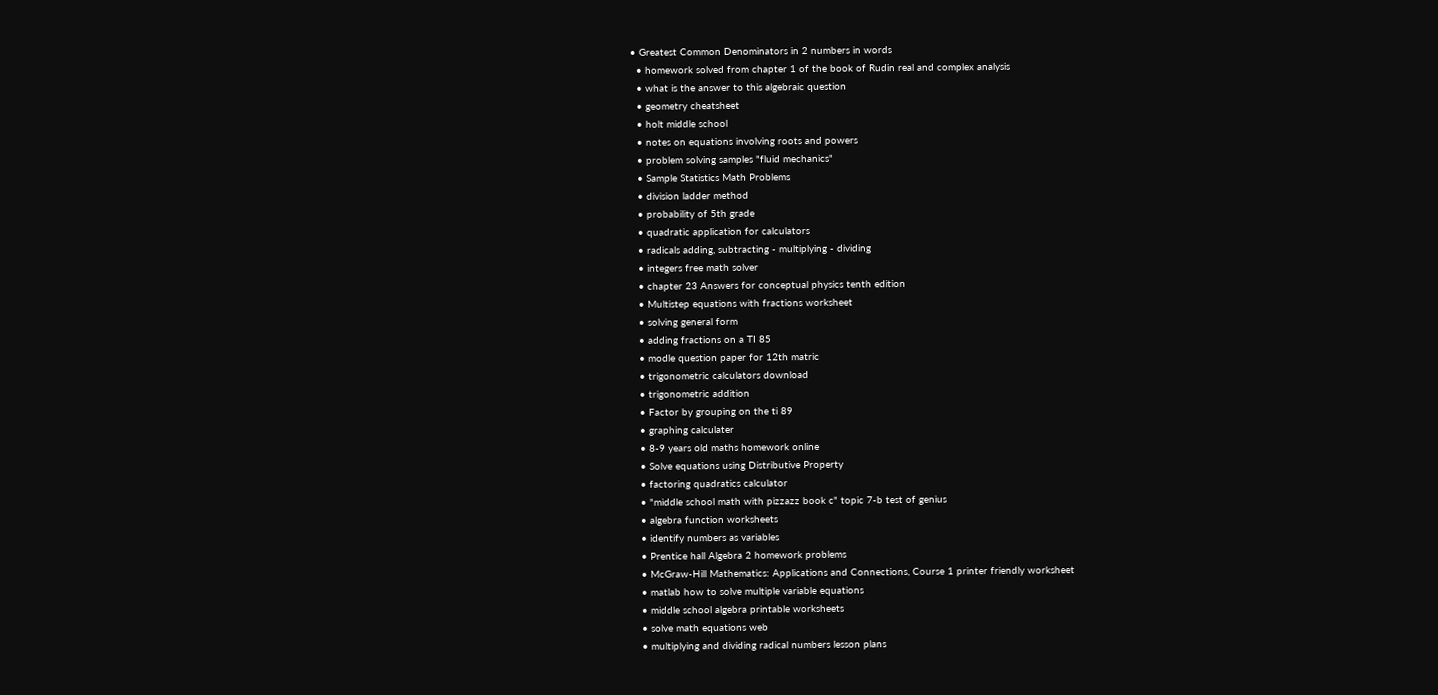• Greatest Common Denominators in 2 numbers in words
  • homework solved from chapter 1 of the book of Rudin real and complex analysis
  • what is the answer to this algebraic question
  • geometry cheatsheet
  • holt middle school
  • notes on equations involving roots and powers
  • problem solving samples "fluid mechanics"
  • Sample Statistics Math Problems
  • division ladder method
  • probability of 5th grade
  • quadratic application for calculators
  • radicals adding, subtracting - multiplying - dividing
  • integers free math solver
  • chapter 23 Answers for conceptual physics tenth edition
  • Multistep equations with fractions worksheet
  • solving general form
  • adding fractions on a TI 85
  • modle question paper for 12th matric
  • trigonometric calculators download
  • trigonometric addition
  • Factor by grouping on the ti 89
  • graphing calculater
  • 8-9 years old maths homework online
  • Solve equations using Distributive Property
  • factoring quadratics calculator
  • "middle school math with pizzazz book c" topic 7-b test of genius
  • algebra function worksheets
  • identify numbers as variables
  • Prentice hall Algebra 2 homework problems
  • McGraw-Hill Mathematics: Applications and Connections, Course 1 printer friendly worksheet
  • matlab how to solve multiple variable equations
  • middle school algebra printable worksheets
  • solve math equations web
  • multiplying and dividing radical numbers lesson plans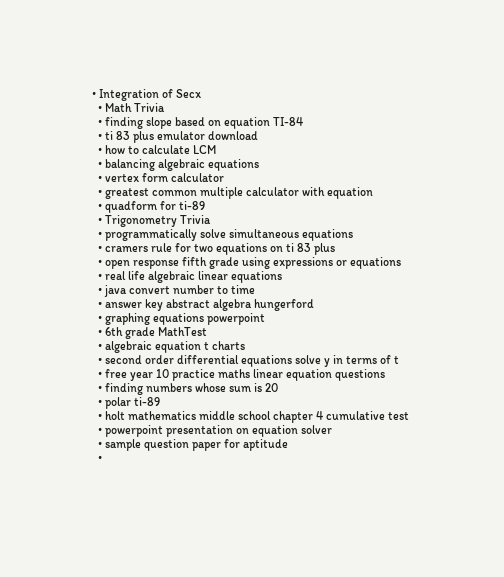• Integration of Secx
  • Math Trivia
  • finding slope based on equation TI-84
  • ti 83 plus emulator download
  • how to calculate LCM
  • balancing algebraic equations
  • vertex form calculator
  • greatest common multiple calculator with equation
  • quadform for ti-89
  • Trigonometry Trivia
  • programmatically solve simultaneous equations
  • cramers rule for two equations on ti 83 plus
  • open response fifth grade using expressions or equations
  • real life algebraic linear equations
  • java convert number to time
  • answer key abstract algebra hungerford
  • graphing equations powerpoint
  • 6th grade MathTest
  • algebraic equation t charts
  • second order differential equations solve y in terms of t
  • free year 10 practice maths linear equation questions
  • finding numbers whose sum is 20
  • polar ti-89
  • holt mathematics middle school chapter 4 cumulative test
  • powerpoint presentation on equation solver
  • sample question paper for aptitude
  •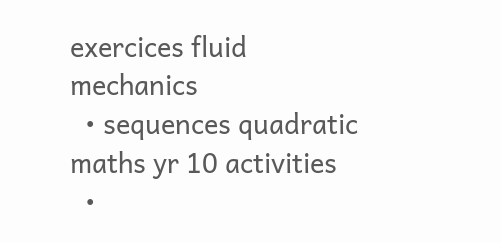exercices fluid mechanics
  • sequences quadratic maths yr 10 activities
  •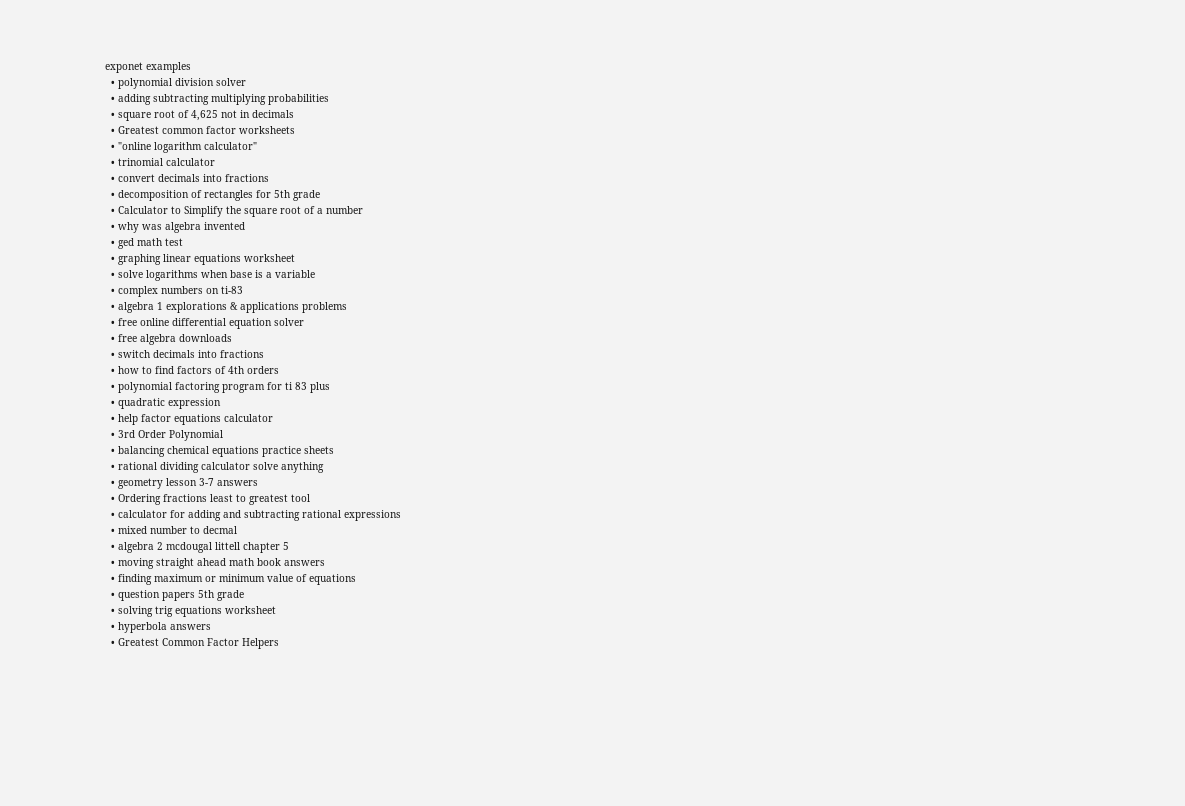exponet examples
  • polynomial division solver
  • adding subtracting multiplying probabilities
  • square root of 4,625 not in decimals
  • Greatest common factor worksheets
  • "online logarithm calculator"
  • trinomial calculator
  • convert decimals into fractions
  • decomposition of rectangles for 5th grade
  • Calculator to Simplify the square root of a number
  • why was algebra invented
  • ged math test
  • graphing linear equations worksheet
  • solve logarithms when base is a variable
  • complex numbers on ti-83
  • algebra 1 explorations & applications problems
  • free online differential equation solver
  • free algebra downloads
  • switch decimals into fractions
  • how to find factors of 4th orders
  • polynomial factoring program for ti 83 plus
  • quadratic expression
  • help factor equations calculator
  • 3rd Order Polynomial
  • balancing chemical equations practice sheets
  • rational dividing calculator solve anything
  • geometry lesson 3-7 answers
  • Ordering fractions least to greatest tool
  • calculator for adding and subtracting rational expressions
  • mixed number to decmal
  • algebra 2 mcdougal littell chapter 5
  • moving straight ahead math book answers
  • finding maximum or minimum value of equations
  • question papers 5th grade
  • solving trig equations worksheet
  • hyperbola answers
  • Greatest Common Factor Helpers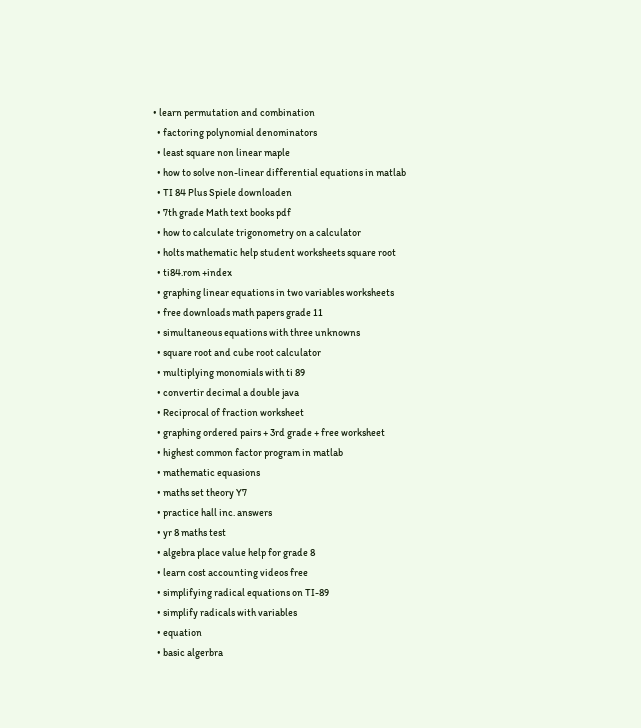• learn permutation and combination
  • factoring polynomial denominators
  • least square non linear maple
  • how to solve non-linear differential equations in matlab
  • TI 84 Plus Spiele downloaden
  • 7th grade Math text books pdf
  • how to calculate trigonometry on a calculator
  • holts mathematic help student worksheets square root
  • ti84.rom +index
  • graphing linear equations in two variables worksheets
  • free downloads math papers grade 11
  • simultaneous equations with three unknowns
  • square root and cube root calculator
  • multiplying monomials with ti 89
  • convertir decimal a double java
  • Reciprocal of fraction worksheet
  • graphing ordered pairs + 3rd grade + free worksheet
  • highest common factor program in matlab
  • mathematic equasions
  • maths set theory Y7
  • practice hall inc. answers
  • yr 8 maths test
  • algebra place value help for grade 8
  • learn cost accounting videos free
  • simplifying radical equations on TI-89
  • simplify radicals with variables
  • equation
  • basic algerbra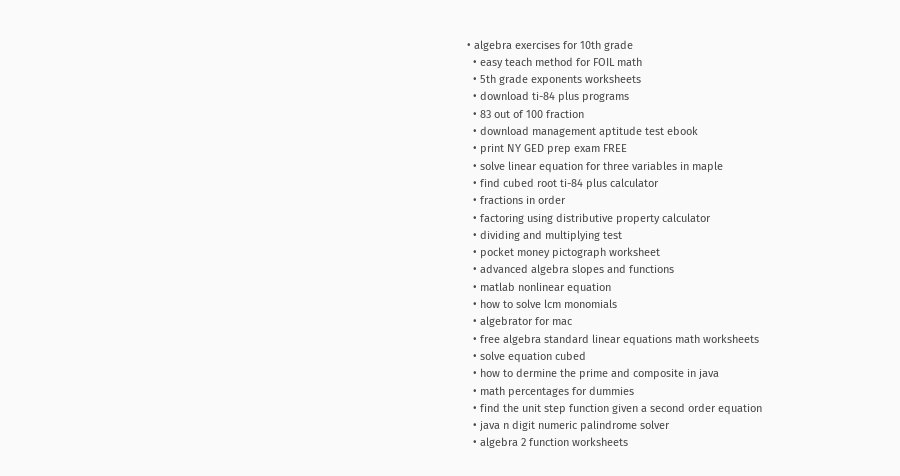• algebra exercises for 10th grade
  • easy teach method for FOIL math
  • 5th grade exponents worksheets
  • download ti-84 plus programs
  • 83 out of 100 fraction
  • download management aptitude test ebook
  • print NY GED prep exam FREE
  • solve linear equation for three variables in maple
  • find cubed root ti-84 plus calculator
  • fractions in order
  • factoring using distributive property calculator
  • dividing and multiplying test
  • pocket money pictograph worksheet
  • advanced algebra slopes and functions
  • matlab nonlinear equation
  • how to solve lcm monomials
  • algebrator for mac
  • free algebra standard linear equations math worksheets
  • solve equation cubed
  • how to dermine the prime and composite in java
  • math percentages for dummies
  • find the unit step function given a second order equation
  • java n digit numeric palindrome solver
  • algebra 2 function worksheets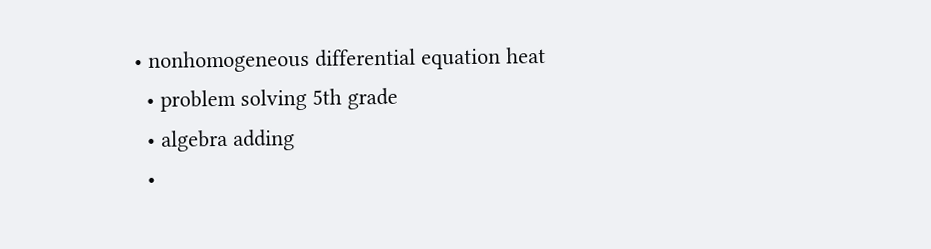• nonhomogeneous differential equation heat
  • problem solving 5th grade
  • algebra adding
  •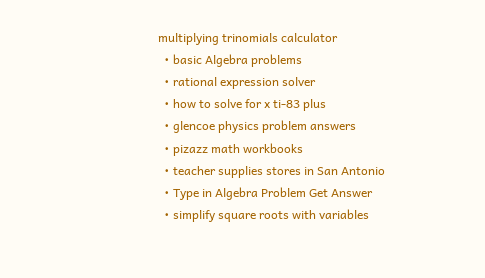multiplying trinomials calculator
  • basic Algebra problems
  • rational expression solver
  • how to solve for x ti-83 plus
  • glencoe physics problem answers
  • pizazz math workbooks
  • teacher supplies stores in San Antonio
  • Type in Algebra Problem Get Answer
  • simplify square roots with variables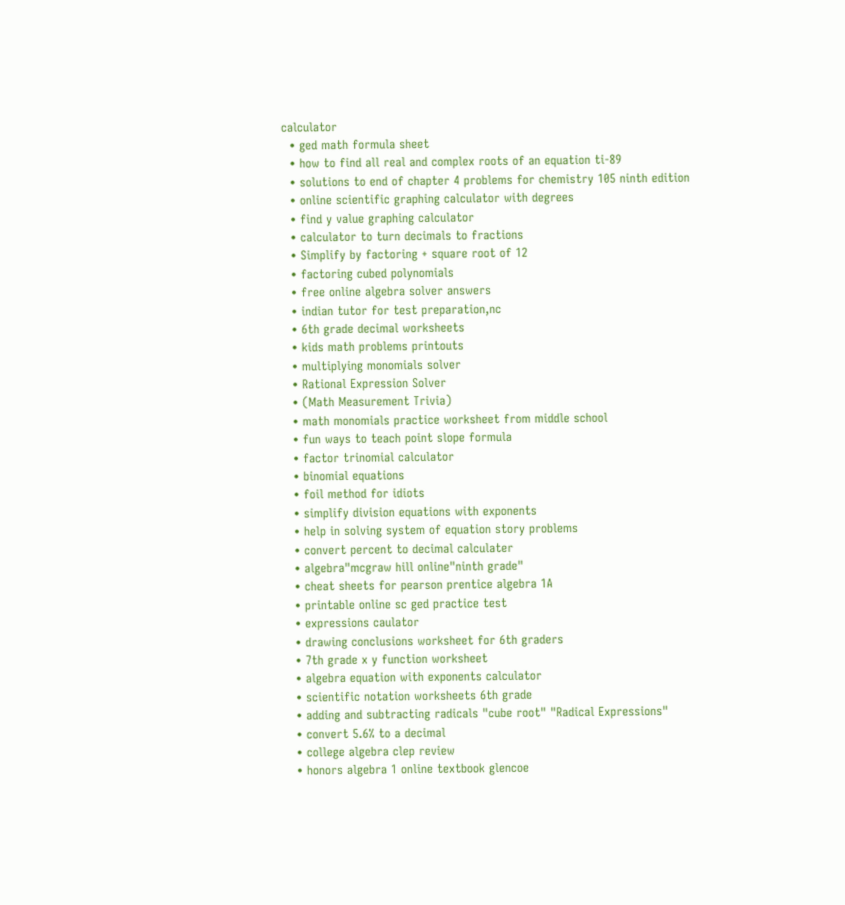calculator
  • ged math formula sheet
  • how to find all real and complex roots of an equation ti-89
  • solutions to end of chapter 4 problems for chemistry 105 ninth edition
  • online scientific graphing calculator with degrees
  • find y value graphing calculator
  • calculator to turn decimals to fractions
  • Simplify by factoring + square root of 12
  • factoring cubed polynomials
  • free online algebra solver answers
  • indian tutor for test preparation,nc
  • 6th grade decimal worksheets
  • kids math problems printouts
  • multiplying monomials solver
  • Rational Expression Solver
  • (Math Measurement Trivia)
  • math monomials practice worksheet from middle school
  • fun ways to teach point slope formula
  • factor trinomial calculator
  • binomial equations
  • foil method for idiots
  • simplify division equations with exponents
  • help in solving system of equation story problems
  • convert percent to decimal calculater
  • algebra"mcgraw hill online"ninth grade"
  • cheat sheets for pearson prentice algebra 1A
  • printable online sc ged practice test
  • expressions caulator
  • drawing conclusions worksheet for 6th graders
  • 7th grade x y function worksheet
  • algebra equation with exponents calculator
  • scientific notation worksheets 6th grade
  • adding and subtracting radicals "cube root" "Radical Expressions"
  • convert 5.6% to a decimal
  • college algebra clep review
  • honors algebra 1 online textbook glencoe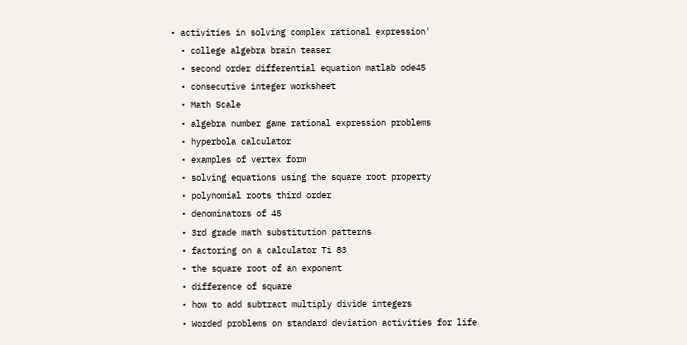• activities in solving complex rational expression'
  • college algebra brain teaser
  • second order differential equation matlab ode45
  • consecutive integer worksheet
  • Math Scale
  • algebra number game rational expression problems
  • hyperbola calculator
  • examples of vertex form
  • solving equations using the square root property
  • polynomial roots third order
  • denominators of 45
  • 3rd grade math substitution patterns
  • factoring on a calculator Ti 83
  • the square root of an exponent
  • difference of square
  • how to add subtract multiply divide integers
  • Worded problems on standard deviation activities for life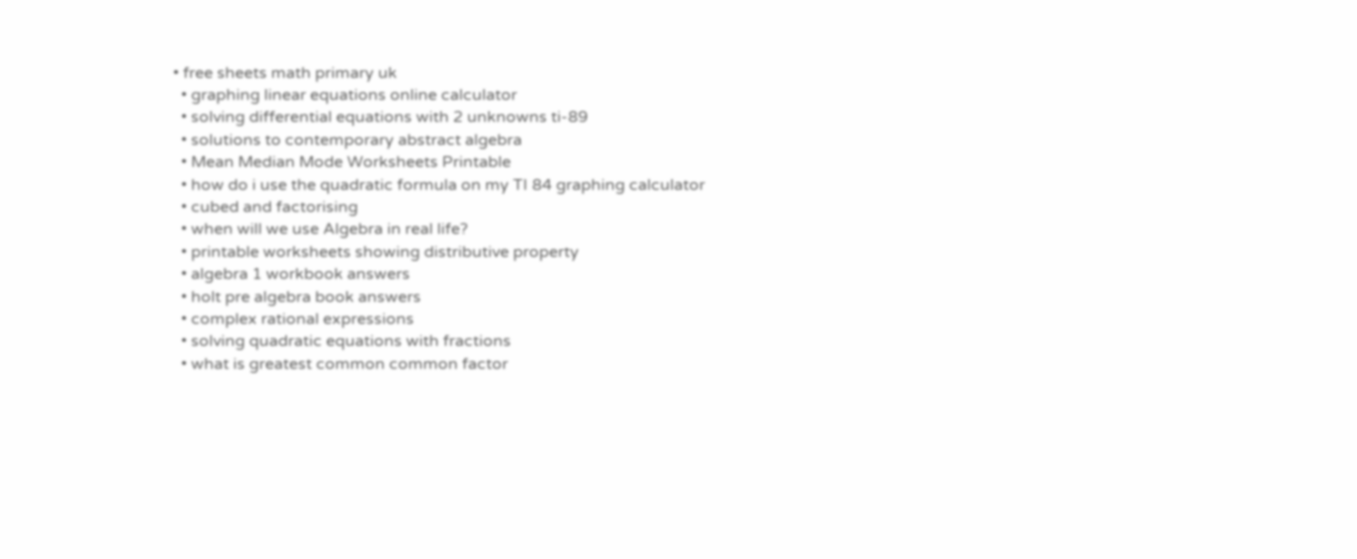• free sheets math primary uk
  • graphing linear equations online calculator
  • solving differential equations with 2 unknowns ti-89
  • solutions to contemporary abstract algebra
  • Mean Median Mode Worksheets Printable
  • how do i use the quadratic formula on my TI 84 graphing calculator
  • cubed and factorising
  • when will we use Algebra in real life?
  • printable worksheets showing distributive property
  • algebra 1 workbook answers
  • holt pre algebra book answers
  • complex rational expressions
  • solving quadratic equations with fractions
  • what is greatest common common factor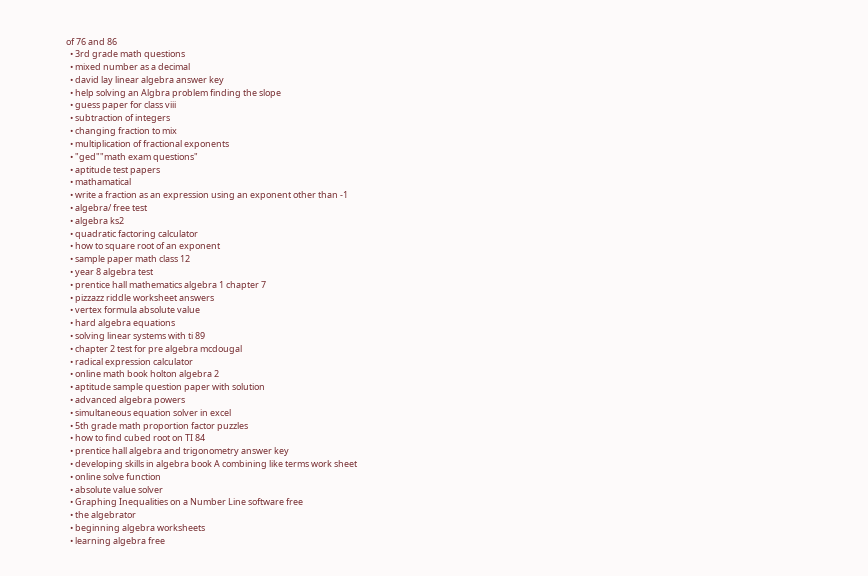of 76 and 86
  • 3rd grade math questions
  • mixed number as a decimal
  • david lay linear algebra answer key
  • help solving an Algbra problem finding the slope
  • guess paper for class viii
  • subtraction of integers
  • changing fraction to mix
  • multiplication of fractional exponents
  • "ged""math exam questions"
  • aptitude test papers
  • mathamatical
  • write a fraction as an expression using an exponent other than -1
  • algebra/ free test
  • algebra ks2
  • quadratic factoring calculator
  • how to square root of an exponent
  • sample paper math class 12
  • year 8 algebra test
  • prentice hall mathematics algebra 1 chapter 7
  • pizzazz riddle worksheet answers
  • vertex formula absolute value
  • hard algebra equations
  • solving linear systems with ti 89
  • chapter 2 test for pre algebra mcdougal
  • radical expression calculator
  • online math book holton algebra 2
  • aptitude sample question paper with solution
  • advanced algebra powers
  • simultaneous equation solver in excel
  • 5th grade math proportion factor puzzles
  • how to find cubed root on TI 84
  • prentice hall algebra and trigonometry answer key
  • developing skills in algebra book A combining like terms work sheet
  • online solve function
  • absolute value solver
  • Graphing Inequalities on a Number Line software free
  • the algebrator
  • beginning algebra worksheets
  • learning algebra free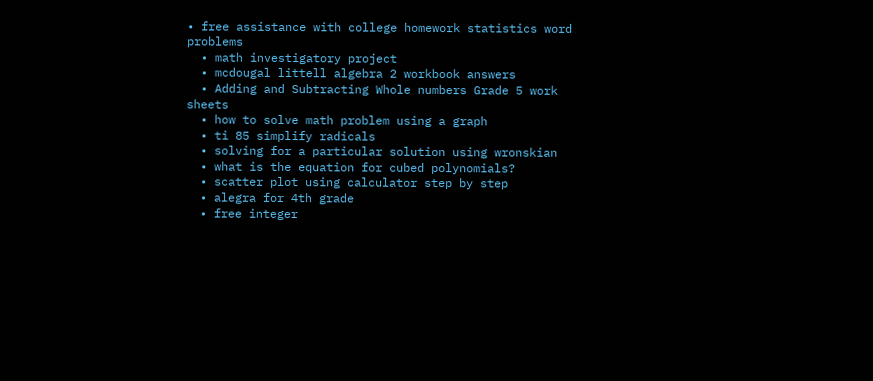• free assistance with college homework statistics word problems
  • math investigatory project
  • mcdougal littell algebra 2 workbook answers
  • Adding and Subtracting Whole numbers Grade 5 work sheets
  • how to solve math problem using a graph
  • ti 85 simplify radicals
  • solving for a particular solution using wronskian
  • what is the equation for cubed polynomials?
  • scatter plot using calculator step by step
  • alegra for 4th grade
  • free integer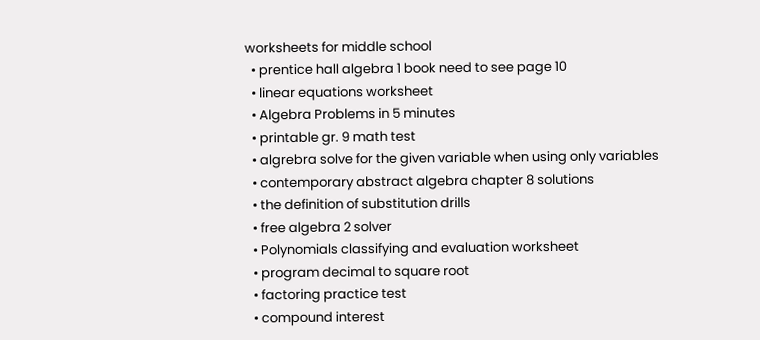worksheets for middle school
  • prentice hall algebra 1 book need to see page 10
  • linear equations worksheet
  • Algebra Problems in 5 minutes
  • printable gr. 9 math test
  • algrebra solve for the given variable when using only variables
  • contemporary abstract algebra chapter 8 solutions
  • the definition of substitution drills
  • free algebra 2 solver
  • Polynomials classifying and evaluation worksheet
  • program decimal to square root
  • factoring practice test
  • compound interest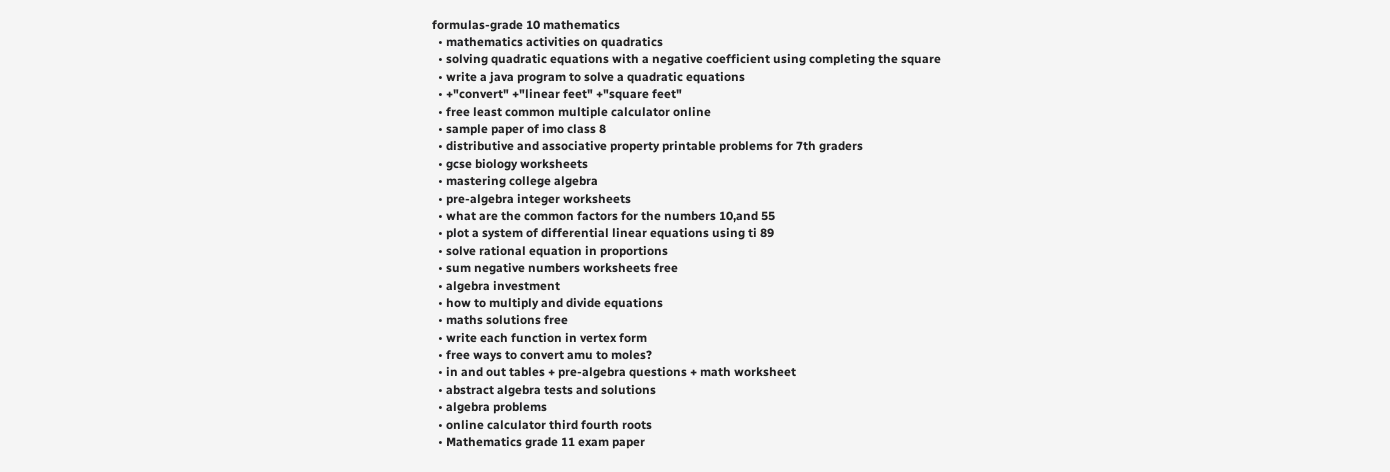formulas-grade 10 mathematics
  • mathematics activities on quadratics
  • solving quadratic equations with a negative coefficient using completing the square
  • write a java program to solve a quadratic equations
  • +"convert" +"linear feet" +"square feet"
  • free least common multiple calculator online
  • sample paper of imo class 8
  • distributive and associative property printable problems for 7th graders
  • gcse biology worksheets
  • mastering college algebra
  • pre-algebra integer worksheets
  • what are the common factors for the numbers 10,and 55
  • plot a system of differential linear equations using ti 89
  • solve rational equation in proportions
  • sum negative numbers worksheets free
  • algebra investment
  • how to multiply and divide equations
  • maths solutions free
  • write each function in vertex form
  • free ways to convert amu to moles?
  • in and out tables + pre-algebra questions + math worksheet
  • abstract algebra tests and solutions
  • algebra problems
  • online calculator third fourth roots
  • Mathematics grade 11 exam paper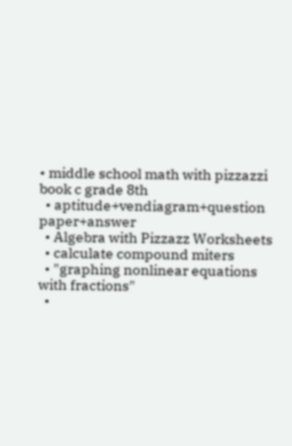• middle school math with pizzazzi book c grade 8th
  • aptitude+vendiagram+question paper+answer
  • Algebra with Pizzazz Worksheets
  • calculate compound miters
  • "graphing nonlinear equations with fractions"
  •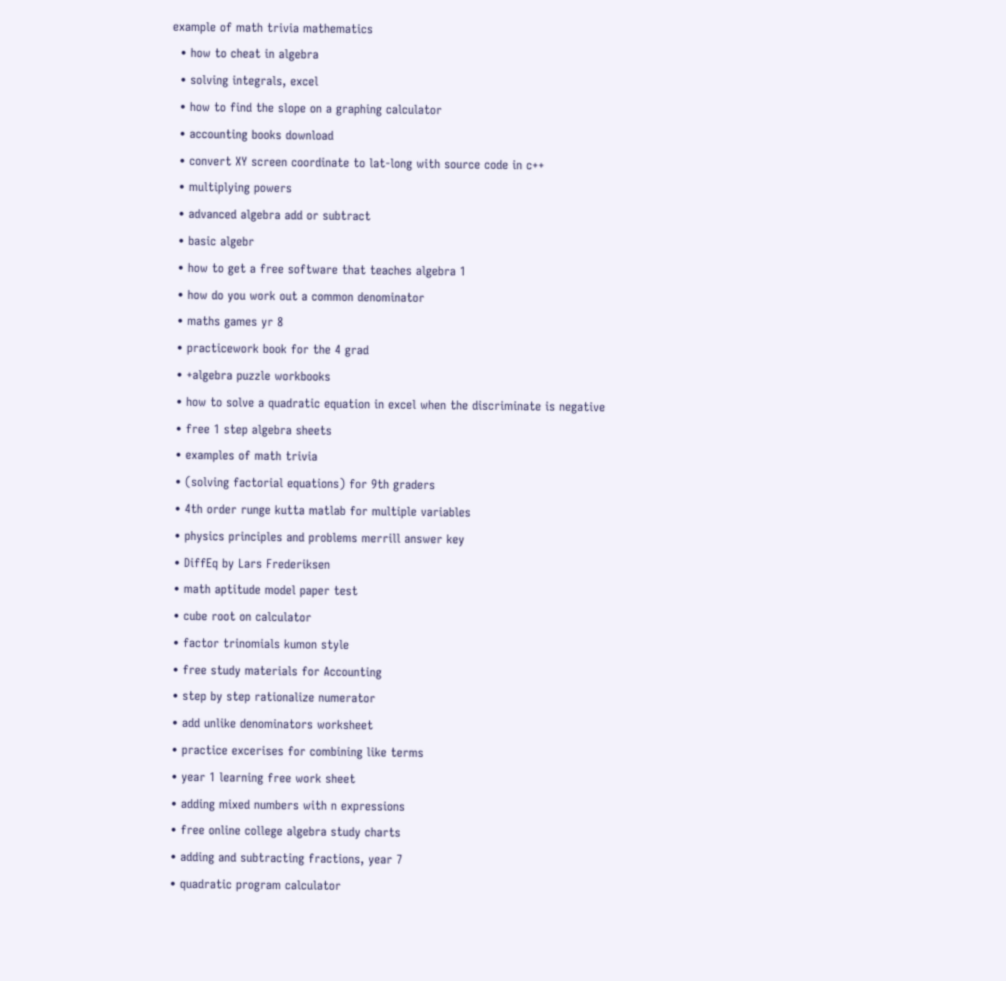example of math trivia mathematics
  • how to cheat in algebra
  • solving integrals, excel
  • how to find the slope on a graphing calculator
  • accounting books download
  • convert XY screen coordinate to lat-long with source code in c++
  • multiplying powers
  • advanced algebra add or subtract
  • basic algebr
  • how to get a free software that teaches algebra 1
  • how do you work out a common denominator
  • maths games yr 8
  • practicework book for the 4 grad
  • +algebra puzzle workbooks
  • how to solve a quadratic equation in excel when the discriminate is negative
  • free 1 step algebra sheets
  • examples of math trivia
  • (solving factorial equations) for 9th graders
  • 4th order runge kutta matlab for multiple variables
  • physics principles and problems merrill answer key
  • DiffEq by Lars Frederiksen
  • math aptitude model paper test
  • cube root on calculator
  • factor trinomials kumon style
  • free study materials for Accounting
  • step by step rationalize numerator
  • add unlike denominators worksheet
  • practice excerises for combining like terms
  • year 1 learning free work sheet
  • adding mixed numbers with n expressions
  • free online college algebra study charts
  • adding and subtracting fractions, year 7
  • quadratic program calculator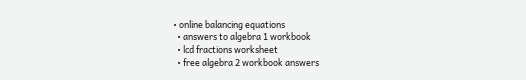• online balancing equations
  • answers to algebra 1 workbook
  • lcd fractions worksheet
  • free algebra 2 workbook answers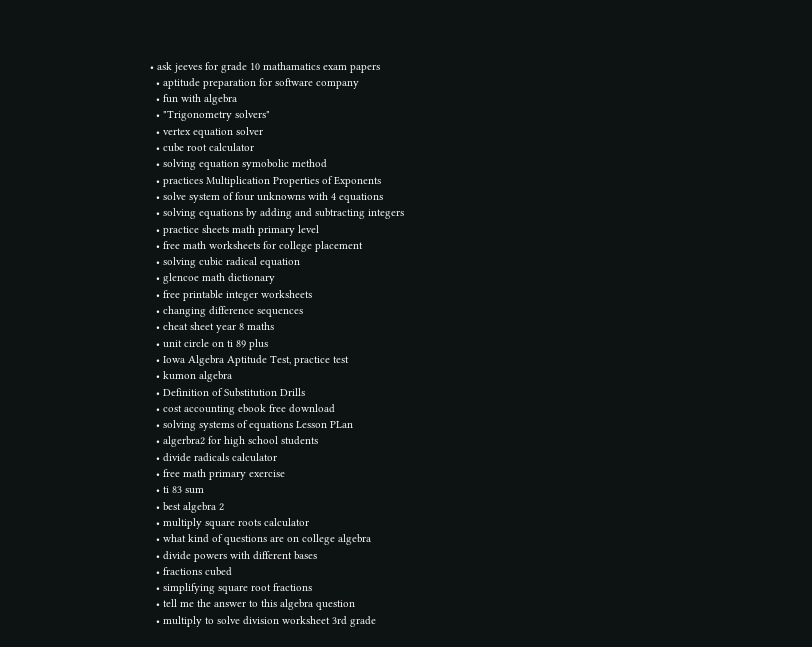• ask jeeves for grade 10 mathamatics exam papers
  • aptitude preparation for software company
  • fun with algebra
  • "Trigonometry solvers"
  • vertex equation solver
  • cube root calculator
  • solving equation symobolic method
  • practices Multiplication Properties of Exponents
  • solve system of four unknowns with 4 equations
  • solving equations by adding and subtracting integers
  • practice sheets math primary level
  • free math worksheets for college placement
  • solving cubic radical equation
  • glencoe math dictionary
  • free printable integer worksheets
  • changing difference sequences
  • cheat sheet year 8 maths
  • unit circle on ti 89 plus
  • Iowa Algebra Aptitude Test, practice test
  • kumon algebra
  • Definition of Substitution Drills
  • cost accounting ebook free download
  • solving systems of equations Lesson PLan
  • algerbra2 for high school students
  • divide radicals calculator
  • free math primary exercise
  • ti 83 sum
  • best algebra 2
  • multiply square roots calculator
  • what kind of questions are on college algebra
  • divide powers with different bases
  • fractions cubed
  • simplifying square root fractions
  • tell me the answer to this algebra question
  • multiply to solve division worksheet 3rd grade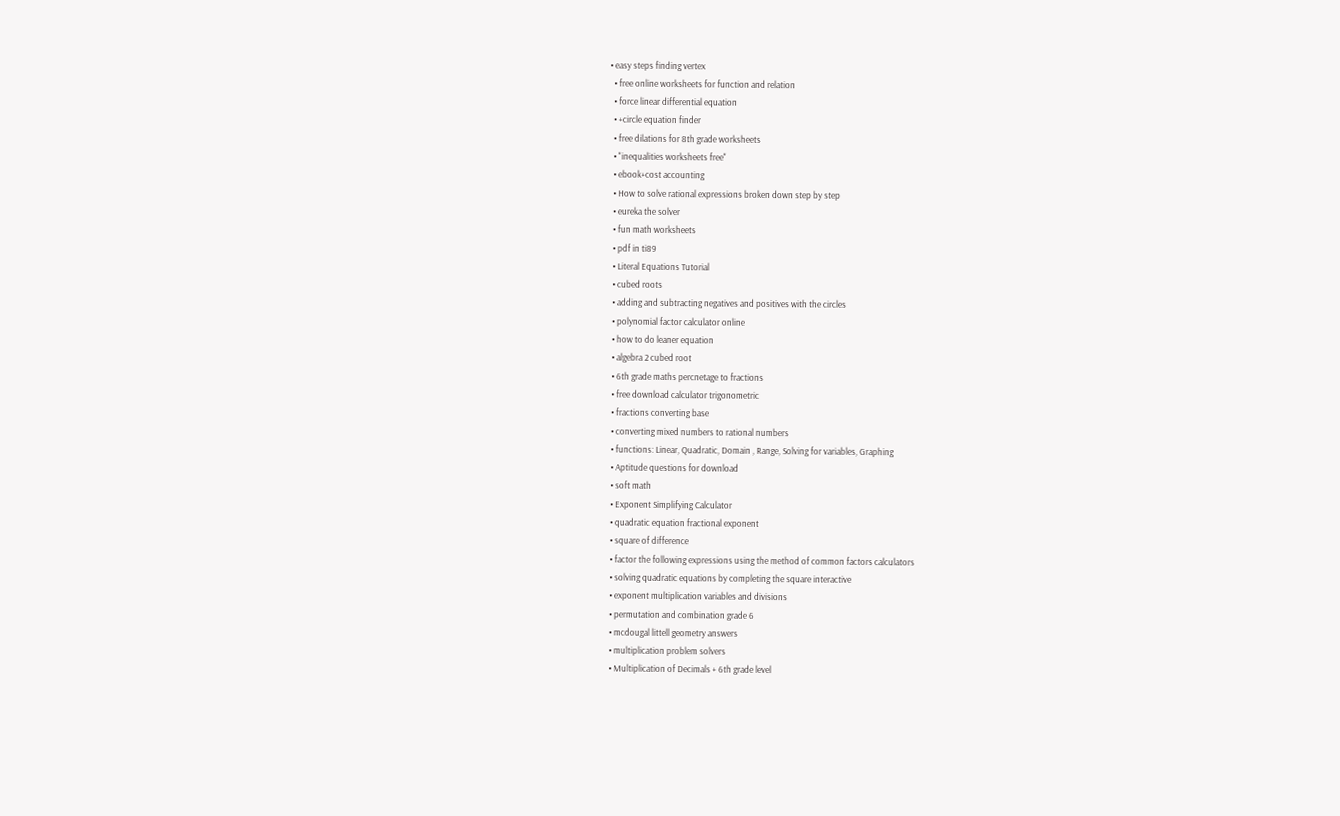• easy steps finding vertex
  • free online worksheets for function and relation
  • force linear differential equation
  • +circle equation finder
  • free dilations for 8th grade worksheets
  • "inequalities worksheets free"
  • ebook+cost accounting
  • How to solve rational expressions broken down step by step
  • eureka the solver
  • fun math worksheets
  • pdf in ti89
  • Literal Equations Tutorial
  • cubed roots
  • adding and subtracting negatives and positives with the circles
  • polynomial factor calculator online
  • how to do leaner equation
  • algebra 2 cubed root
  • 6th grade maths percnetage to fractions
  • free download calculator trigonometric
  • fractions converting base
  • converting mixed numbers to rational numbers
  • functions: Linear, Quadratic, Domain , Range, Solving for variables, Graphing
  • Aptitude questions for download
  • soft math
  • Exponent Simplifying Calculator
  • quadratic equation fractional exponent
  • square of difference
  • factor the following expressions using the method of common factors calculators
  • solving quadratic equations by completing the square interactive
  • exponent multiplication variables and divisions
  • permutation and combination grade 6
  • mcdougal littell geometry answers
  • multiplication problem solvers
  • Multiplication of Decimals + 6th grade level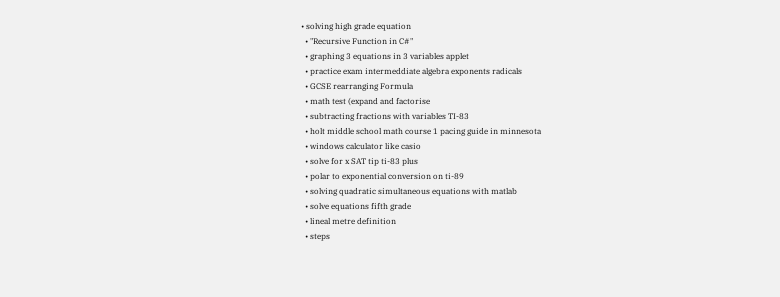• solving high grade equation
  • "Recursive Function in C#"
  • graphing 3 equations in 3 variables applet
  • practice exam intermeddiate algebra exponents radicals
  • GCSE rearranging Formula
  • math test (expand and factorise
  • subtracting fractions with variables TI-83
  • holt middle school math course 1 pacing guide in minnesota
  • windows calculator like casio
  • solve for x SAT tip ti-83 plus
  • polar to exponential conversion on ti-89
  • solving quadratic simultaneous equations with matlab
  • solve equations fifth grade
  • lineal metre definition
  • steps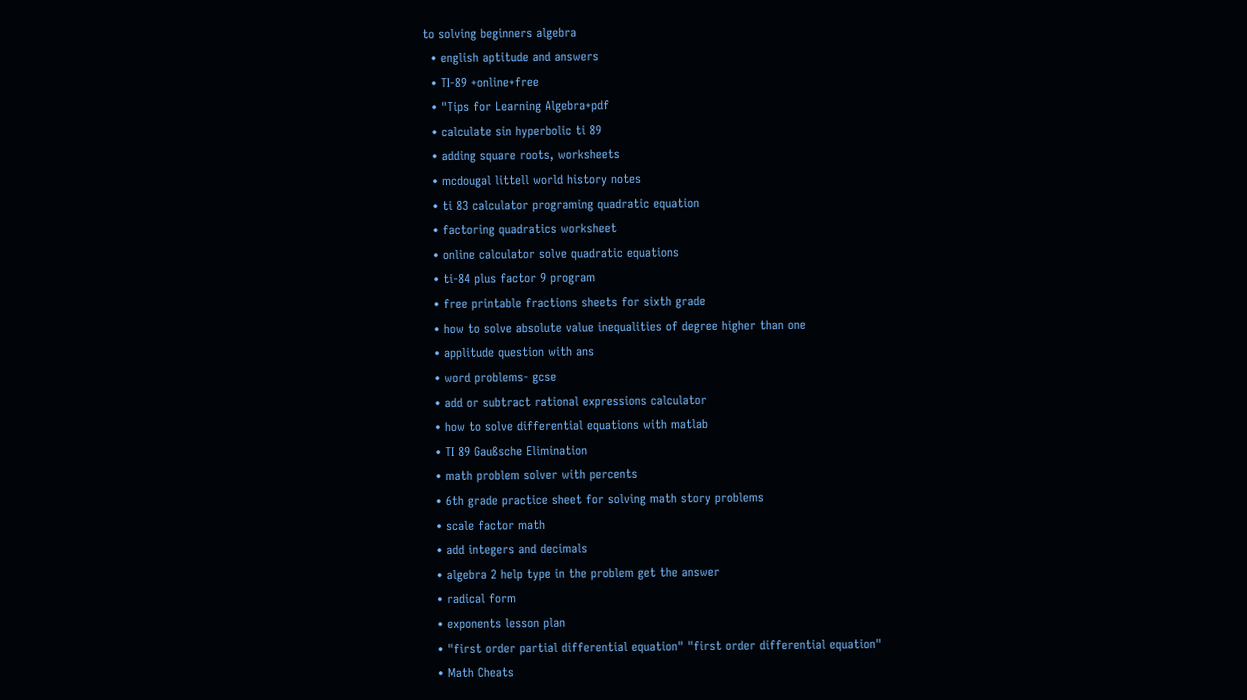to solving beginners algebra
  • english aptitude and answers
  • TI-89 +online+free
  • "Tips for Learning Algebra+pdf
  • calculate sin hyperbolic ti 89
  • adding square roots, worksheets
  • mcdougal littell world history notes
  • ti 83 calculator programing quadratic equation
  • factoring quadratics worksheet
  • online calculator solve quadratic equations
  • ti-84 plus factor 9 program
  • free printable fractions sheets for sixth grade
  • how to solve absolute value inequalities of degree higher than one
  • applitude question with ans
  • word problems- gcse
  • add or subtract rational expressions calculator
  • how to solve differential equations with matlab
  • TI 89 Gaußsche Elimination
  • math problem solver with percents
  • 6th grade practice sheet for solving math story problems
  • scale factor math
  • add integers and decimals
  • algebra 2 help type in the problem get the answer
  • radical form
  • exponents lesson plan
  • "first order partial differential equation" "first order differential equation"
  • Math Cheats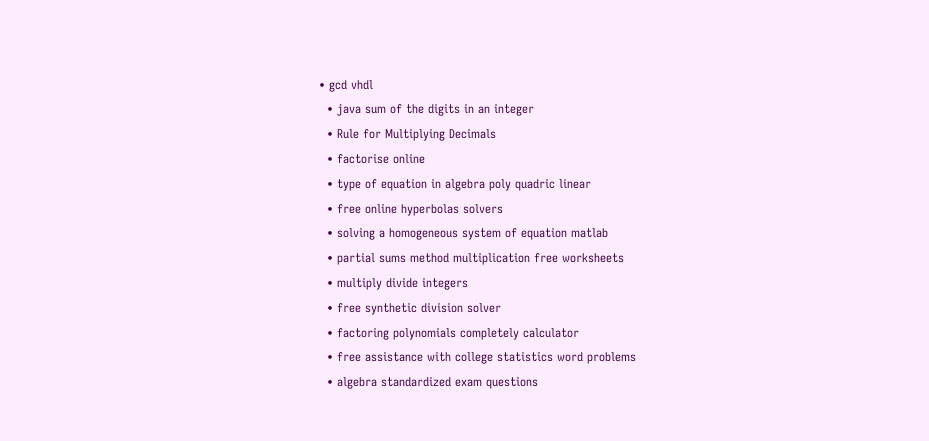• gcd vhdl
  • java sum of the digits in an integer
  • Rule for Multiplying Decimals
  • factorise online
  • type of equation in algebra poly quadric linear
  • free online hyperbolas solvers
  • solving a homogeneous system of equation matlab
  • partial sums method multiplication free worksheets
  • multiply divide integers
  • free synthetic division solver
  • factoring polynomials completely calculator
  • free assistance with college statistics word problems
  • algebra standardized exam questions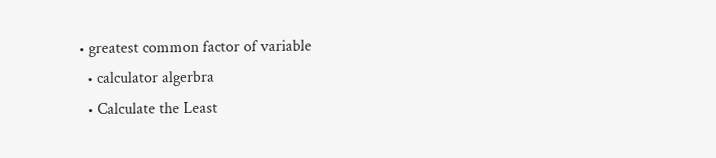• greatest common factor of variable
  • calculator algerbra
  • Calculate the Least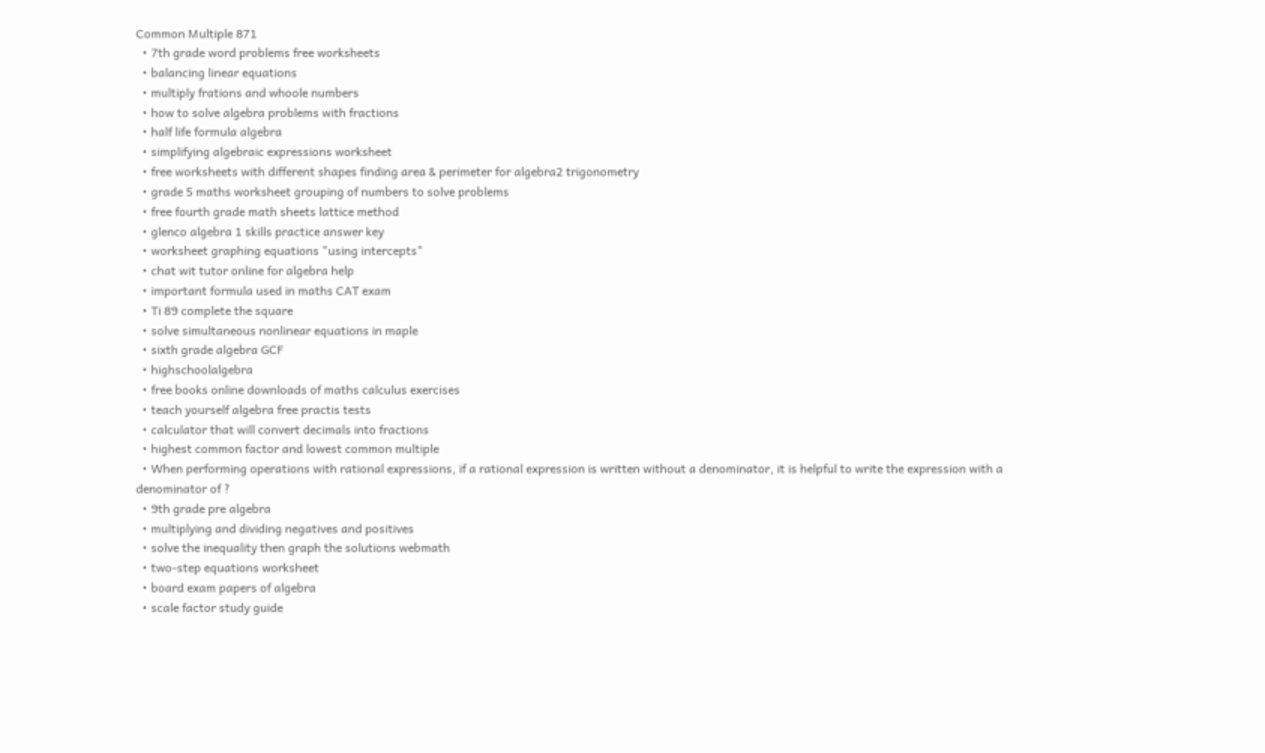Common Multiple 871
  • 7th grade word problems free worksheets
  • balancing linear equations
  • multiply frations and whoole numbers
  • how to solve algebra problems with fractions
  • half life formula algebra
  • simplifying algebraic expressions worksheet
  • free worksheets with different shapes finding area & perimeter for algebra2 trigonometry
  • grade 5 maths worksheet grouping of numbers to solve problems
  • free fourth grade math sheets lattice method
  • glenco algebra 1 skills practice answer key
  • worksheet graphing equations "using intercepts"
  • chat wit tutor online for algebra help
  • important formula used in maths CAT exam
  • Ti 89 complete the square
  • solve simultaneous nonlinear equations in maple
  • sixth grade algebra GCF
  • highschoolalgebra
  • free books online downloads of maths calculus exercises
  • teach yourself algebra free practis tests
  • calculator that will convert decimals into fractions
  • highest common factor and lowest common multiple
  • When performing operations with rational expressions, if a rational expression is written without a denominator, it is helpful to write the expression with a denominator of ?
  • 9th grade pre algebra
  • multiplying and dividing negatives and positives
  • solve the inequality then graph the solutions webmath
  • two-step equations worksheet
  • board exam papers of algebra
  • scale factor study guide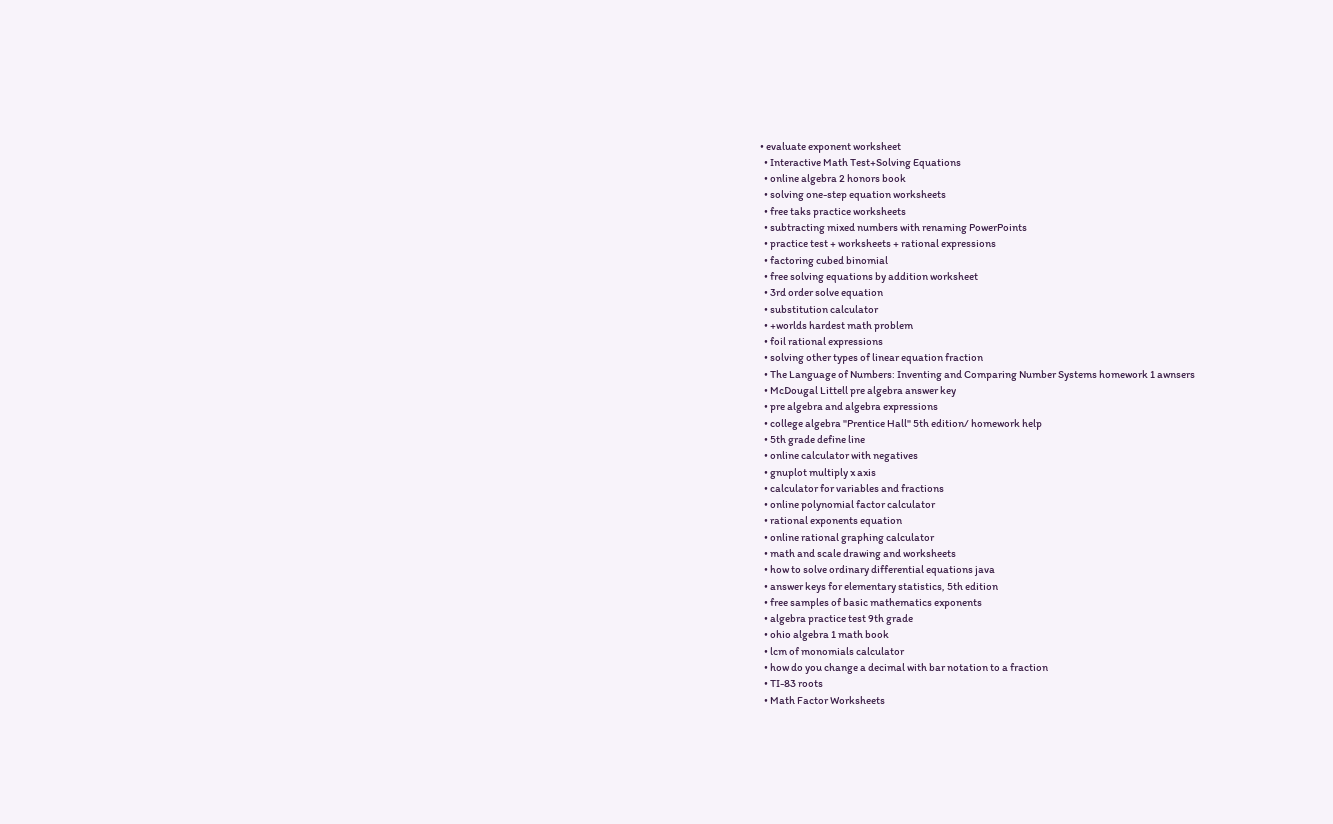• evaluate exponent worksheet
  • Interactive Math Test+Solving Equations
  • online algebra 2 honors book
  • solving one-step equation worksheets
  • free taks practice worksheets
  • subtracting mixed numbers with renaming PowerPoints
  • practice test + worksheets + rational expressions
  • factoring cubed binomial
  • free solving equations by addition worksheet
  • 3rd order solve equation
  • substitution calculator
  • +worlds hardest math problem
  • foil rational expressions
  • solving other types of linear equation fraction
  • The Language of Numbers: Inventing and Comparing Number Systems homework 1 awnsers
  • McDougal Littell pre algebra answer key
  • pre algebra and algebra expressions
  • college algebra "Prentice Hall" 5th edition/ homework help
  • 5th grade define line
  • online calculator with negatives
  • gnuplot multiply x axis
  • calculator for variables and fractions
  • online polynomial factor calculator
  • rational exponents equation
  • online rational graphing calculator
  • math and scale drawing and worksheets
  • how to solve ordinary differential equations java
  • answer keys for elementary statistics, 5th edition
  • free samples of basic mathematics exponents
  • algebra practice test 9th grade
  • ohio algebra 1 math book
  • lcm of monomials calculator
  • how do you change a decimal with bar notation to a fraction
  • TI-83 roots
  • Math Factor Worksheets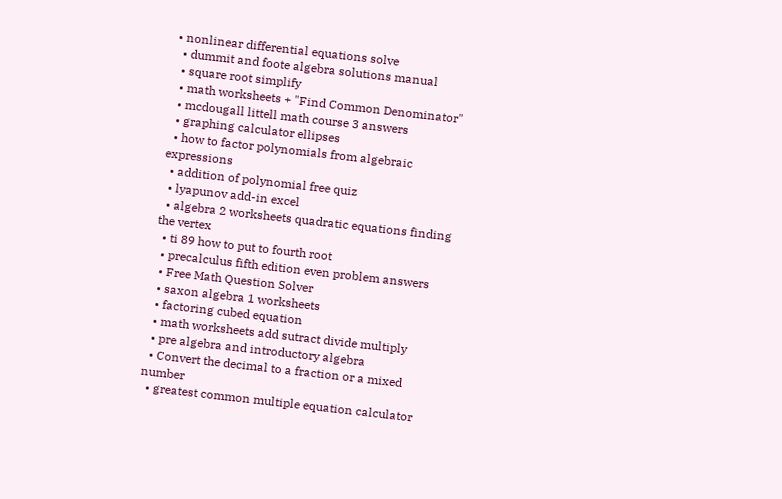• nonlinear differential equations solve
  • dummit and foote algebra solutions manual
  • square root simplify
  • math worksheets + "Find Common Denominator"
  • mcdougall littell math course 3 answers
  • graphing calculator ellipses
  • how to factor polynomials from algebraic expressions
  • addition of polynomial free quiz
  • lyapunov add-in excel
  • algebra 2 worksheets quadratic equations finding the vertex
  • ti 89 how to put to fourth root
  • precalculus fifth edition even problem answers
  • Free Math Question Solver
  • saxon algebra 1 worksheets
  • factoring cubed equation
  • math worksheets add sutract divide multiply
  • pre algebra and introductory algebra
  • Convert the decimal to a fraction or a mixed number
  • greatest common multiple equation calculator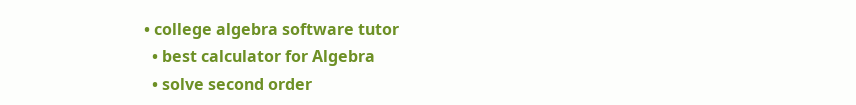• college algebra software tutor
  • best calculator for Algebra
  • solve second order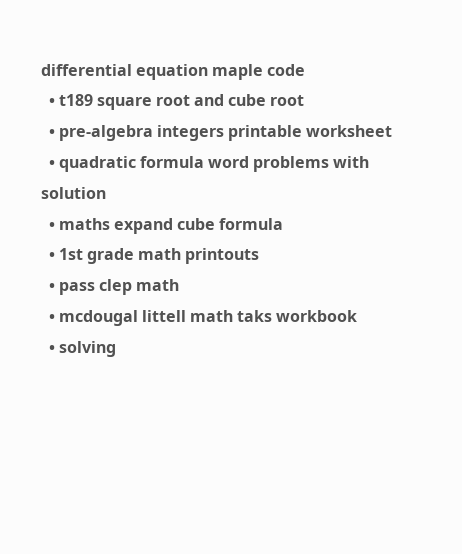differential equation maple code
  • t189 square root and cube root
  • pre-algebra integers printable worksheet
  • quadratic formula word problems with solution
  • maths expand cube formula
  • 1st grade math printouts
  • pass clep math
  • mcdougal littell math taks workbook
  • solving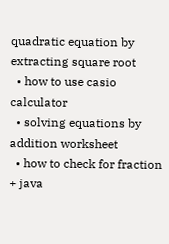quadratic equation by extracting square root
  • how to use casio calculator
  • solving equations by addition worksheet
  • how to check for fraction + java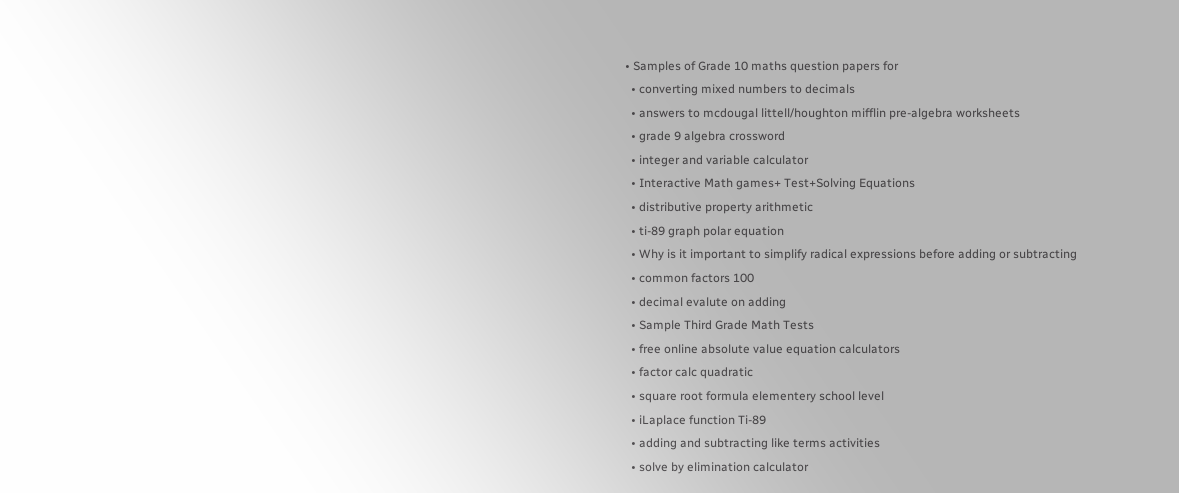• Samples of Grade 10 maths question papers for
  • converting mixed numbers to decimals
  • answers to mcdougal littell/houghton mifflin pre-algebra worksheets
  • grade 9 algebra crossword
  • integer and variable calculator
  • Interactive Math games+ Test+Solving Equations
  • distributive property arithmetic
  • ti-89 graph polar equation
  • Why is it important to simplify radical expressions before adding or subtracting
  • common factors 100
  • decimal evalute on adding
  • Sample Third Grade Math Tests
  • free online absolute value equation calculators
  • factor calc quadratic
  • square root formula elementery school level
  • iLaplace function Ti-89
  • adding and subtracting like terms activities
  • solve by elimination calculator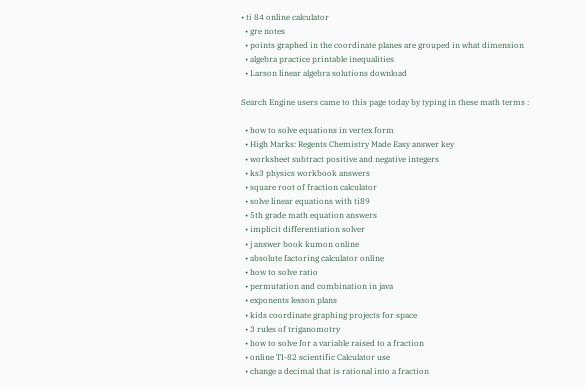• ti 84 online calculator
  • gre notes
  • points graphed in the coordinate planes are grouped in what dimension
  • algebra practice printable inequalities
  • Larson linear algebra solutions download

Search Engine users came to this page today by typing in these math terms :

  • how to solve equations in vertex form
  • High Marks: Regents Chemistry Made Easy answer key
  • worksheet subtract positive and negative integers
  • ks3 physics workbook answers
  • square root of fraction calculator
  • solve linear equations with ti89
  • 5th grade math equation answers
  • implicit differentiation solver
  • j answer book kumon online
  • absolute factoring calculator online
  • how to solve ratio
  • permutation and combination in java
  • exponents lesson plans
  • kids coordinate graphing projects for space
  • 3 rules of triganomotry
  • how to solve for a variable raised to a fraction
  • online TI-82 scientific Calculator use
  • change a decimal that is rational into a fraction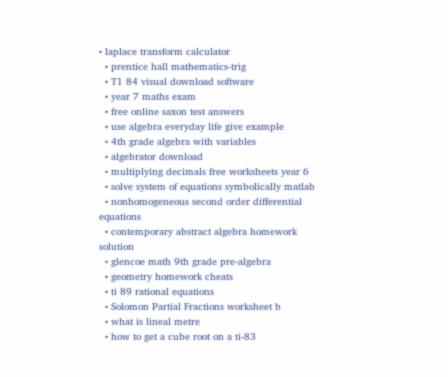• laplace transform calculator
  • prentice hall mathematics-trig
  • T1 84 visual download software
  • year 7 maths exam
  • free online saxon test answers
  • use algebra everyday life give example
  • 4th grade algebra with variables
  • algebrator download
  • multiplying decimals free worksheets year 6
  • solve system of equations symbolically matlab
  • nonhomogeneous second order differential equations
  • contemporary abstract algebra homework solution
  • glencoe math 9th grade pre-algebra
  • geometry homework cheats
  • ti 89 rational equations
  • Solomon Partial Fractions worksheet b
  • what is lineal metre
  • how to get a cube root on a ti-83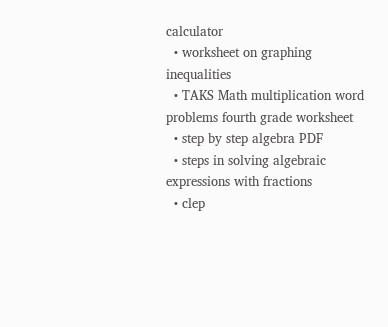calculator
  • worksheet on graphing inequalities
  • TAKS Math multiplication word problems fourth grade worksheet
  • step by step algebra PDF
  • steps in solving algebraic expressions with fractions
  • clep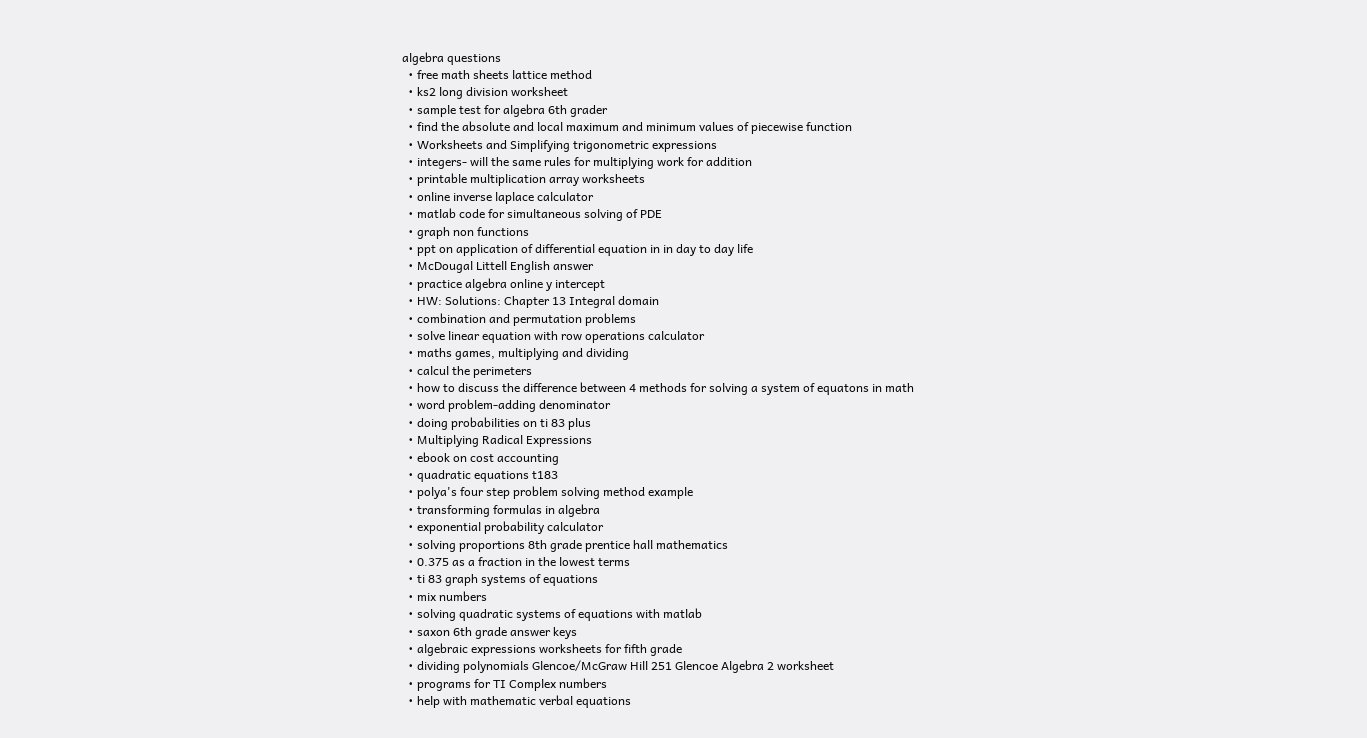algebra questions
  • free math sheets lattice method
  • ks2 long division worksheet
  • sample test for algebra 6th grader
  • find the absolute and local maximum and minimum values of piecewise function
  • Worksheets and Simplifying trigonometric expressions
  • integers- will the same rules for multiplying work for addition
  • printable multiplication array worksheets
  • online inverse laplace calculator
  • matlab code for simultaneous solving of PDE
  • graph non functions
  • ppt on application of differential equation in in day to day life
  • McDougal Littell English answer
  • practice algebra online y intercept
  • HW: Solutions: Chapter 13 Integral domain
  • combination and permutation problems
  • solve linear equation with row operations calculator
  • maths games, multiplying and dividing
  • calcul the perimeters
  • how to discuss the difference between 4 methods for solving a system of equatons in math
  • word problem-adding denominator
  • doing probabilities on ti 83 plus
  • Multiplying Radical Expressions
  • ebook on cost accounting
  • quadratic equations t183
  • polya's four step problem solving method example
  • transforming formulas in algebra
  • exponential probability calculator
  • solving proportions 8th grade prentice hall mathematics
  • 0.375 as a fraction in the lowest terms
  • ti 83 graph systems of equations
  • mix numbers
  • solving quadratic systems of equations with matlab
  • saxon 6th grade answer keys
  • algebraic expressions worksheets for fifth grade
  • dividing polynomials Glencoe/McGraw Hill 251 Glencoe Algebra 2 worksheet
  • programs for TI Complex numbers
  • help with mathematic verbal equations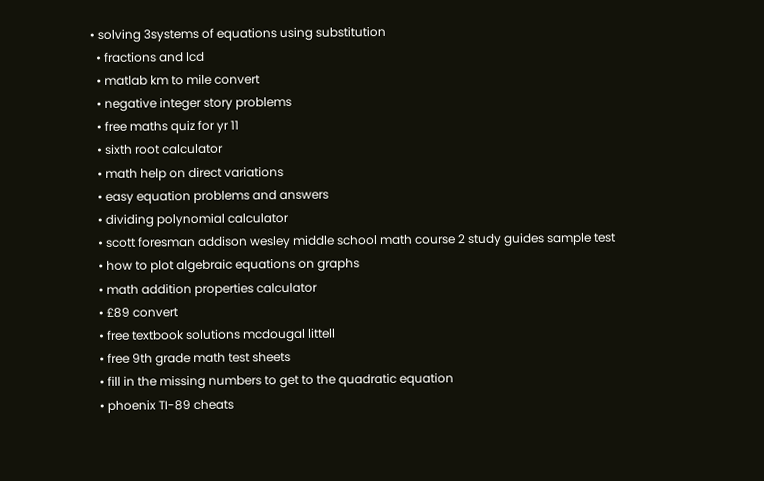• solving 3systems of equations using substitution
  • fractions and lcd
  • matlab km to mile convert
  • negative integer story problems
  • free maths quiz for yr 11
  • sixth root calculator
  • math help on direct variations
  • easy equation problems and answers
  • dividing polynomial calculator
  • scott foresman addison wesley middle school math course 2 study guides sample test
  • how to plot algebraic equations on graphs
  • math addition properties calculator
  • £89 convert
  • free textbook solutions mcdougal littell
  • free 9th grade math test sheets
  • fill in the missing numbers to get to the quadratic equation
  • phoenix TI-89 cheats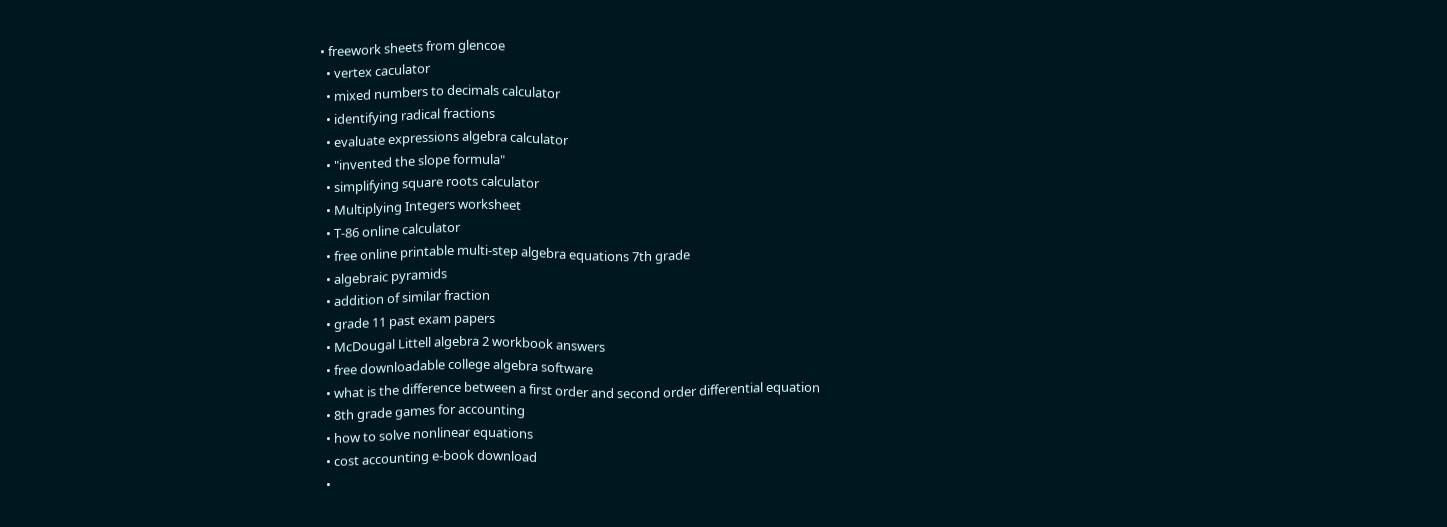• freework sheets from glencoe
  • vertex caculator
  • mixed numbers to decimals calculator
  • identifying radical fractions
  • evaluate expressions algebra calculator
  • "invented the slope formula"
  • simplifying square roots calculator
  • Multiplying Integers worksheet
  • T-86 online calculator
  • free online printable multi-step algebra equations 7th grade
  • algebraic pyramids
  • addition of similar fraction
  • grade 11 past exam papers
  • McDougal Littell algebra 2 workbook answers
  • free downloadable college algebra software
  • what is the difference between a first order and second order differential equation
  • 8th grade games for accounting
  • how to solve nonlinear equations
  • cost accounting e-book download
  •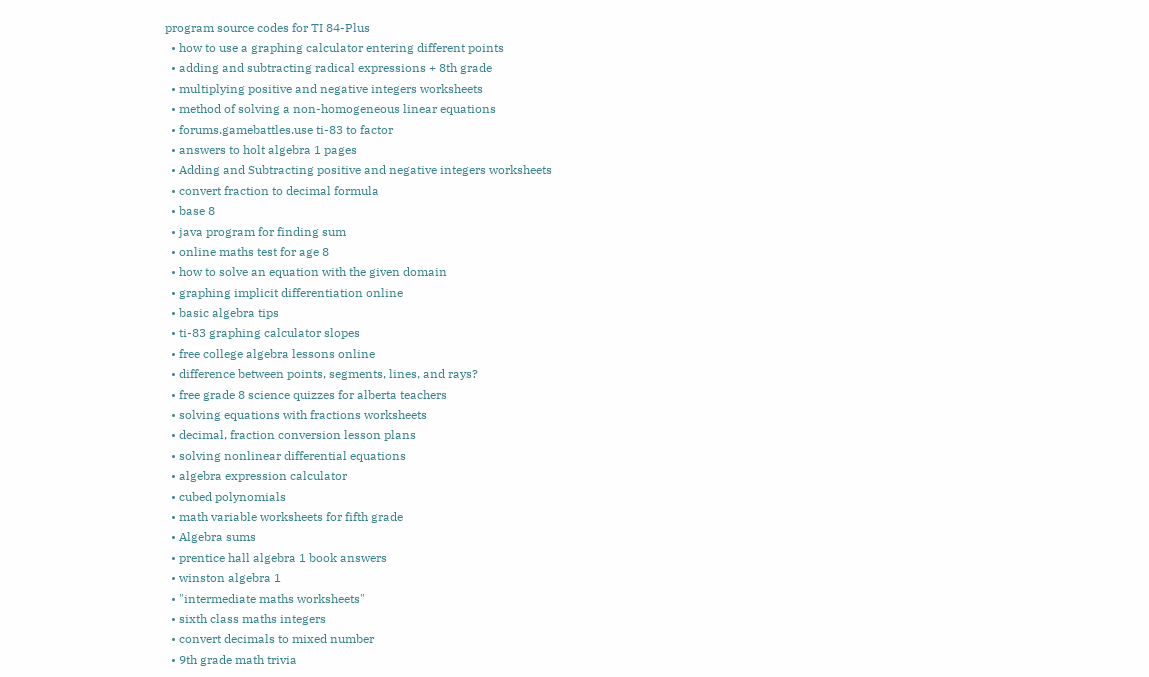program source codes for TI 84-Plus
  • how to use a graphing calculator entering different points
  • adding and subtracting radical expressions + 8th grade
  • multiplying positive and negative integers worksheets
  • method of solving a non-homogeneous linear equations
  • forums.gamebattles.use ti-83 to factor
  • answers to holt algebra 1 pages
  • Adding and Subtracting positive and negative integers worksheets
  • convert fraction to decimal formula
  • base 8
  • java program for finding sum
  • online maths test for age 8
  • how to solve an equation with the given domain
  • graphing implicit differentiation online
  • basic algebra tips
  • ti-83 graphing calculator slopes
  • free college algebra lessons online
  • difference between points, segments, lines, and rays?
  • free grade 8 science quizzes for alberta teachers
  • solving equations with fractions worksheets
  • decimal, fraction conversion lesson plans
  • solving nonlinear differential equations
  • algebra expression calculator
  • cubed polynomials
  • math variable worksheets for fifth grade
  • Algebra sums
  • prentice hall algebra 1 book answers
  • winston algebra 1
  • "intermediate maths worksheets"
  • sixth class maths integers
  • convert decimals to mixed number
  • 9th grade math trivia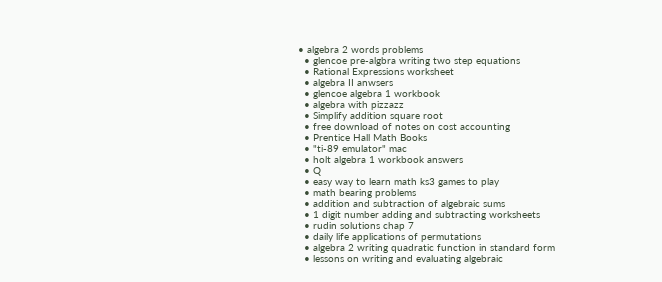• algebra 2 words problems
  • glencoe pre-algbra writing two step equations
  • Rational Expressions worksheet
  • algebra II anwsers
  • glencoe algebra 1 workbook
  • algebra with pizzazz
  • Simplify addition square root
  • free download of notes on cost accounting
  • Prentice Hall Math Books
  • "ti-89 emulator" mac
  • holt algebra 1 workbook answers
  • Q
  • easy way to learn math ks3 games to play
  • math bearing problems
  • addition and subtraction of algebraic sums
  • 1 digit number adding and subtracting worksheets
  • rudin solutions chap 7
  • daily life applications of permutations
  • algebra 2 writing quadratic function in standard form
  • lessons on writing and evaluating algebraic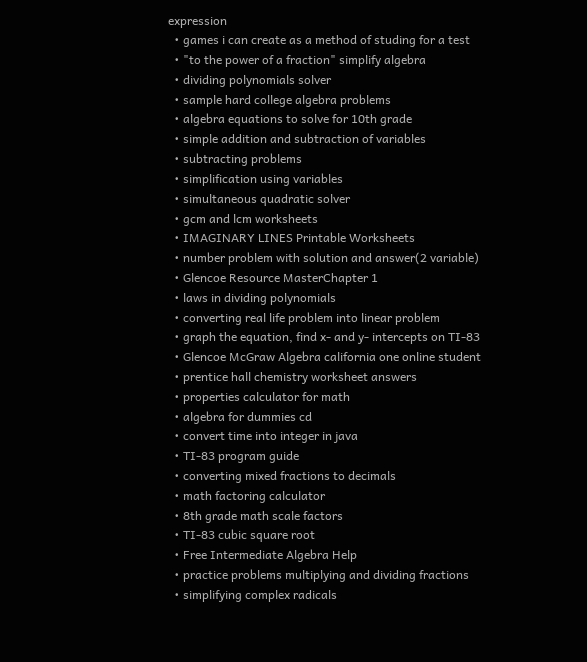expression
  • games i can create as a method of studing for a test
  • "to the power of a fraction" simplify algebra
  • dividing polynomials solver
  • sample hard college algebra problems
  • algebra equations to solve for 10th grade
  • simple addition and subtraction of variables
  • subtracting problems
  • simplification using variables
  • simultaneous quadratic solver
  • gcm and lcm worksheets
  • IMAGINARY LINES Printable Worksheets
  • number problem with solution and answer(2 variable)
  • Glencoe Resource MasterChapter 1
  • laws in dividing polynomials
  • converting real life problem into linear problem
  • graph the equation, find x- and y- intercepts on TI-83
  • Glencoe McGraw Algebra california one online student
  • prentice hall chemistry worksheet answers
  • properties calculator for math
  • algebra for dummies cd
  • convert time into integer in java
  • TI-83 program guide
  • converting mixed fractions to decimals
  • math factoring calculator
  • 8th grade math scale factors
  • TI-83 cubic square root
  • Free Intermediate Algebra Help
  • practice problems multiplying and dividing fractions
  • simplifying complex radicals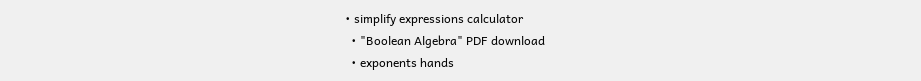• simplify expressions calculator
  • "Boolean Algebra" PDF download
  • exponents hands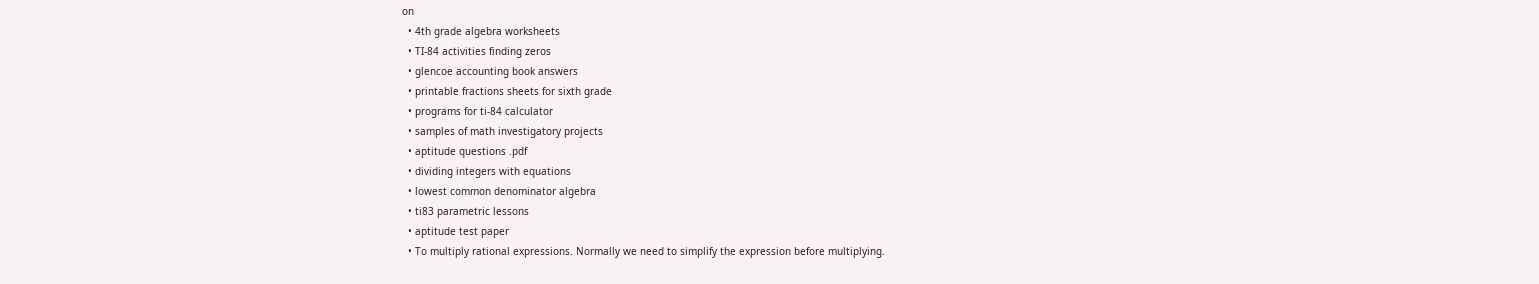on
  • 4th grade algebra worksheets
  • TI-84 activities finding zeros
  • glencoe accounting book answers
  • printable fractions sheets for sixth grade
  • programs for ti-84 calculator
  • samples of math investigatory projects
  • aptitude questions .pdf
  • dividing integers with equations
  • lowest common denominator algebra
  • ti83 parametric lessons
  • aptitude test paper
  • To multiply rational expressions. Normally we need to simplify the expression before multiplying.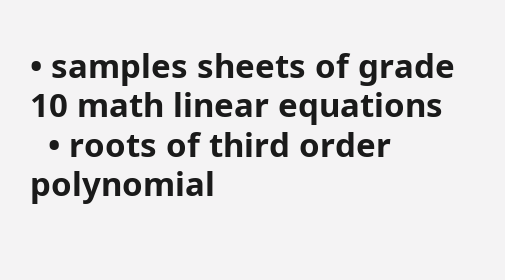• samples sheets of grade 10 math linear equations
  • roots of third order polynomial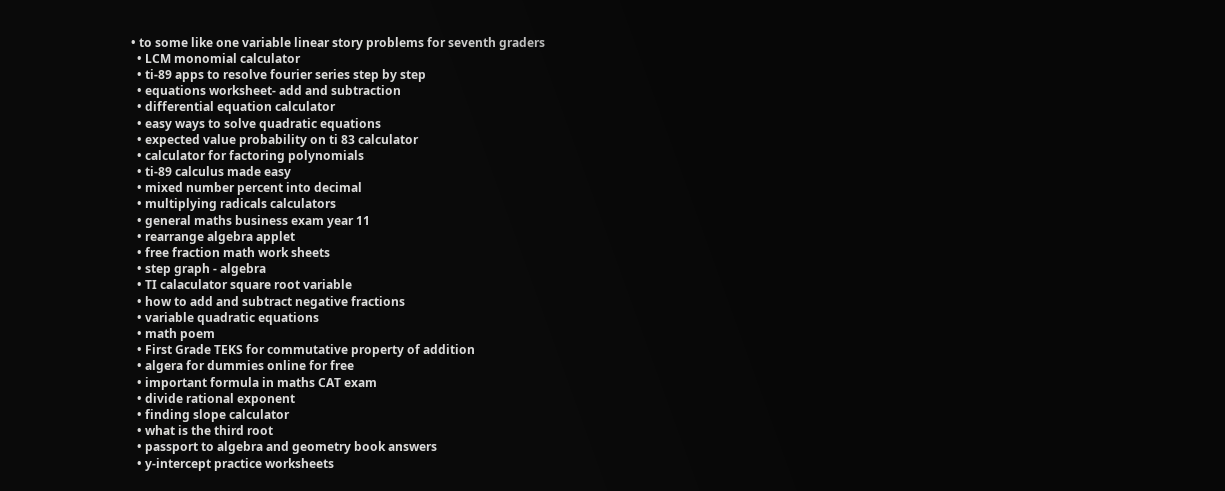• to some like one variable linear story problems for seventh graders
  • LCM monomial calculator
  • ti-89 apps to resolve fourier series step by step
  • equations worksheet- add and subtraction
  • differential equation calculator
  • easy ways to solve quadratic equations
  • expected value probability on ti 83 calculator
  • calculator for factoring polynomials
  • ti-89 calculus made easy
  • mixed number percent into decimal
  • multiplying radicals calculators
  • general maths business exam year 11
  • rearrange algebra applet
  • free fraction math work sheets
  • step graph - algebra
  • TI calaculator square root variable
  • how to add and subtract negative fractions
  • variable quadratic equations
  • math poem
  • First Grade TEKS for commutative property of addition
  • algera for dummies online for free
  • important formula in maths CAT exam
  • divide rational exponent
  • finding slope calculator
  • what is the third root
  • passport to algebra and geometry book answers
  • y-intercept practice worksheets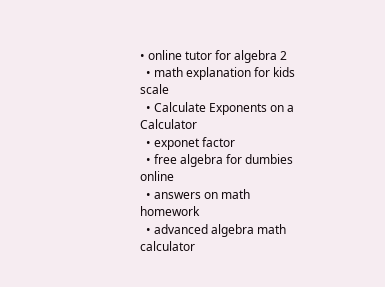• online tutor for algebra 2
  • math explanation for kids scale
  • Calculate Exponents on a Calculator
  • exponet factor
  • free algebra for dumbies online
  • answers on math homework
  • advanced algebra math calculator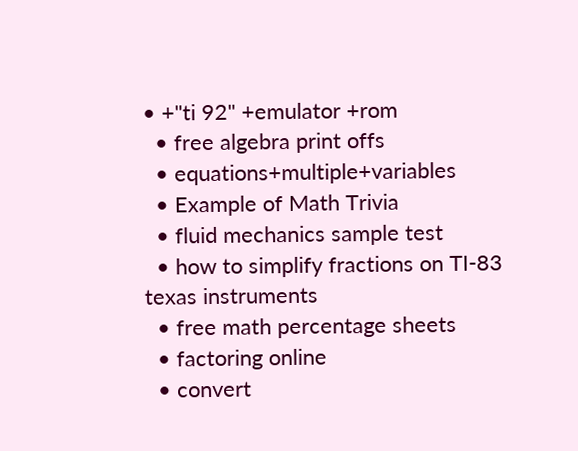• +"ti 92" +emulator +rom
  • free algebra print offs
  • equations+multiple+variables
  • Example of Math Trivia
  • fluid mechanics sample test
  • how to simplify fractions on TI-83 texas instruments
  • free math percentage sheets
  • factoring online
  • convert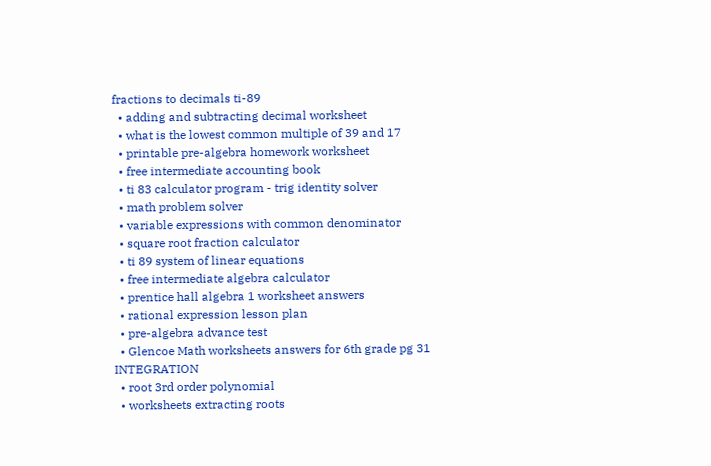fractions to decimals ti-89
  • adding and subtracting decimal worksheet
  • what is the lowest common multiple of 39 and 17
  • printable pre-algebra homework worksheet
  • free intermediate accounting book
  • ti 83 calculator program - trig identity solver
  • math problem solver
  • variable expressions with common denominator
  • square root fraction calculator
  • ti 89 system of linear equations
  • free intermediate algebra calculator
  • prentice hall algebra 1 worksheet answers
  • rational expression lesson plan
  • pre-algebra advance test
  • Glencoe Math worksheets answers for 6th grade pg 31 INTEGRATION
  • root 3rd order polynomial
  • worksheets extracting roots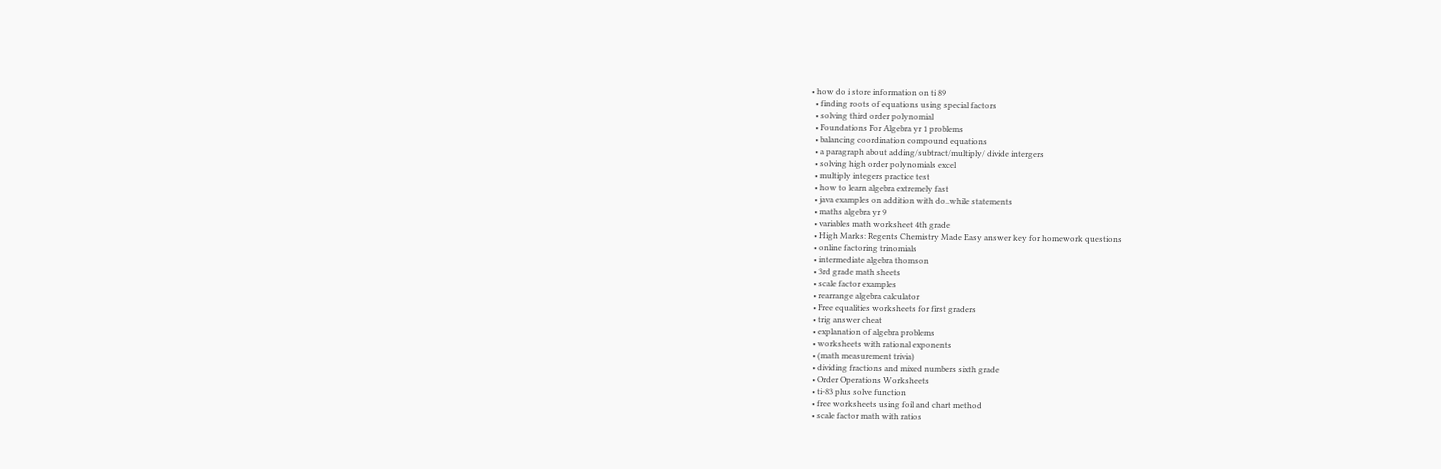• how do i store information on ti 89
  • finding roots of equations using special factors
  • solving third order polynomial
  • Foundations For Algebra yr 1 problems
  • balancing coordination compound equations
  • a paragraph about adding/subtract/multiply/ divide intergers
  • solving high order polynomials excel
  • multiply integers practice test
  • how to learn algebra extremely fast
  • java examples on addition with do..while statements
  • maths algebra yr 9
  • variables math worksheet 4th grade
  • High Marks: Regents Chemistry Made Easy answer key for homework questions
  • online factoring trinomials
  • intermediate algebra thomson
  • 3rd grade math sheets
  • scale factor examples
  • rearrange algebra calculator
  • Free equalities worksheets for first graders
  • trig answer cheat
  • explanation of algebra problems
  • worksheets with rational exponents
  • (math measurement trivia)
  • dividing fractions and mixed numbers sixth grade
  • Order Operations Worksheets
  • ti-83 plus solve function
  • free worksheets using foil and chart method
  • scale factor math with ratios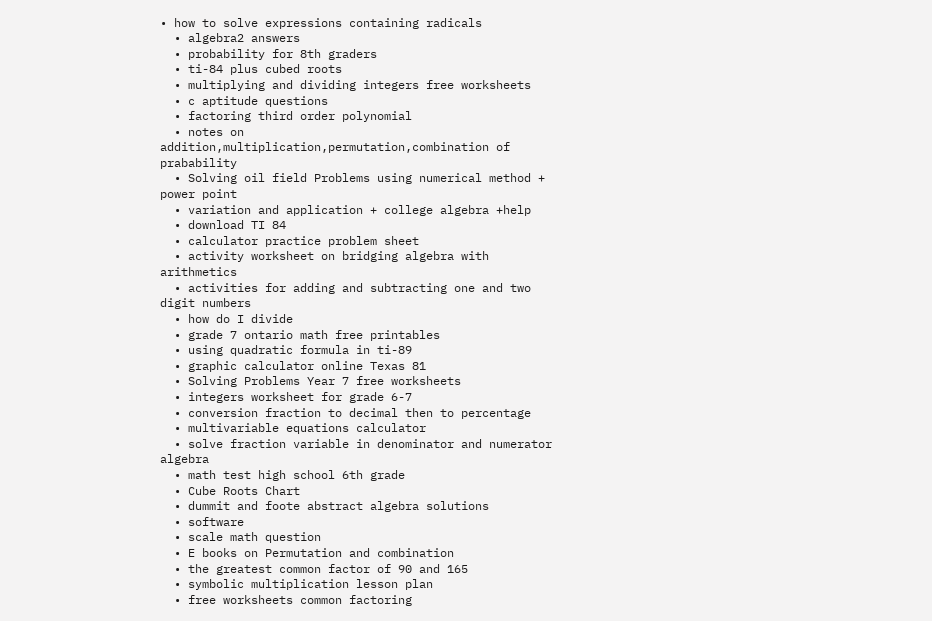• how to solve expressions containing radicals
  • algebra2 answers
  • probability for 8th graders
  • ti-84 plus cubed roots
  • multiplying and dividing integers free worksheets
  • c aptitude questions
  • factoring third order polynomial
  • notes on addition,multiplication,permutation,combination of prabability
  • Solving oil field Problems using numerical method + power point
  • variation and application + college algebra +help
  • download TI 84
  • calculator practice problem sheet
  • activity worksheet on bridging algebra with arithmetics
  • activities for adding and subtracting one and two digit numbers
  • how do I divide
  • grade 7 ontario math free printables
  • using quadratic formula in ti-89
  • graphic calculator online Texas 81
  • Solving Problems Year 7 free worksheets
  • integers worksheet for grade 6-7
  • conversion fraction to decimal then to percentage
  • multivariable equations calculator
  • solve fraction variable in denominator and numerator algebra
  • math test high school 6th grade
  • Cube Roots Chart
  • dummit and foote abstract algebra solutions
  • software
  • scale math question
  • E books on Permutation and combination
  • the greatest common factor of 90 and 165
  • symbolic multiplication lesson plan
  • free worksheets common factoring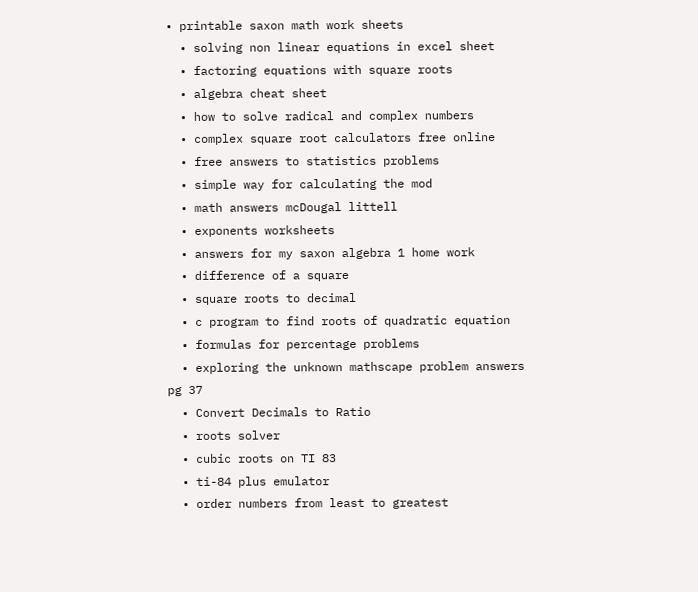• printable saxon math work sheets
  • solving non linear equations in excel sheet
  • factoring equations with square roots
  • algebra cheat sheet
  • how to solve radical and complex numbers
  • complex square root calculators free online
  • free answers to statistics problems
  • simple way for calculating the mod
  • math answers mcDougal littell
  • exponents worksheets
  • answers for my saxon algebra 1 home work
  • difference of a square
  • square roots to decimal
  • c program to find roots of quadratic equation
  • formulas for percentage problems
  • exploring the unknown mathscape problem answers pg 37
  • Convert Decimals to Ratio
  • roots solver
  • cubic roots on TI 83
  • ti-84 plus emulator
  • order numbers from least to greatest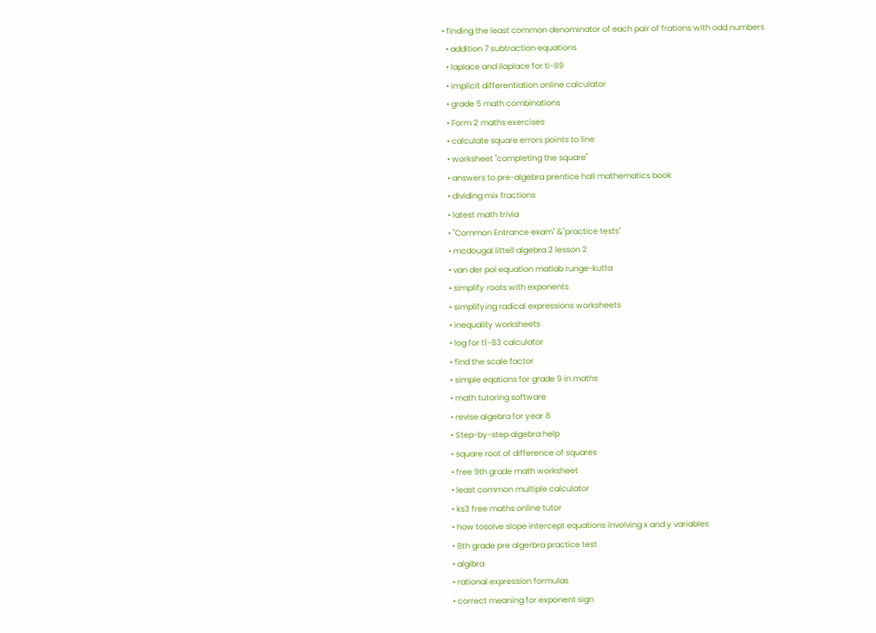• finding the least common denominator of each pair of frations with odd numbers
  • addition 7 subtraction equations
  • laplace and ilaplace for ti-89
  • implicit differentiation online calculator
  • grade 5 math combinations
  • Form 2 maths exercises
  • calculate square errors points to line
  • worksheet "completing the square"
  • answers to pre-algebra prentice hall mathematics book
  • dividing mix fractions
  • latest math trivia
  • "Common Entrance exam" &"practice tests"
  • mcdougal littell algebra 2 lesson 2
  • van der pol equation matlab runge-kutta
  • simplify roots with exponents
  • simplifying radical expressions worksheets
  • inequality worksheets
  • log for t1-83 calculator
  • find the scale factor
  • simple eqations for grade 9 in maths
  • math tutoring software
  • revise algebra for year 8
  • Step-by-step algebra help
  • square root of difference of squares
  • free 9th grade math worksheet
  • least common multiple calculator
  • ks3 free maths online tutor
  • how tosolve slope intercept equations involving x and y variables
  • 8th grade pre algerbra practice test
  • algibra
  • rational expression formulas
  • correct meaning for exponent sign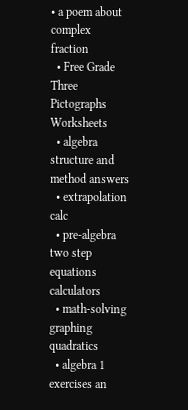• a poem about complex fraction
  • Free Grade Three Pictographs Worksheets
  • algebra structure and method answers
  • extrapolation calc
  • pre-algebra two step equations calculators
  • math-solving graphing quadratics
  • algebra 1 exercises an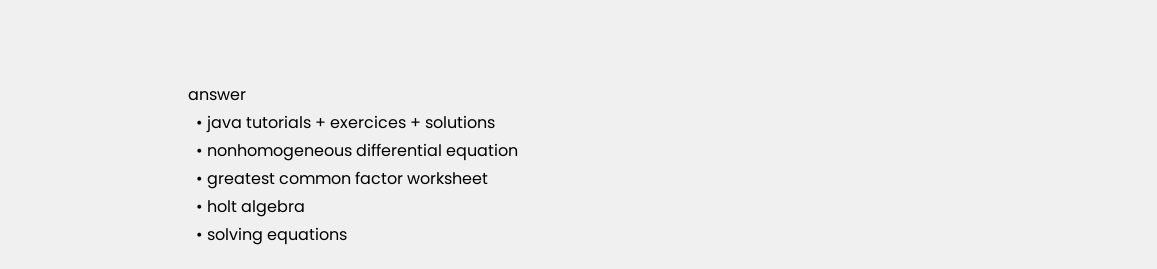answer
  • java tutorials + exercices + solutions
  • nonhomogeneous differential equation
  • greatest common factor worksheet
  • holt algebra
  • solving equations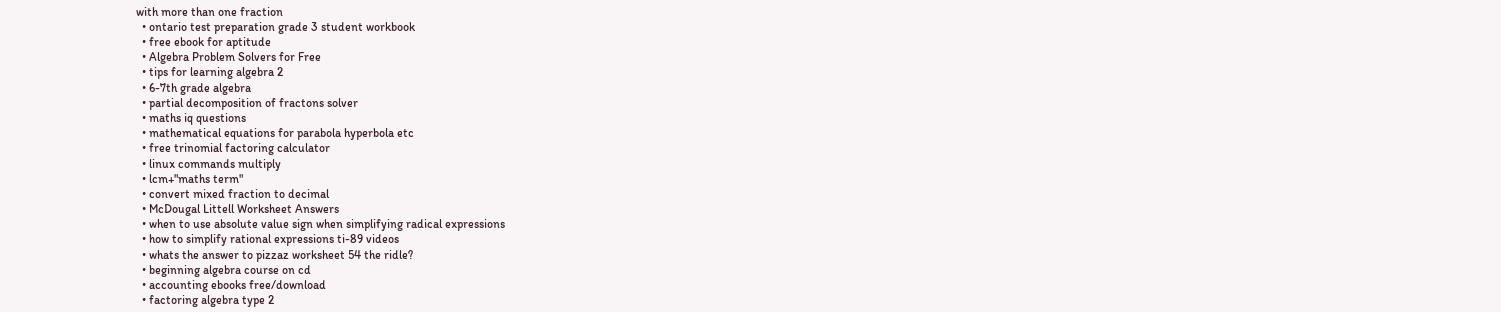with more than one fraction
  • ontario test preparation grade 3 student workbook
  • free ebook for aptitude
  • Algebra Problem Solvers for Free
  • tips for learning algebra 2
  • 6-7th grade algebra
  • partial decomposition of fractons solver
  • maths iq questions
  • mathematical equations for parabola hyperbola etc
  • free trinomial factoring calculator
  • linux commands multiply
  • lcm+"maths term"
  • convert mixed fraction to decimal
  • McDougal Littell Worksheet Answers
  • when to use absolute value sign when simplifying radical expressions
  • how to simplify rational expressions ti-89 videos
  • whats the answer to pizzaz worksheet 54 the ridle?
  • beginning algebra course on cd
  • accounting ebooks free/download
  • factoring algebra type 2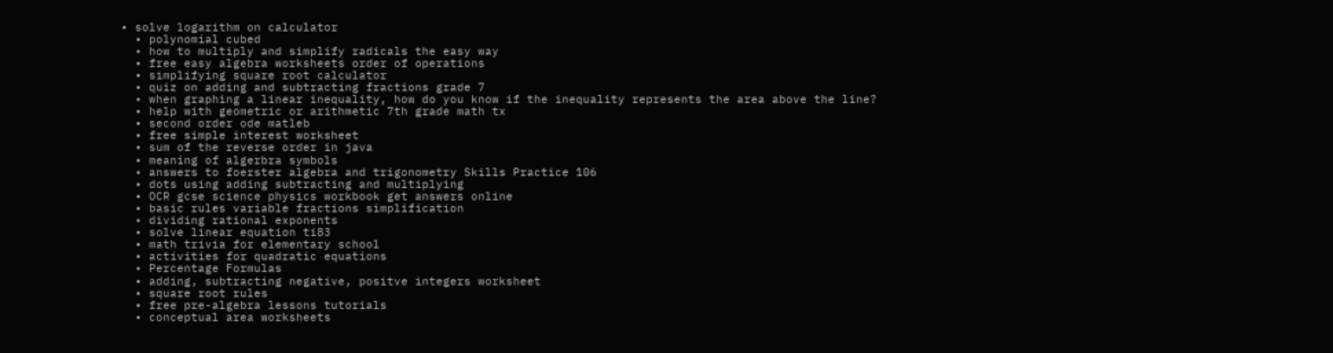• solve logarithm on calculator
  • polynomial cubed
  • how to multiply and simplify radicals the easy way
  • free easy algebra worksheets order of operations
  • simplifying square root calculator
  • quiz on adding and subtracting fractions grade 7
  • when graphing a linear inequality, how do you know if the inequality represents the area above the line?
  • help with geometric or arithmetic 7th grade math tx
  • second order ode matleb
  • free simple interest worksheet
  • sum of the reverse order in java
  • meaning of algerbra symbols
  • answers to foerster algebra and trigonometry Skills Practice 106
  • dots using adding subtracting and multiplying
  • OCR gcse science physics workbook get answers online
  • basic rules variable fractions simplification
  • dividing rational exponents
  • solve linear equation ti83
  • math trivia for elementary school
  • activities for quadratic equations
  • Percentage Formulas
  • adding, subtracting negative, positve integers worksheet
  • square root rules
  • free pre-algebra lessons tutorials
  • conceptual area worksheets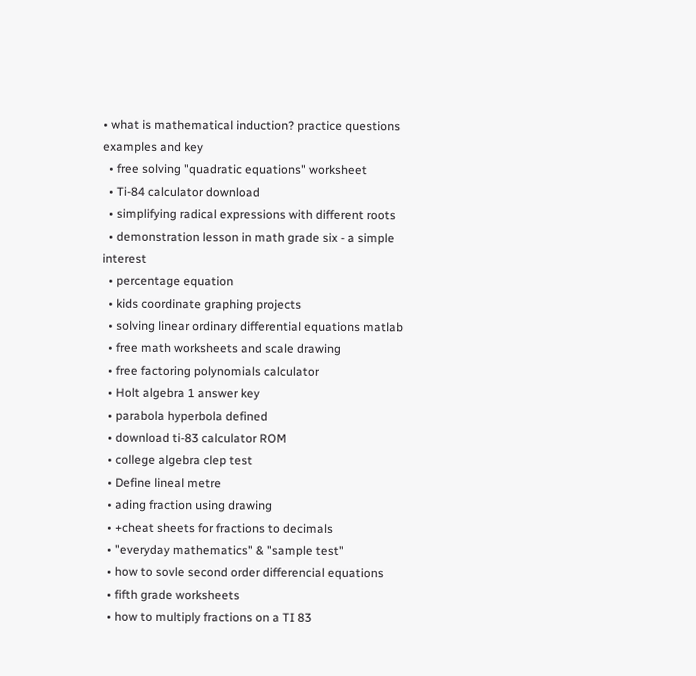• what is mathematical induction? practice questions examples and key
  • free solving "quadratic equations" worksheet
  • Ti-84 calculator download
  • simplifying radical expressions with different roots
  • demonstration lesson in math grade six - a simple interest
  • percentage equation
  • kids coordinate graphing projects
  • solving linear ordinary differential equations matlab
  • free math worksheets and scale drawing
  • free factoring polynomials calculator
  • Holt algebra 1 answer key
  • parabola hyperbola defined
  • download ti-83 calculator ROM
  • college algebra clep test
  • Define lineal metre
  • ading fraction using drawing
  • +cheat sheets for fractions to decimals
  • "everyday mathematics" & "sample test"
  • how to sovle second order differencial equations
  • fifth grade worksheets
  • how to multiply fractions on a TI 83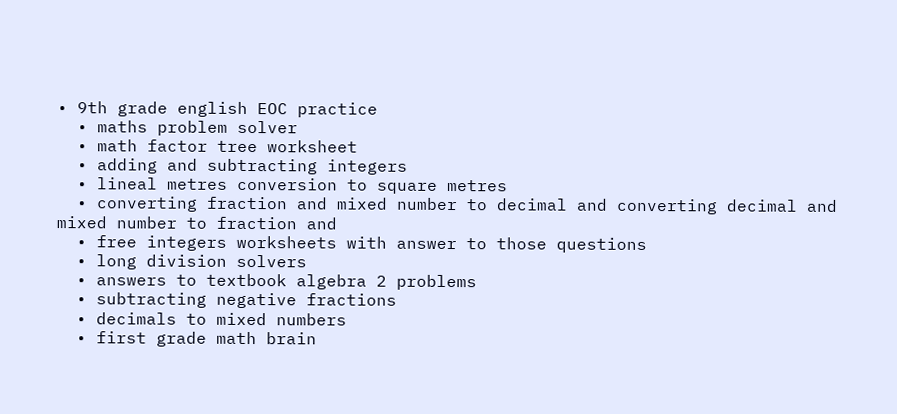• 9th grade english EOC practice
  • maths problem solver
  • math factor tree worksheet
  • adding and subtracting integers
  • lineal metres conversion to square metres
  • converting fraction and mixed number to decimal and converting decimal and mixed number to fraction and
  • free integers worksheets with answer to those questions
  • long division solvers
  • answers to textbook algebra 2 problems
  • subtracting negative fractions
  • decimals to mixed numbers
  • first grade math brain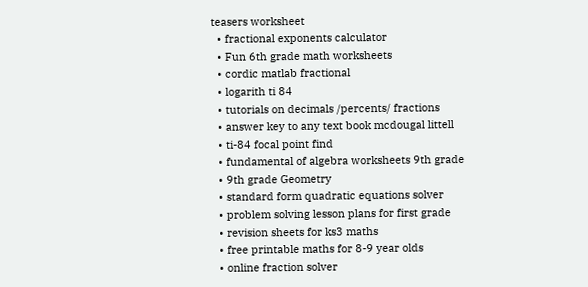teasers worksheet
  • fractional exponents calculator
  • Fun 6th grade math worksheets
  • cordic matlab fractional
  • logarith ti 84
  • tutorials on decimals /percents/ fractions
  • answer key to any text book mcdougal littell
  • ti-84 focal point find
  • fundamental of algebra worksheets 9th grade
  • 9th grade Geometry
  • standard form quadratic equations solver
  • problem solving lesson plans for first grade
  • revision sheets for ks3 maths
  • free printable maths for 8-9 year olds
  • online fraction solver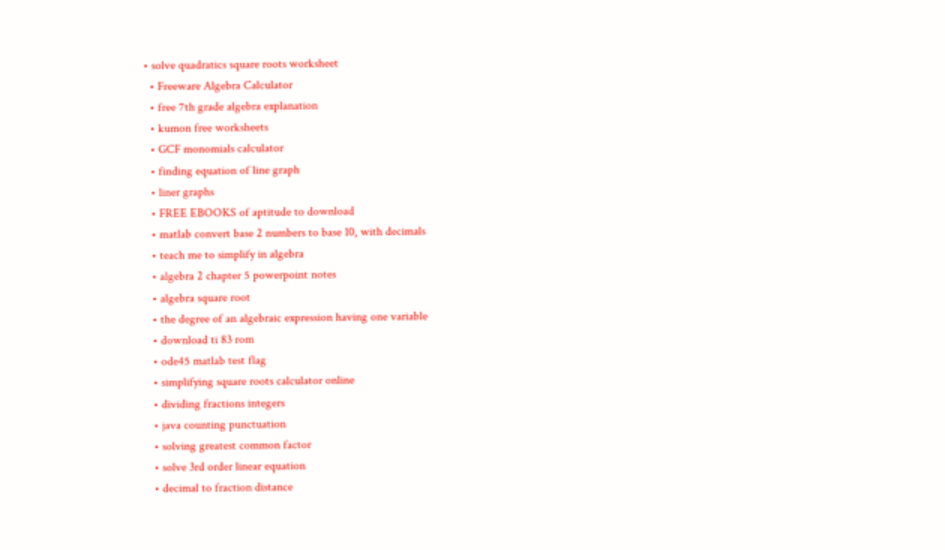• solve quadratics square roots worksheet
  • Freeware Algebra Calculator
  • free 7th grade algebra explanation
  • kumon free worksheets
  • GCF monomials calculator
  • finding equation of line graph
  • liner graphs
  • FREE EBOOKS of aptitude to download
  • matlab convert base 2 numbers to base 10, with decimals
  • teach me to simplify in algebra
  • algebra 2 chapter 5 powerpoint notes
  • algebra square root
  • the degree of an algebraic expression having one variable
  • download ti 83 rom
  • ode45 matlab test flag
  • simplifying square roots calculator online
  • dividing fractions integers
  • java counting punctuation
  • solving greatest common factor
  • solve 3rd order linear equation
  • decimal to fraction distance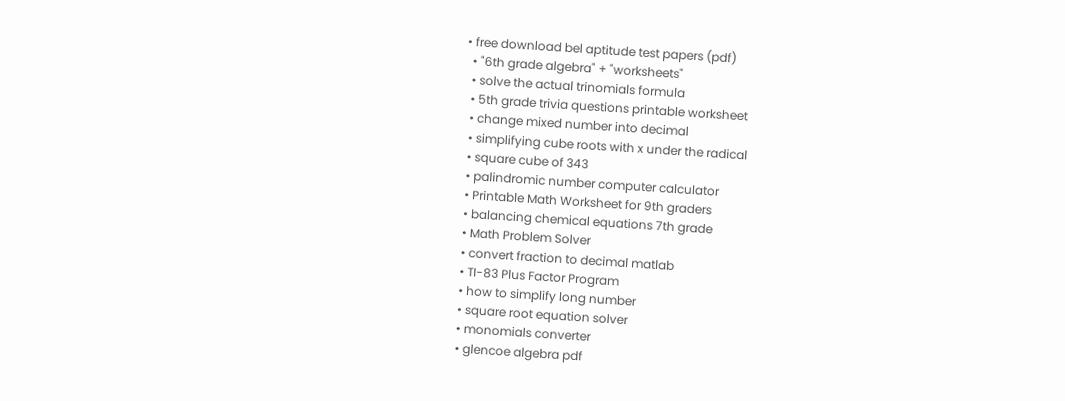• free download bel aptitude test papers (pdf)
  • "6th grade algebra" + "worksheets"
  • solve the actual trinomials formula
  • 5th grade trivia questions printable worksheet
  • change mixed number into decimal
  • simplifying cube roots with x under the radical
  • square cube of 343
  • palindromic number computer calculator
  • Printable Math Worksheet for 9th graders
  • balancing chemical equations 7th grade
  • Math Problem Solver
  • convert fraction to decimal matlab
  • TI-83 Plus Factor Program
  • how to simplify long number
  • square root equation solver
  • monomials converter
  • glencoe algebra pdf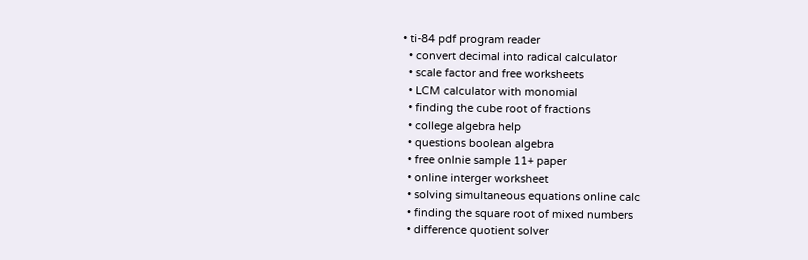• ti-84 pdf program reader
  • convert decimal into radical calculator
  • scale factor and free worksheets
  • LCM calculator with monomial
  • finding the cube root of fractions
  • college algebra help
  • questions boolean algebra
  • free onlnie sample 11+ paper
  • online interger worksheet
  • solving simultaneous equations online calc
  • finding the square root of mixed numbers
  • difference quotient solver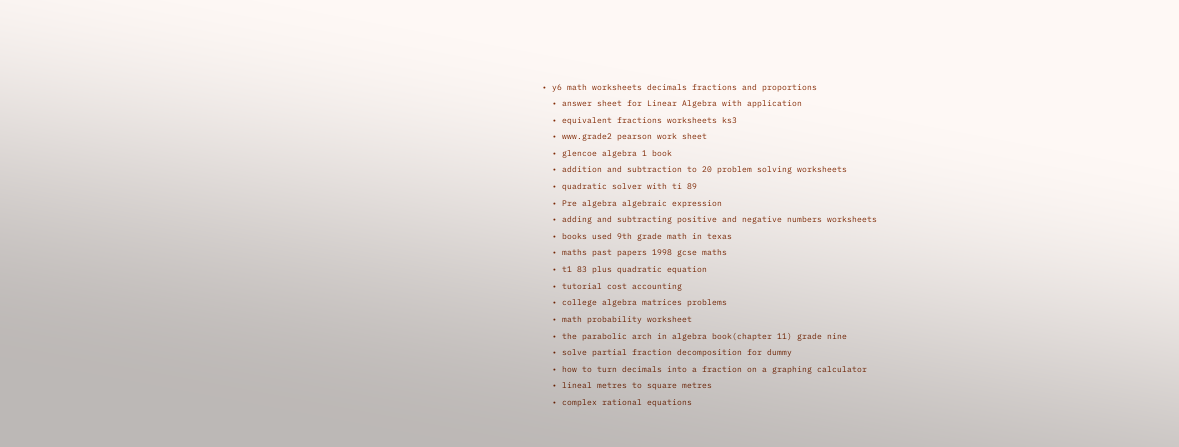• y6 math worksheets decimals fractions and proportions
  • answer sheet for Linear Algebra with application
  • equivalent fractions worksheets ks3
  • www.grade2 pearson work sheet
  • glencoe algebra 1 book
  • addition and subtraction to 20 problem solving worksheets
  • quadratic solver with ti 89
  • Pre algebra algebraic expression
  • adding and subtracting positive and negative numbers worksheets
  • books used 9th grade math in texas
  • maths past papers 1998 gcse maths
  • t1 83 plus quadratic equation
  • tutorial cost accounting
  • college algebra matrices problems
  • math probability worksheet
  • the parabolic arch in algebra book(chapter 11) grade nine
  • solve partial fraction decomposition for dummy
  • how to turn decimals into a fraction on a graphing calculator
  • lineal metres to square metres
  • complex rational equations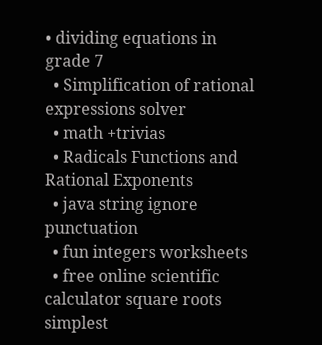• dividing equations in grade 7
  • Simplification of rational expressions solver
  • math +trivias
  • Radicals Functions and Rational Exponents
  • java string ignore punctuation
  • fun integers worksheets
  • free online scientific calculator square roots simplest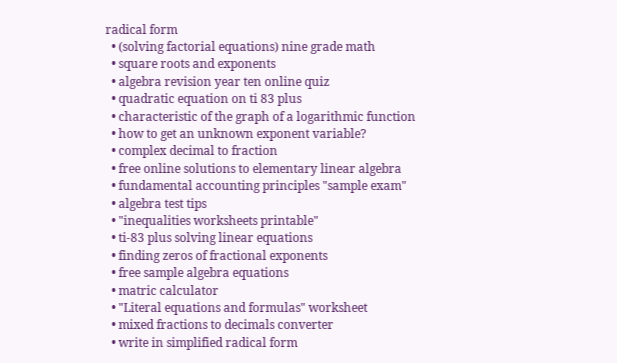radical form
  • (solving factorial equations) nine grade math
  • square roots and exponents
  • algebra revision year ten online quiz
  • quadratic equation on ti 83 plus
  • characteristic of the graph of a logarithmic function
  • how to get an unknown exponent variable?
  • complex decimal to fraction
  • free online solutions to elementary linear algebra
  • fundamental accounting principles "sample exam"
  • algebra test tips
  • "inequalities worksheets printable"
  • ti-83 plus solving linear equations
  • finding zeros of fractional exponents
  • free sample algebra equations
  • matric calculator
  • "Literal equations and formulas" worksheet
  • mixed fractions to decimals converter
  • write in simplified radical form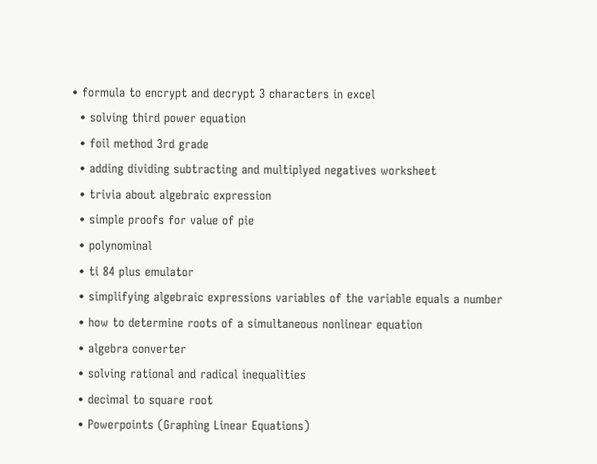• formula to encrypt and decrypt 3 characters in excel
  • solving third power equation
  • foil method 3rd grade
  • adding dividing subtracting and multiplyed negatives worksheet
  • trivia about algebraic expression
  • simple proofs for value of pie
  • polynominal
  • ti 84 plus emulator
  • simplifying algebraic expressions variables of the variable equals a number
  • how to determine roots of a simultaneous nonlinear equation
  • algebra converter
  • solving rational and radical inequalities
  • decimal to square root
  • Powerpoints (Graphing Linear Equations)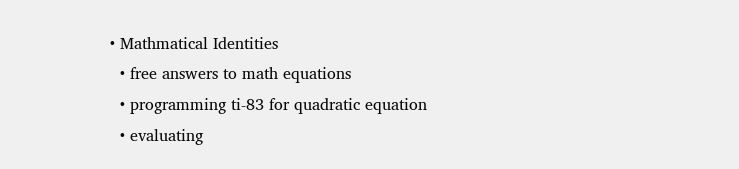• Mathmatical Identities
  • free answers to math equations
  • programming ti-83 for quadratic equation
  • evaluating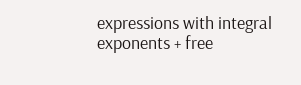expressions with integral exponents + free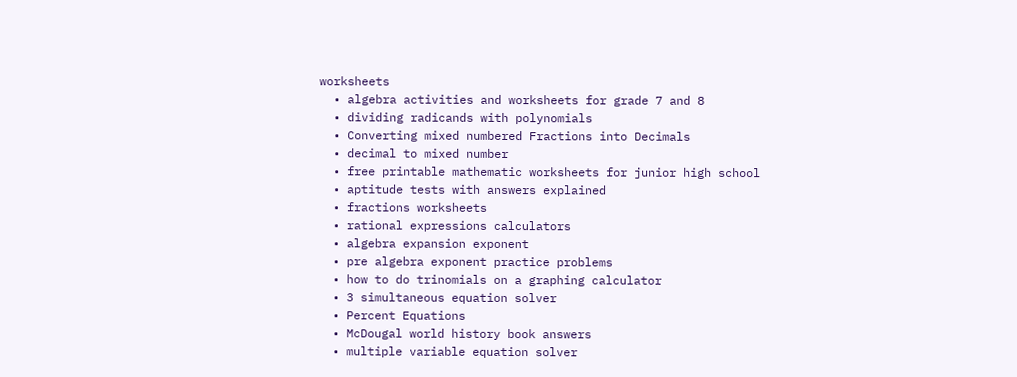worksheets
  • algebra activities and worksheets for grade 7 and 8
  • dividing radicands with polynomials
  • Converting mixed numbered Fractions into Decimals
  • decimal to mixed number
  • free printable mathematic worksheets for junior high school
  • aptitude tests with answers explained
  • fractions worksheets
  • rational expressions calculators
  • algebra expansion exponent
  • pre algebra exponent practice problems
  • how to do trinomials on a graphing calculator
  • 3 simultaneous equation solver
  • Percent Equations
  • McDougal world history book answers
  • multiple variable equation solver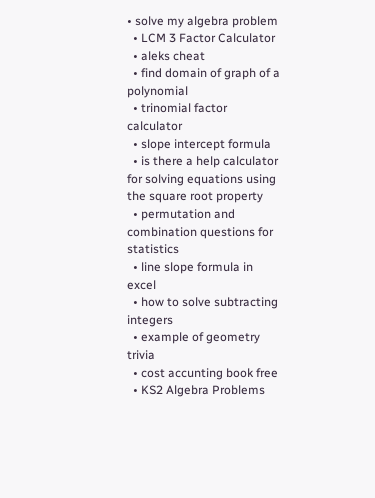• solve my algebra problem
  • LCM 3 Factor Calculator
  • aleks cheat
  • find domain of graph of a polynomial
  • trinomial factor calculator
  • slope intercept formula
  • is there a help calculator for solving equations using the square root property
  • permutation and combination questions for statistics
  • line slope formula in excel
  • how to solve subtracting integers
  • example of geometry trivia
  • cost accunting book free
  • KS2 Algebra Problems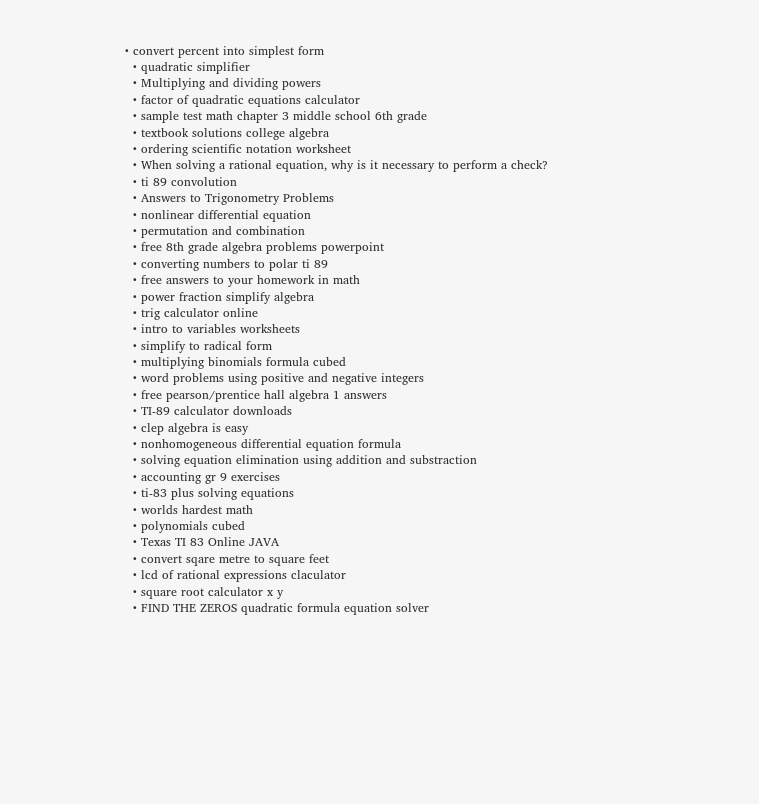• convert percent into simplest form
  • quadratic simplifier
  • Multiplying and dividing powers
  • factor of quadratic equations calculator
  • sample test math chapter 3 middle school 6th grade
  • textbook solutions college algebra
  • ordering scientific notation worksheet
  • When solving a rational equation, why is it necessary to perform a check?
  • ti 89 convolution
  • Answers to Trigonometry Problems
  • nonlinear differential equation
  • permutation and combination
  • free 8th grade algebra problems powerpoint
  • converting numbers to polar ti 89
  • free answers to your homework in math
  • power fraction simplify algebra
  • trig calculator online
  • intro to variables worksheets
  • simplify to radical form
  • multiplying binomials formula cubed
  • word problems using positive and negative integers
  • free pearson/prentice hall algebra 1 answers
  • TI-89 calculator downloads
  • clep algebra is easy
  • nonhomogeneous differential equation formula
  • solving equation elimination using addition and substraction
  • accounting gr 9 exercises
  • ti-83 plus solving equations
  • worlds hardest math
  • polynomials cubed
  • Texas TI 83 Online JAVA
  • convert sqare metre to square feet
  • lcd of rational expressions claculator
  • square root calculator x y
  • FIND THE ZEROS quadratic formula equation solver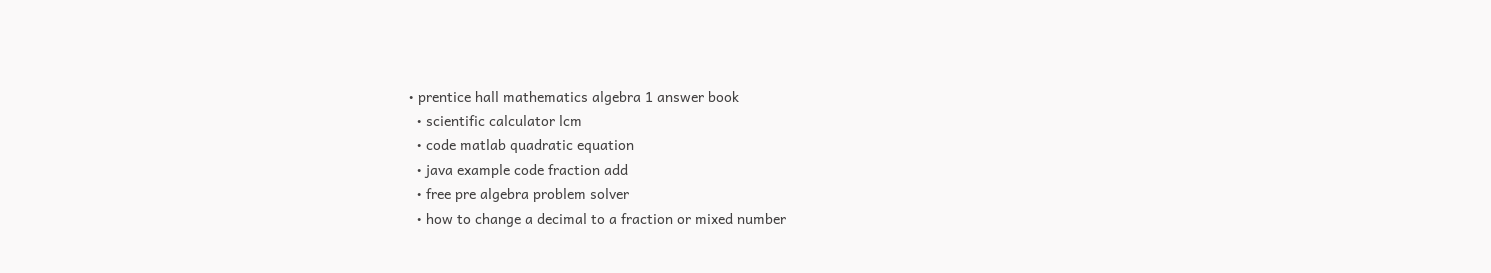• prentice hall mathematics algebra 1 answer book
  • scientific calculator lcm
  • code matlab quadratic equation
  • java example code fraction add
  • free pre algebra problem solver
  • how to change a decimal to a fraction or mixed number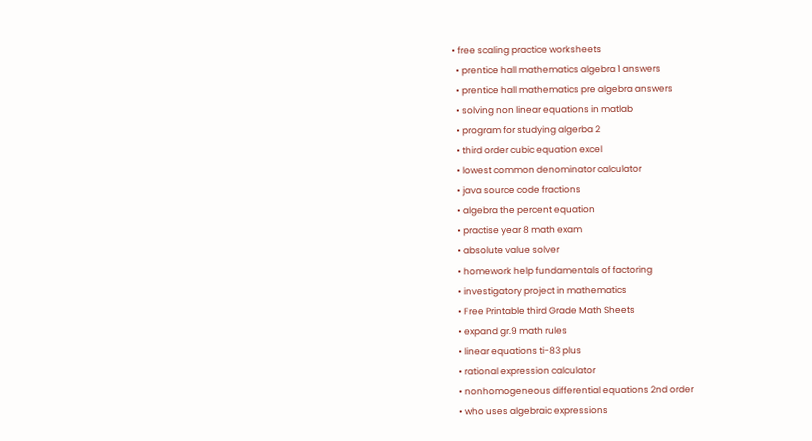• free scaling practice worksheets
  • prentice hall mathematics algebra 1 answers
  • prentice hall mathematics pre algebra answers
  • solving non linear equations in matlab
  • program for studying algerba 2
  • third order cubic equation excel
  • lowest common denominator calculator
  • java source code fractions
  • algebra the percent equation
  • practise year 8 math exam
  • absolute value solver
  • homework help fundamentals of factoring
  • investigatory project in mathematics
  • Free Printable third Grade Math Sheets
  • expand gr.9 math rules
  • linear equations ti-83 plus
  • rational expression calculator
  • nonhomogeneous differential equations 2nd order
  • who uses algebraic expressions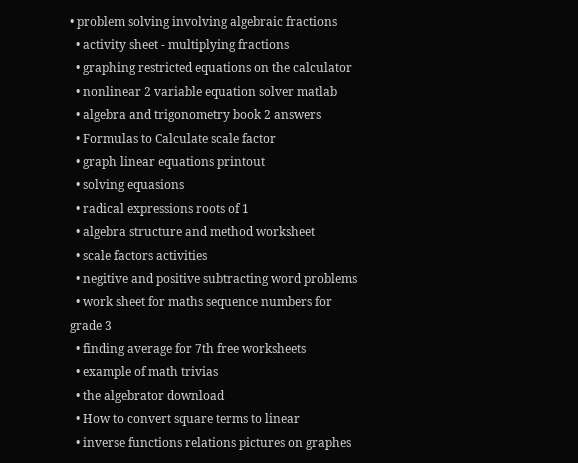• problem solving involving algebraic fractions
  • activity sheet - multiplying fractions
  • graphing restricted equations on the calculator
  • nonlinear 2 variable equation solver matlab
  • algebra and trigonometry book 2 answers
  • Formulas to Calculate scale factor
  • graph linear equations printout
  • solving equasions
  • radical expressions roots of 1
  • algebra structure and method worksheet
  • scale factors activities
  • negitive and positive subtracting word problems
  • work sheet for maths sequence numbers for grade 3
  • finding average for 7th free worksheets
  • example of math trivias
  • the algebrator download
  • How to convert square terms to linear
  • inverse functions relations pictures on graphes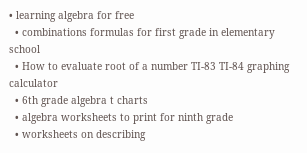• learning algebra for free
  • combinations formulas for first grade in elementary school
  • How to evaluate root of a number TI-83 TI-84 graphing calculator
  • 6th grade algebra t charts
  • algebra worksheets to print for ninth grade
  • worksheets on describing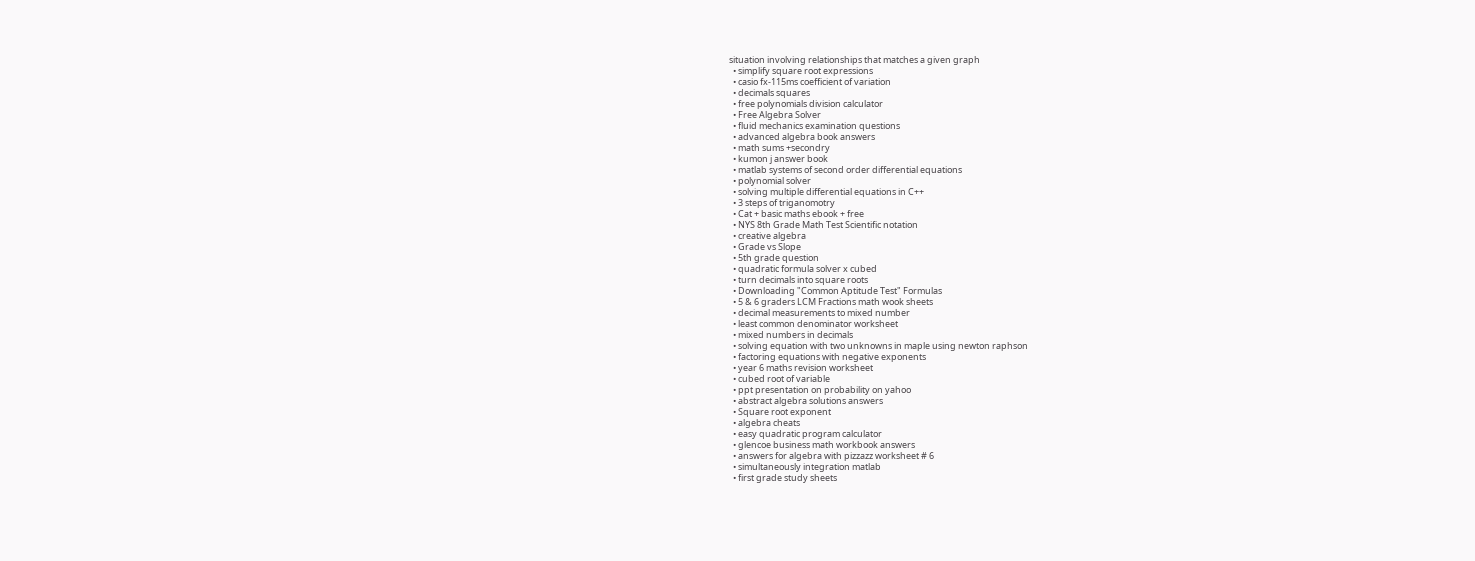situation involving relationships that matches a given graph
  • simplify square root expressions
  • casio fx-115ms coefficient of variation
  • decimals squares
  • free polynomials division calculator
  • Free Algebra Solver
  • fluid mechanics examination questions
  • advanced algebra book answers
  • math sums +secondry
  • kumon j answer book
  • matlab systems of second order differential equations
  • polynomial solver
  • solving multiple differential equations in C++
  • 3 steps of triganomotry
  • Cat + basic maths ebook + free
  • NYS 8th Grade Math Test Scientific notation
  • creative algebra
  • Grade vs Slope
  • 5th grade question
  • quadratic formula solver x cubed
  • turn decimals into square roots
  • Downloading "Common Aptitude Test" Formulas
  • 5 & 6 graders LCM Fractions math wook sheets
  • decimal measurements to mixed number
  • least common denominator worksheet
  • mixed numbers in decimals
  • solving equation with two unknowns in maple using newton raphson
  • factoring equations with negative exponents
  • year 6 maths revision worksheet
  • cubed root of variable
  • ppt presentation on probability on yahoo
  • abstract algebra solutions answers
  • Square root exponent
  • algebra cheats
  • easy quadratic program calculator
  • glencoe business math workbook answers
  • answers for algebra with pizzazz worksheet # 6
  • simultaneously integration matlab
  • first grade study sheets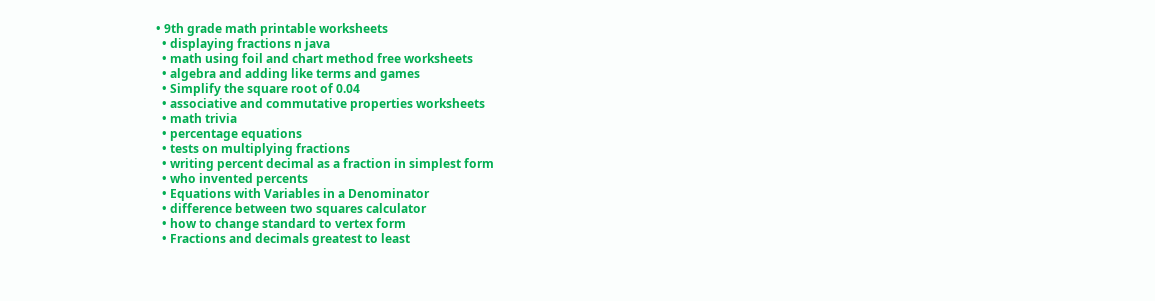• 9th grade math printable worksheets
  • displaying fractions n java
  • math using foil and chart method free worksheets
  • algebra and adding like terms and games
  • Simplify the square root of 0.04
  • associative and commutative properties worksheets
  • math trivia
  • percentage equations
  • tests on multiplying fractions
  • writing percent decimal as a fraction in simplest form
  • who invented percents
  • Equations with Variables in a Denominator
  • difference between two squares calculator
  • how to change standard to vertex form
  • Fractions and decimals greatest to least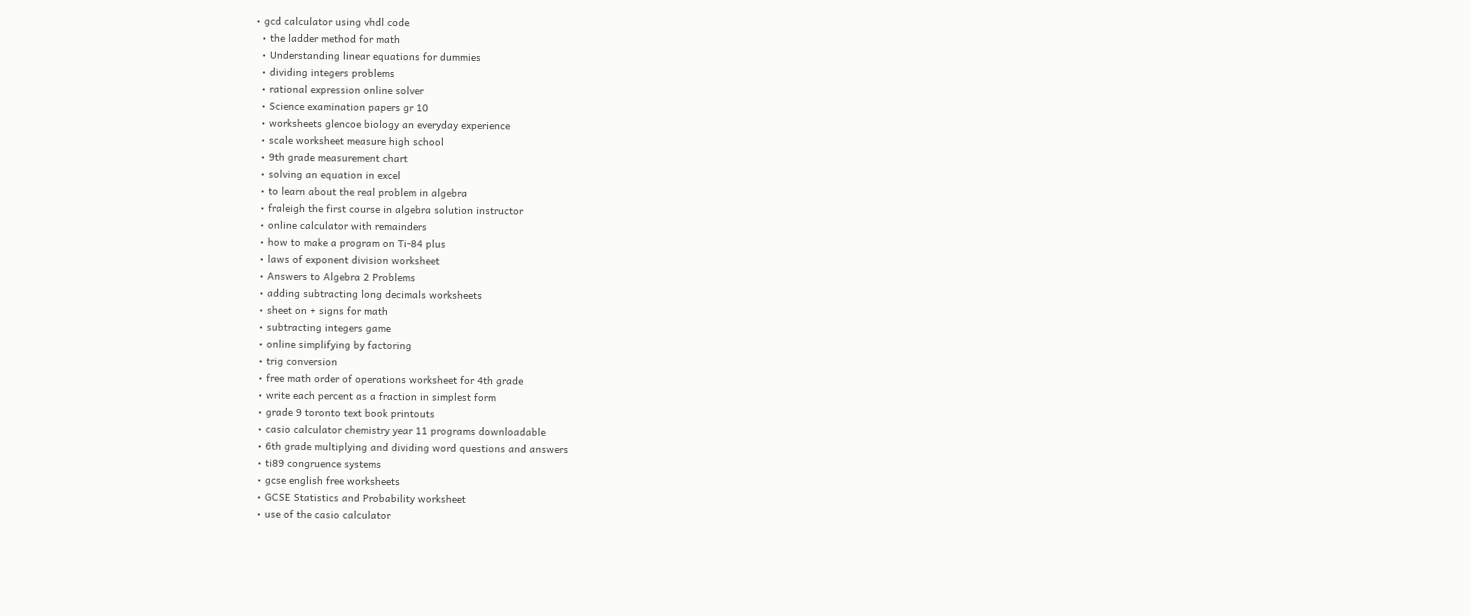• gcd calculator using vhdl code
  • the ladder method for math
  • Understanding linear equations for dummies
  • dividing integers problems
  • rational expression online solver
  • Science examination papers gr 10
  • worksheets glencoe biology an everyday experience
  • scale worksheet measure high school
  • 9th grade measurement chart
  • solving an equation in excel
  • to learn about the real problem in algebra
  • fraleigh the first course in algebra solution instructor
  • online calculator with remainders
  • how to make a program on Ti-84 plus
  • laws of exponent division worksheet
  • Answers to Algebra 2 Problems
  • adding subtracting long decimals worksheets
  • sheet on + signs for math
  • subtracting integers game
  • online simplifying by factoring
  • trig conversion
  • free math order of operations worksheet for 4th grade
  • write each percent as a fraction in simplest form
  • grade 9 toronto text book printouts
  • casio calculator chemistry year 11 programs downloadable
  • 6th grade multiplying and dividing word questions and answers
  • ti89 congruence systems
  • gcse english free worksheets
  • GCSE Statistics and Probability worksheet
  • use of the casio calculator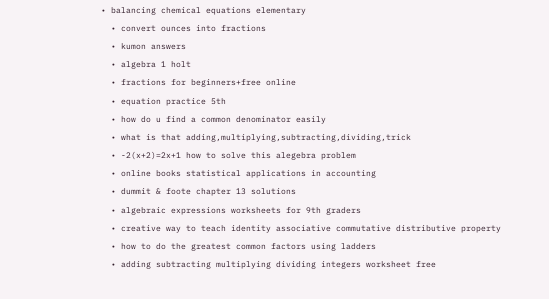• balancing chemical equations elementary
  • convert ounces into fractions
  • kumon answers
  • algebra 1 holt
  • fractions for beginners+free online
  • equation practice 5th
  • how do u find a common denominator easily
  • what is that adding,multiplying,subtracting,dividing,trick
  • -2(x+2)=2x+1 how to solve this alegebra problem
  • online books statistical applications in accounting
  • dummit & foote chapter 13 solutions
  • algebraic expressions worksheets for 9th graders
  • creative way to teach identity associative commutative distributive property
  • how to do the greatest common factors using ladders
  • adding subtracting multiplying dividing integers worksheet free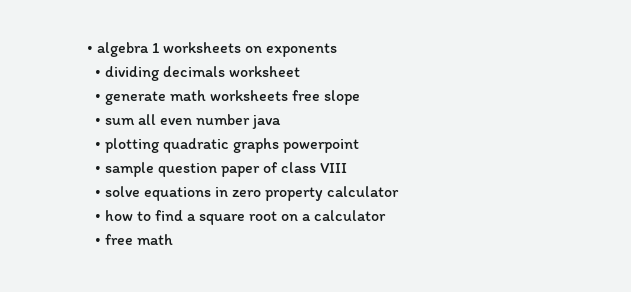• algebra 1 worksheets on exponents
  • dividing decimals worksheet
  • generate math worksheets free slope
  • sum all even number java
  • plotting quadratic graphs powerpoint
  • sample question paper of class VIII
  • solve equations in zero property calculator
  • how to find a square root on a calculator
  • free math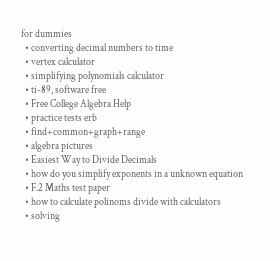for dummies
  • converting decimal numbers to time
  • vertex calculator
  • simplifying polynomials calculator
  • ti-89, software free
  • Free College Algebra Help
  • practice tests erb
  • find+common+graph+range
  • algebra pictures
  • Easiest Way to Divide Decimals
  • how do you simplify exponents in a unknown equation
  • F.2 Maths test paper
  • how to calculate polinoms divide with calculators
  • solving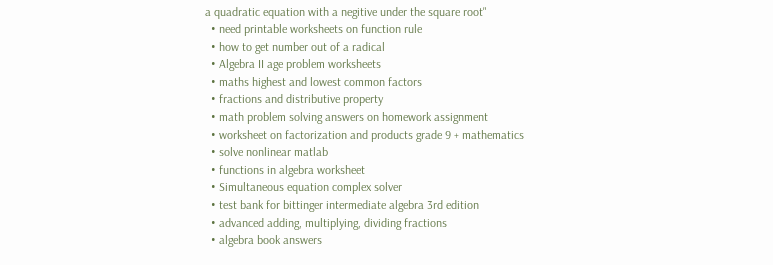a quadratic equation with a negitive under the square root"
  • need printable worksheets on function rule
  • how to get number out of a radical
  • Algebra II age problem worksheets
  • maths highest and lowest common factors
  • fractions and distributive property
  • math problem solving answers on homework assignment
  • worksheet on factorization and products grade 9 + mathematics
  • solve nonlinear matlab
  • functions in algebra worksheet
  • Simultaneous equation complex solver
  • test bank for bittinger intermediate algebra 3rd edition
  • advanced adding, multiplying, dividing fractions
  • algebra book answers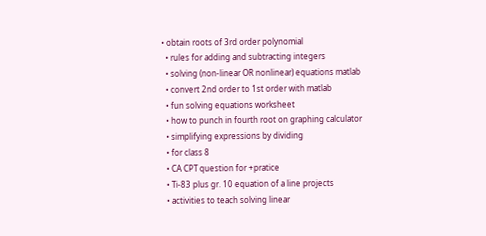• obtain roots of 3rd order polynomial
  • rules for adding and subtracting integers
  • solving (non-linear OR nonlinear) equations matlab
  • convert 2nd order to 1st order with matlab
  • fun solving equations worksheet
  • how to punch in fourth root on graphing calculator
  • simplifying expressions by dividing
  • for class 8
  • CA CPT question for +pratice
  • Ti-83 plus gr. 10 equation of a line projects
  • activities to teach solving linear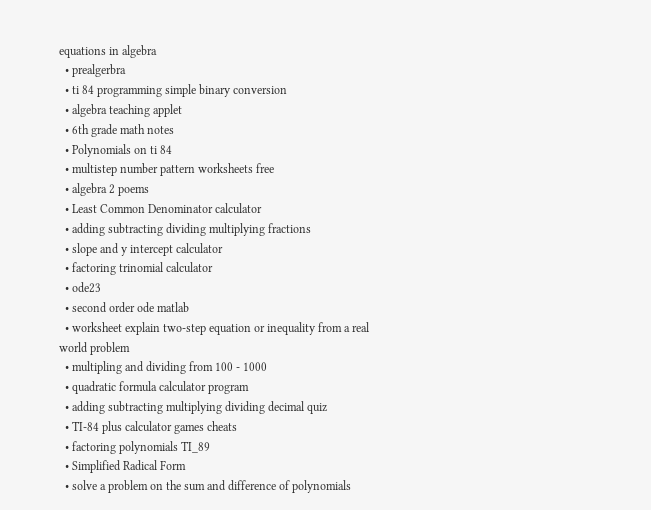equations in algebra
  • prealgerbra
  • ti 84 programming simple binary conversion
  • algebra teaching applet
  • 6th grade math notes
  • Polynomials on ti 84
  • multistep number pattern worksheets free
  • algebra 2 poems
  • Least Common Denominator calculator
  • adding subtracting dividing multiplying fractions
  • slope and y intercept calculator
  • factoring trinomial calculator
  • ode23
  • second order ode matlab
  • worksheet explain two-step equation or inequality from a real world problem
  • multipling and dividing from 100 - 1000
  • quadratic formula calculator program
  • adding subtracting multiplying dividing decimal quiz
  • TI-84 plus calculator games cheats
  • factoring polynomials TI_89
  • Simplified Radical Form
  • solve a problem on the sum and difference of polynomials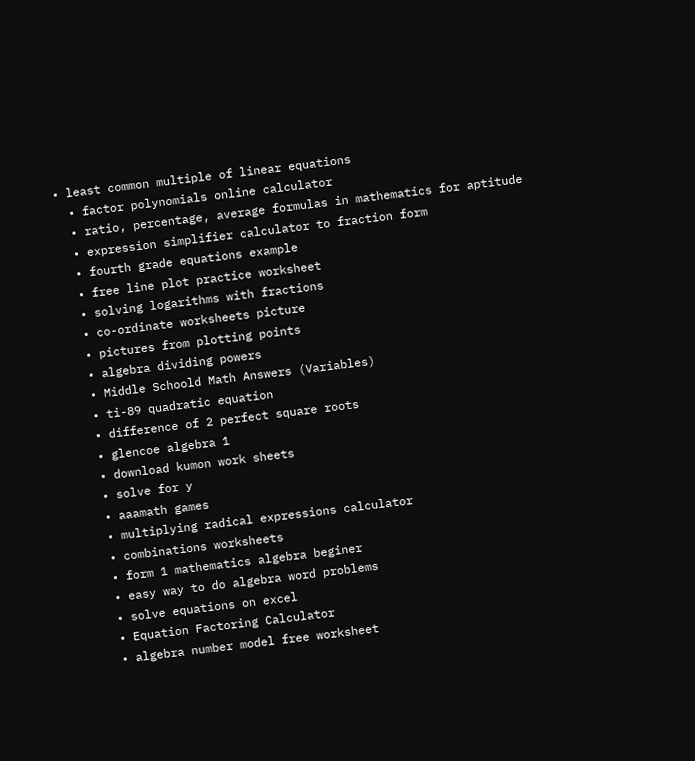• least common multiple of linear equations
  • factor polynomials online calculator
  • ratio, percentage, average formulas in mathematics for aptitude
  • expression simplifier calculator to fraction form
  • fourth grade equations example
  • free line plot practice worksheet
  • solving logarithms with fractions
  • co-ordinate worksheets picture
  • pictures from plotting points
  • algebra dividing powers
  • Middle Schoold Math Answers (Variables)
  • ti-89 quadratic equation
  • difference of 2 perfect square roots
  • glencoe algebra 1
  • download kumon work sheets
  • solve for y
  • aaamath games
  • multiplying radical expressions calculator
  • combinations worksheets
  • form 1 mathematics algebra beginer
  • easy way to do algebra word problems
  • solve equations on excel
  • Equation Factoring Calculator
  • algebra number model free worksheet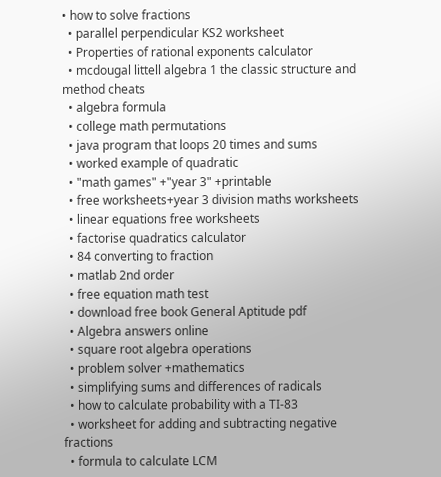• how to solve fractions
  • parallel perpendicular KS2 worksheet
  • Properties of rational exponents calculator
  • mcdougal littell algebra 1 the classic structure and method cheats
  • algebra formula
  • college math permutations
  • java program that loops 20 times and sums
  • worked example of quadratic
  • "math games" +"year 3" +printable
  • free worksheets+year 3 division maths worksheets
  • linear equations free worksheets
  • factorise quadratics calculator
  • 84 converting to fraction
  • matlab 2nd order
  • free equation math test
  • download free book General Aptitude pdf
  • Algebra answers online
  • square root algebra operations
  • problem solver +mathematics
  • simplifying sums and differences of radicals
  • how to calculate probability with a TI-83
  • worksheet for adding and subtracting negative fractions
  • formula to calculate LCM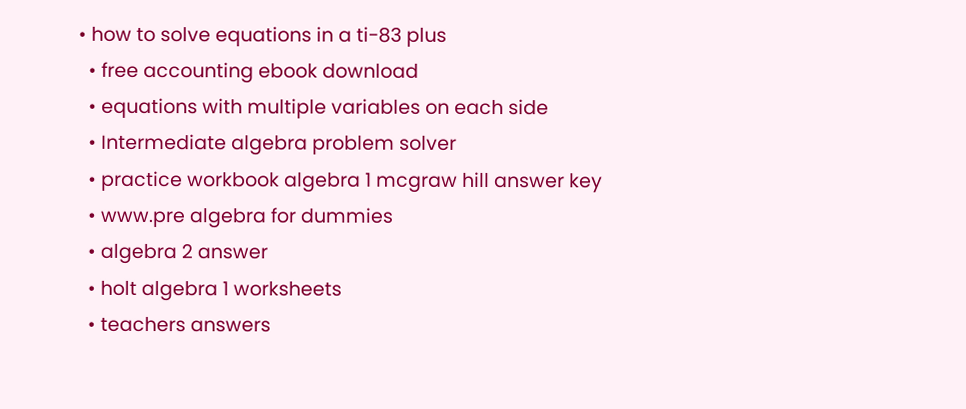• how to solve equations in a ti-83 plus
  • free accounting ebook download
  • equations with multiple variables on each side
  • Intermediate algebra problem solver
  • practice workbook algebra 1 mcgraw hill answer key
  • www.pre algebra for dummies
  • algebra 2 answer
  • holt algebra 1 worksheets
  • teachers answers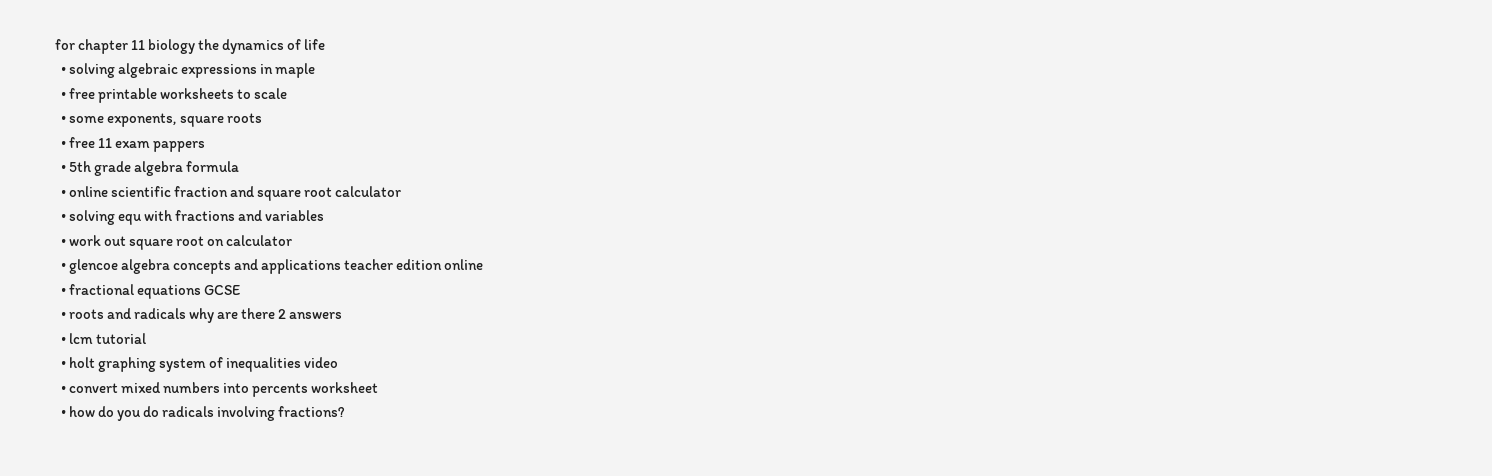for chapter 11 biology the dynamics of life
  • solving algebraic expressions in maple
  • free printable worksheets to scale
  • some exponents, square roots
  • free 11 exam pappers
  • 5th grade algebra formula
  • online scientific fraction and square root calculator
  • solving equ with fractions and variables
  • work out square root on calculator
  • glencoe algebra concepts and applications teacher edition online
  • fractional equations GCSE
  • roots and radicals why are there 2 answers
  • lcm tutorial
  • holt graphing system of inequalities video
  • convert mixed numbers into percents worksheet
  • how do you do radicals involving fractions?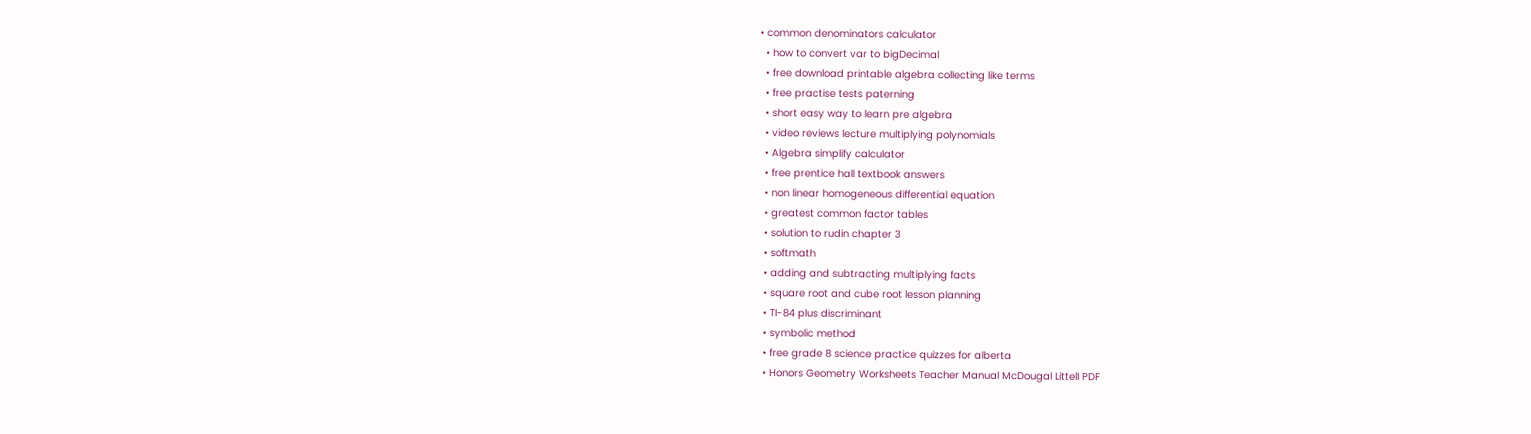• common denominators calculator
  • how to convert var to bigDecimal
  • free download printable algebra collecting like terms
  • free practise tests paterning
  • short easy way to learn pre algebra
  • video reviews lecture multiplying polynomials
  • Algebra simplify calculator
  • free prentice hall textbook answers
  • non linear homogeneous differential equation
  • greatest common factor tables
  • solution to rudin chapter 3
  • softmath
  • adding and subtracting multiplying facts
  • square root and cube root lesson planning
  • TI-84 plus discriminant
  • symbolic method
  • free grade 8 science practice quizzes for alberta
  • Honors Geometry Worksheets Teacher Manual McDougal Littell PDF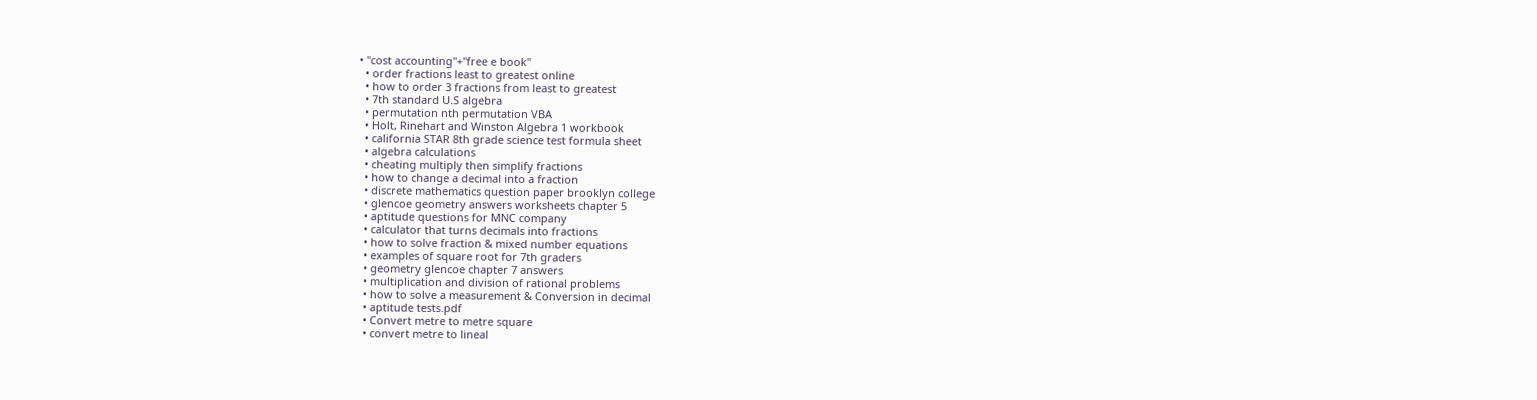• "cost accounting"+"free e book"
  • order fractions least to greatest online
  • how to order 3 fractions from least to greatest
  • 7th standard U.S algebra
  • permutation nth permutation VBA
  • Holt, Rinehart and Winston Algebra 1 workbook
  • california STAR 8th grade science test formula sheet
  • algebra calculations
  • cheating multiply then simplify fractions
  • how to change a decimal into a fraction
  • discrete mathematics question paper brooklyn college
  • glencoe geometry answers worksheets chapter 5
  • aptitude questions for MNC company
  • calculator that turns decimals into fractions
  • how to solve fraction & mixed number equations
  • examples of square root for 7th graders
  • geometry glencoe chapter 7 answers
  • multiplication and division of rational problems
  • how to solve a measurement & Conversion in decimal
  • aptitude tests.pdf
  • Convert metre to metre square
  • convert metre to lineal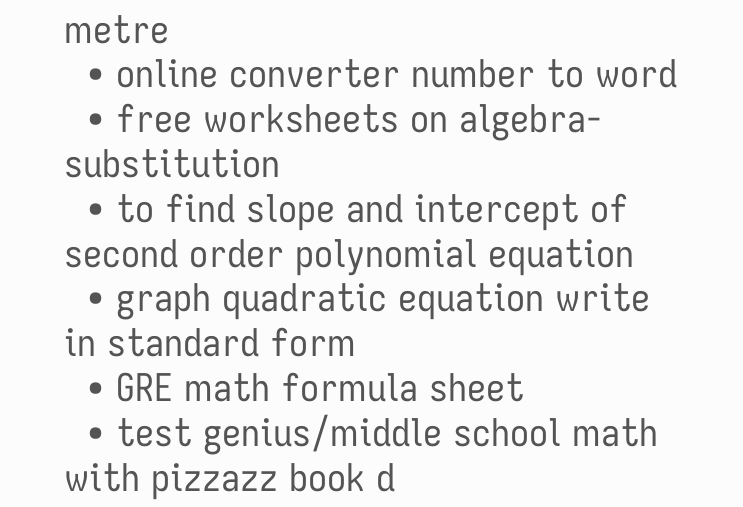metre
  • online converter number to word
  • free worksheets on algebra-substitution
  • to find slope and intercept of second order polynomial equation
  • graph quadratic equation write in standard form
  • GRE math formula sheet
  • test genius/middle school math with pizzazz book d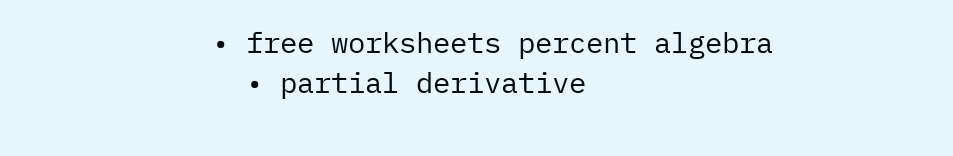• free worksheets percent algebra
  • partial derivative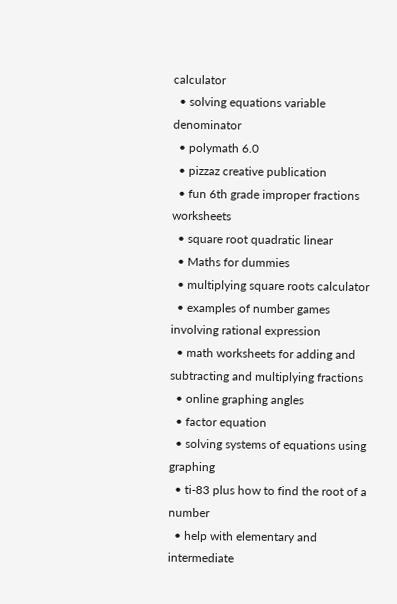calculator
  • solving equations variable denominator
  • polymath 6.0
  • pizzaz creative publication
  • fun 6th grade improper fractions worksheets
  • square root quadratic linear
  • Maths for dummies
  • multiplying square roots calculator
  • examples of number games involving rational expression
  • math worksheets for adding and subtracting and multiplying fractions
  • online graphing angles
  • factor equation
  • solving systems of equations using graphing
  • ti-83 plus how to find the root of a number
  • help with elementary and intermediate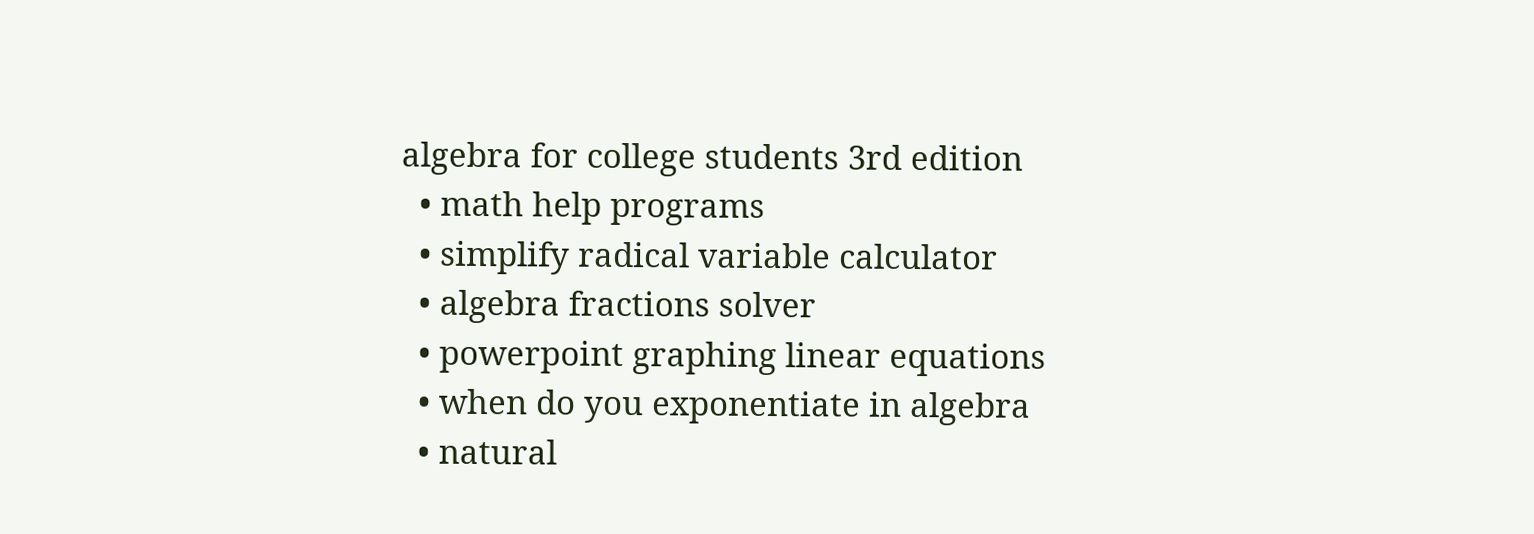algebra for college students 3rd edition
  • math help programs
  • simplify radical variable calculator
  • algebra fractions solver
  • powerpoint graphing linear equations
  • when do you exponentiate in algebra
  • natural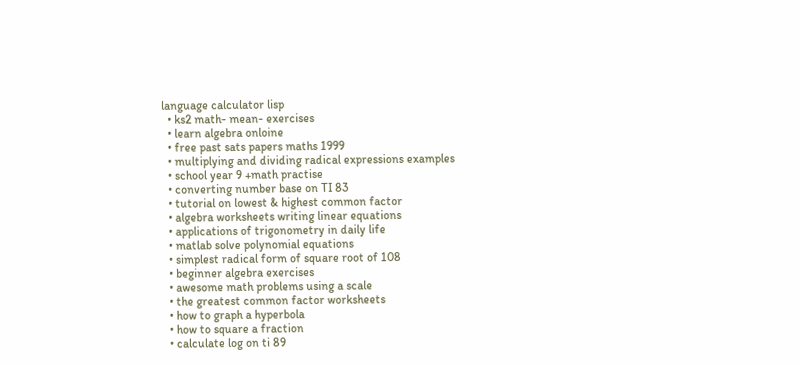language calculator lisp
  • ks2 math- mean- exercises
  • learn algebra onloine
  • free past sats papers maths 1999
  • multiplying and dividing radical expressions examples
  • school year 9 +math practise
  • converting number base on TI 83
  • tutorial on lowest & highest common factor
  • algebra worksheets writing linear equations
  • applications of trigonometry in daily life
  • matlab solve polynomial equations
  • simplest radical form of square root of 108
  • beginner algebra exercises
  • awesome math problems using a scale
  • the greatest common factor worksheets
  • how to graph a hyperbola
  • how to square a fraction
  • calculate log on ti 89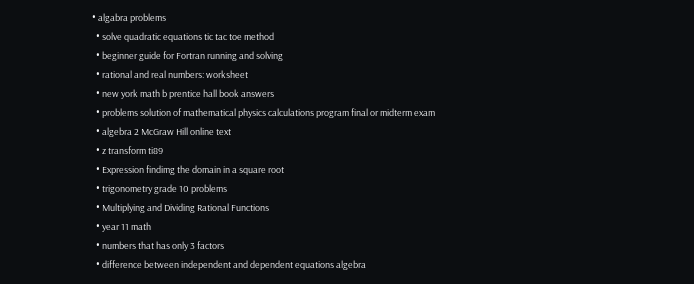• algabra problems
  • solve quadratic equations tic tac toe method
  • beginner guide for Fortran running and solving
  • rational and real numbers: worksheet
  • new york math b prentice hall book answers
  • problems solution of mathematical physics calculations program final or midterm exam
  • algebra 2 McGraw Hill online text
  • z transform ti89
  • Expression findimg the domain in a square root
  • trigonometry grade 10 problems
  • Multiplying and Dividing Rational Functions
  • year 11 math
  • numbers that has only 3 factors
  • difference between independent and dependent equations algebra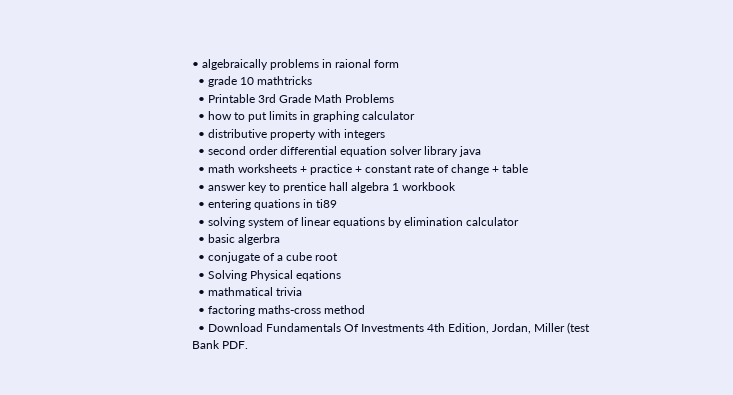• algebraically problems in raional form
  • grade 10 mathtricks
  • Printable 3rd Grade Math Problems
  • how to put limits in graphing calculator
  • distributive property with integers
  • second order differential equation solver library java
  • math worksheets + practice + constant rate of change + table
  • answer key to prentice hall algebra 1 workbook
  • entering quations in ti89
  • solving system of linear equations by elimination calculator
  • basic algerbra
  • conjugate of a cube root
  • Solving Physical eqations
  • mathmatical trivia
  • factoring maths-cross method
  • Download Fundamentals Of Investments 4th Edition, Jordan, Miller (test Bank PDF.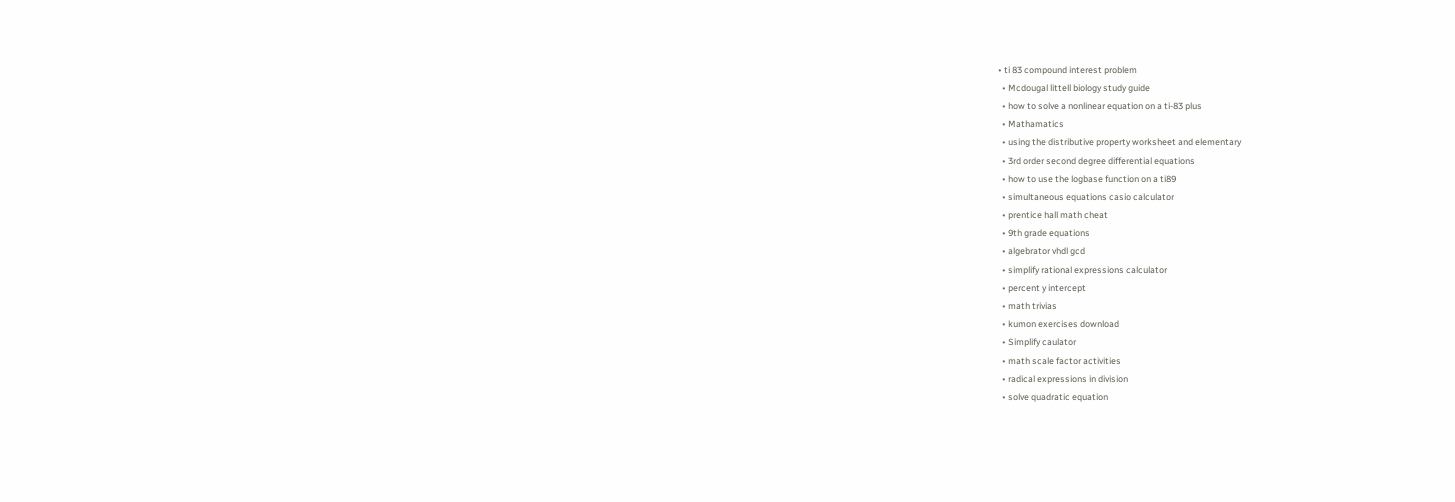• ti 83 compound interest problem
  • Mcdougal littell biology study guide
  • how to solve a nonlinear equation on a ti-83 plus
  • Mathamatics
  • using the distributive property worksheet and elementary
  • 3rd order second degree differential equations
  • how to use the logbase function on a ti89
  • simultaneous equations casio calculator
  • prentice hall math cheat
  • 9th grade equations
  • algebrator vhdl gcd
  • simplify rational expressions calculator
  • percent y intercept
  • math trivias
  • kumon exercises download
  • Simplify caulator
  • math scale factor activities
  • radical expressions in division
  • solve quadratic equation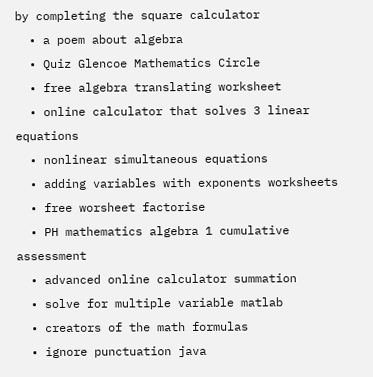by completing the square calculator
  • a poem about algebra
  • Quiz Glencoe Mathematics Circle
  • free algebra translating worksheet
  • online calculator that solves 3 linear equations
  • nonlinear simultaneous equations
  • adding variables with exponents worksheets
  • free worsheet factorise
  • PH mathematics algebra 1 cumulative assessment
  • advanced online calculator summation
  • solve for multiple variable matlab
  • creators of the math formulas
  • ignore punctuation java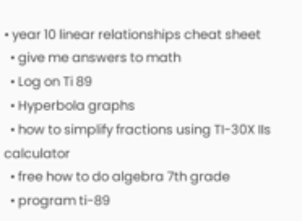• year 10 linear relationships cheat sheet
  • give me answers to math
  • Log on Ti 89
  • Hyperbola graphs
  • how to simplify fractions using TI-30X IIs calculator
  • free how to do algebra 7th grade
  • program ti-89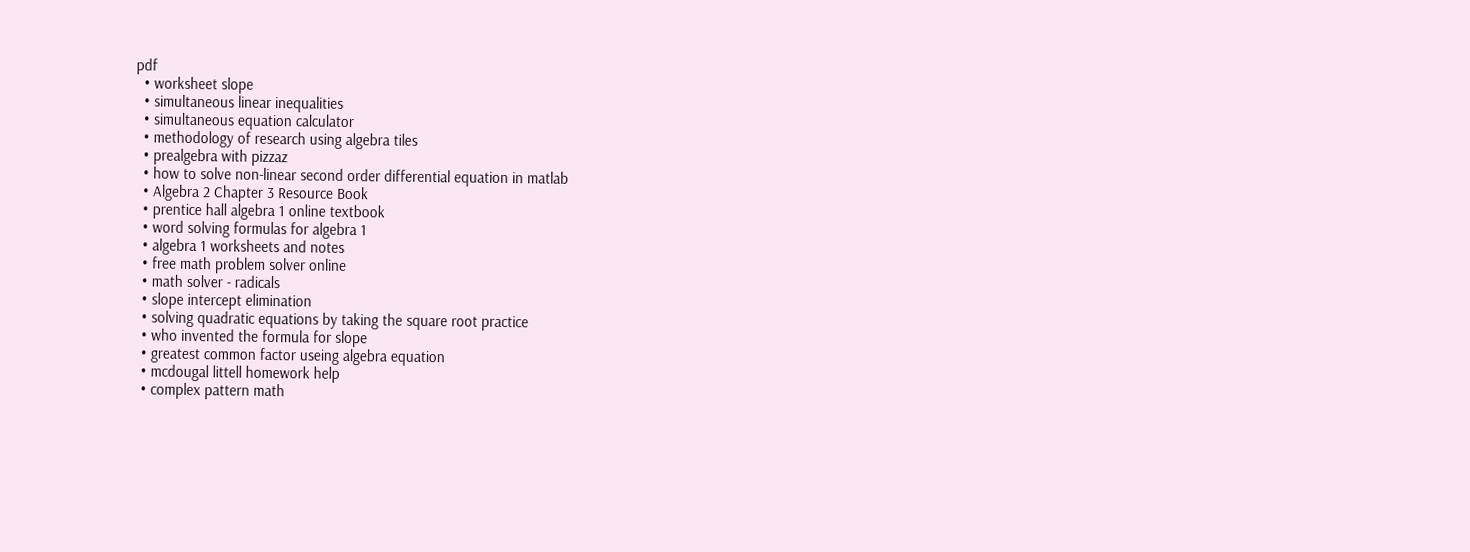pdf
  • worksheet slope
  • simultaneous linear inequalities
  • simultaneous equation calculator
  • methodology of research using algebra tiles
  • prealgebra with pizzaz
  • how to solve non-linear second order differential equation in matlab
  • Algebra 2 Chapter 3 Resource Book
  • prentice hall algebra 1 online textbook
  • word solving formulas for algebra 1
  • algebra 1 worksheets and notes
  • free math problem solver online
  • math solver - radicals
  • slope intercept elimination
  • solving quadratic equations by taking the square root practice
  • who invented the formula for slope
  • greatest common factor useing algebra equation
  • mcdougal littell homework help
  • complex pattern math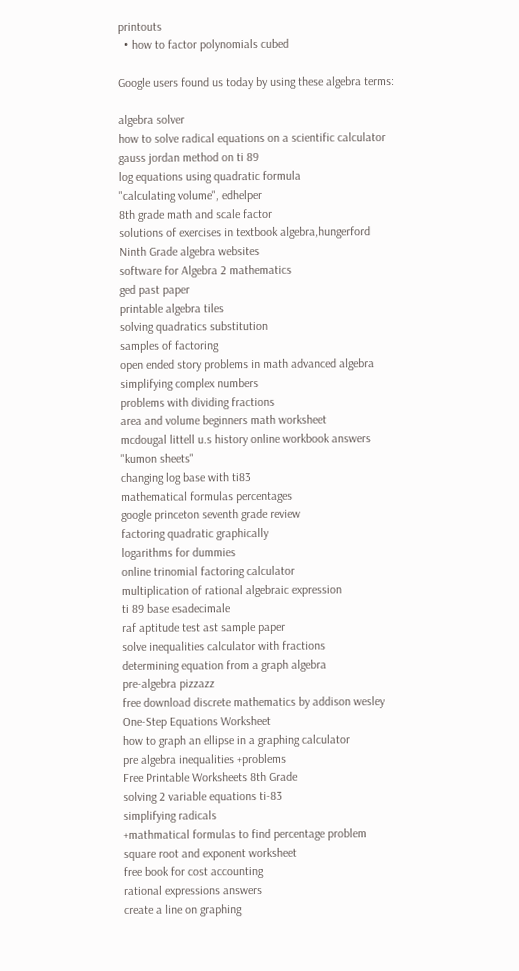printouts
  • how to factor polynomials cubed

Google users found us today by using these algebra terms:

algebra solver
how to solve radical equations on a scientific calculator
gauss jordan method on ti 89
log equations using quadratic formula
"calculating volume", edhelper
8th grade math and scale factor
solutions of exercises in textbook algebra,hungerford
Ninth Grade algebra websites
software for Algebra 2 mathematics
ged past paper
printable algebra tiles
solving quadratics substitution
samples of factoring
open ended story problems in math advanced algebra simplifying complex numbers
problems with dividing fractions
area and volume beginners math worksheet
mcdougal littell u.s history online workbook answers
"kumon sheets"
changing log base with ti83
mathematical formulas percentages
google princeton seventh grade review
factoring quadratic graphically
logarithms for dummies
online trinomial factoring calculator
multiplication of rational algebraic expression
ti 89 base esadecimale
raf aptitude test ast sample paper
solve inequalities calculator with fractions
determining equation from a graph algebra
pre-algebra pizzazz
free download discrete mathematics by addison wesley
One-Step Equations Worksheet
how to graph an ellipse in a graphing calculator
pre algebra inequalities +problems
Free Printable Worksheets 8th Grade
solving 2 variable equations ti-83
simplifying radicals
+mathmatical formulas to find percentage problem
square root and exponent worksheet
free book for cost accounting
rational expressions answers
create a line on graphing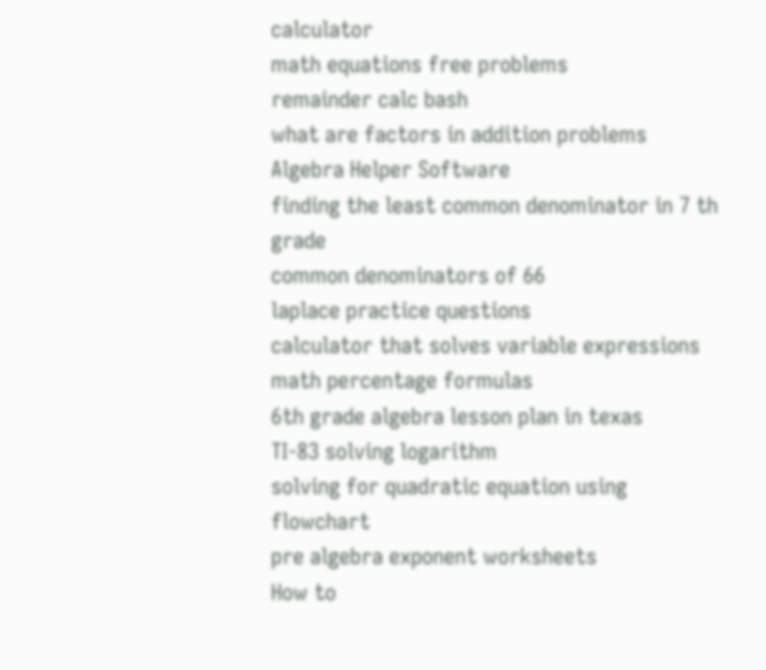calculator
math equations free problems
remainder calc bash
what are factors in addition problems
Algebra Helper Software
finding the least common denominator in 7 th grade
common denominators of 66
laplace practice questions
calculator that solves variable expressions
math percentage formulas
6th grade algebra lesson plan in texas
TI-83 solving logarithm
solving for quadratic equation using flowchart
pre algebra exponent worksheets
How to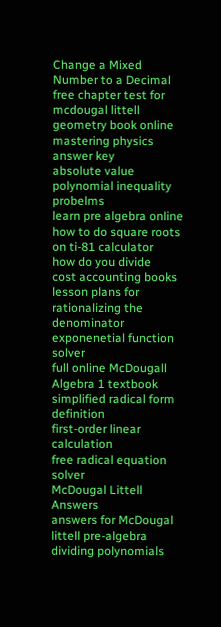Change a Mixed Number to a Decimal
free chapter test for mcdougal littell geometry book online
mastering physics answer key
absolute value polynomial inequality probelms
learn pre algebra online
how to do square roots on ti-81 calculator
how do you divide
cost accounting books
lesson plans for rationalizing the denominator
exponenetial function solver
full online McDougall Algebra 1 textbook
simplified radical form definition
first-order linear calculation
free radical equation solver
McDougal Littell Answers
answers for McDougal littell pre-algebra
dividing polynomials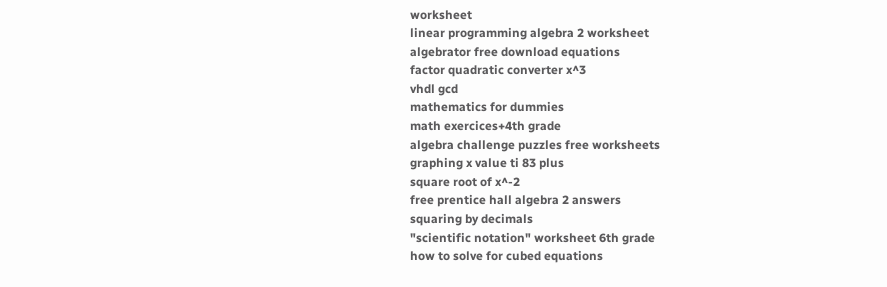worksheet
linear programming algebra 2 worksheet
algebrator free download equations
factor quadratic converter x^3
vhdl gcd
mathematics for dummies
math exercices+4th grade
algebra challenge puzzles free worksheets
graphing x value ti 83 plus
square root of x^-2
free prentice hall algebra 2 answers
squaring by decimals
"scientific notation" worksheet 6th grade
how to solve for cubed equations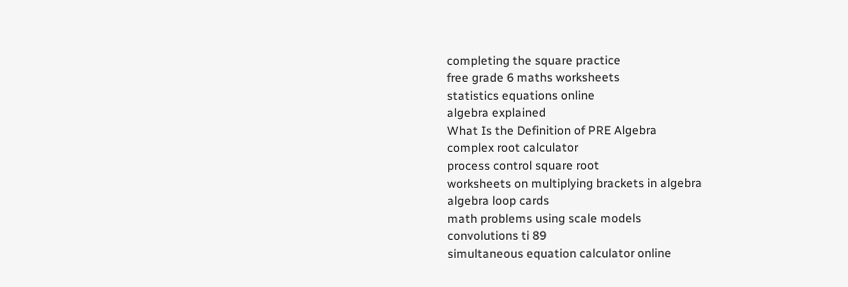completing the square practice
free grade 6 maths worksheets
statistics equations online
algebra explained
What Is the Definition of PRE Algebra
complex root calculator
process control square root
worksheets on multiplying brackets in algebra
algebra loop cards
math problems using scale models
convolutions ti 89
simultaneous equation calculator online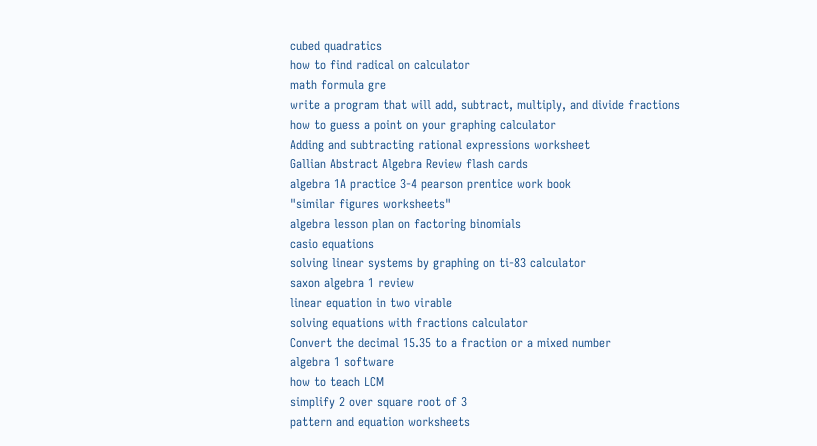cubed quadratics
how to find radical on calculator
math formula gre
write a program that will add, subtract, multiply, and divide fractions
how to guess a point on your graphing calculator
Adding and subtracting rational expressions worksheet
Gallian Abstract Algebra Review flash cards
algebra 1A practice 3-4 pearson prentice work book
"similar figures worksheets"
algebra lesson plan on factoring binomials
casio equations
solving linear systems by graphing on ti-83 calculator
saxon algebra 1 review
linear equation in two virable
solving equations with fractions calculator
Convert the decimal 15.35 to a fraction or a mixed number
algebra 1 software
how to teach LCM
simplify 2 over square root of 3
pattern and equation worksheets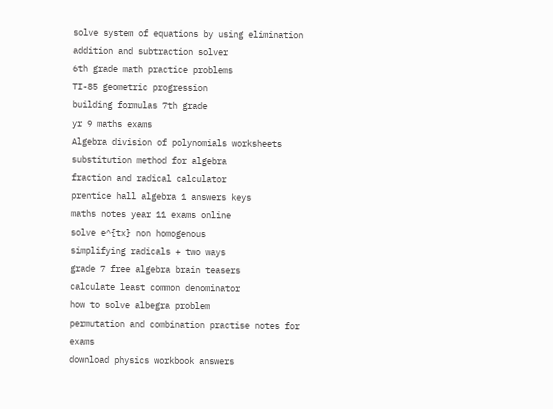solve system of equations by using elimination addition and subtraction solver
6th grade math practice problems
TI-85 geometric progression
building formulas 7th grade
yr 9 maths exams
Algebra division of polynomials worksheets
substitution method for algebra
fraction and radical calculator
prentice hall algebra 1 answers keys
maths notes year 11 exams online
solve e^{tx} non homogenous
simplifying radicals + two ways
grade 7 free algebra brain teasers
calculate least common denominator
how to solve albegra problem
permutation and combination practise notes for exams
download physics workbook answers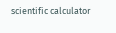scientific calculator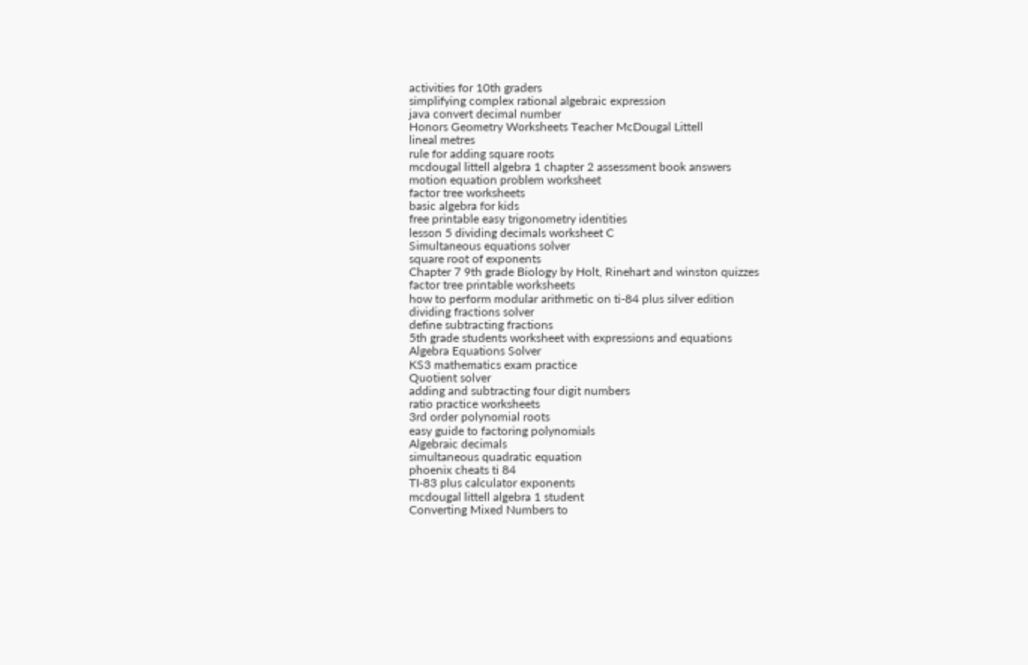activities for 10th graders
simplifying complex rational algebraic expression
java convert decimal number
Honors Geometry Worksheets Teacher McDougal Littell
lineal metres
rule for adding square roots
mcdougal littell algebra 1 chapter 2 assessment book answers
motion equation problem worksheet
factor tree worksheets
basic algebra for kids
free printable easy trigonometry identities
lesson 5 dividing decimals worksheet C
Simultaneous equations solver
square root of exponents
Chapter 7 9th grade Biology by Holt, Rinehart and winston quizzes
factor tree printable worksheets
how to perform modular arithmetic on ti-84 plus silver edition
dividing fractions solver
define subtracting fractions
5th grade students worksheet with expressions and equations
Algebra Equations Solver
KS3 mathematics exam practice
Quotient solver
adding and subtracting four digit numbers
ratio practice worksheets
3rd order polynomial roots
easy guide to factoring polynomials
Algebraic decimals
simultaneous quadratic equation
phoenix cheats ti 84
TI-83 plus calculator exponents
mcdougal littell algebra 1 student
Converting Mixed Numbers to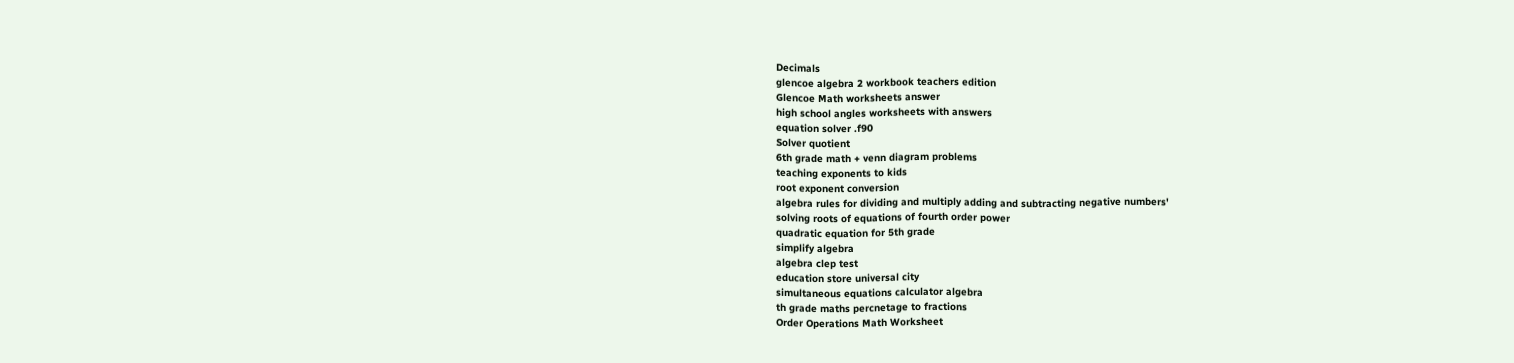Decimals
glencoe algebra 2 workbook teachers edition
Glencoe Math worksheets answer
high school angles worksheets with answers
equation solver .f90
Solver quotient
6th grade math + venn diagram problems
teaching exponents to kids
root exponent conversion
algebra rules for dividing and multiply adding and subtracting negative numbers'
solving roots of equations of fourth order power
quadratic equation for 5th grade
simplify algebra
algebra clep test
education store universal city
simultaneous equations calculator algebra
th grade maths percnetage to fractions
Order Operations Math Worksheet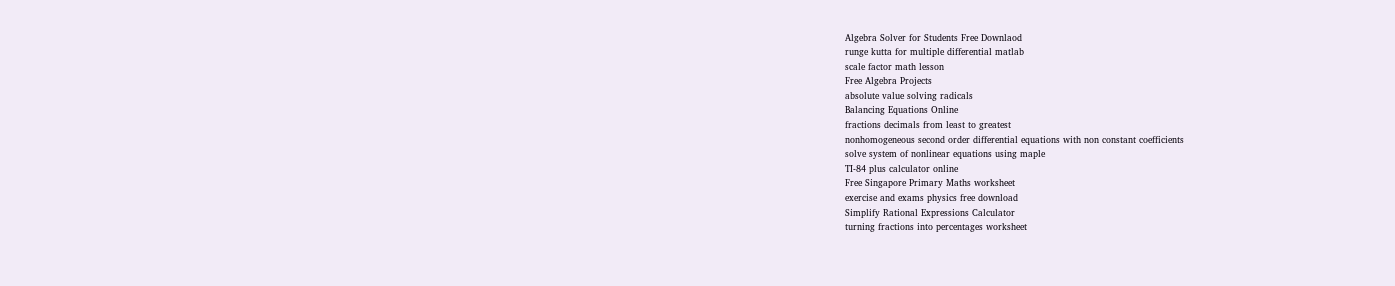Algebra Solver for Students Free Downlaod
runge kutta for multiple differential matlab
scale factor math lesson
Free Algebra Projects
absolute value solving radicals
Balancing Equations Online
fractions decimals from least to greatest
nonhomogeneous second order differential equations with non constant coefficients
solve system of nonlinear equations using maple
TI-84 plus calculator online
Free Singapore Primary Maths worksheet
exercise and exams physics free download
Simplify Rational Expressions Calculator
turning fractions into percentages worksheet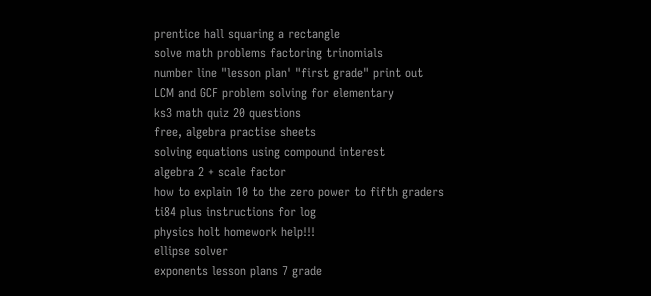prentice hall squaring a rectangle
solve math problems factoring trinomials
number line "lesson plan' "first grade" print out
LCM and GCF problem solving for elementary
ks3 math quiz 20 questions
free, algebra practise sheets
solving equations using compound interest
algebra 2 + scale factor
how to explain 10 to the zero power to fifth graders
ti84 plus instructions for log
physics holt homework help!!!
ellipse solver
exponents lesson plans 7 grade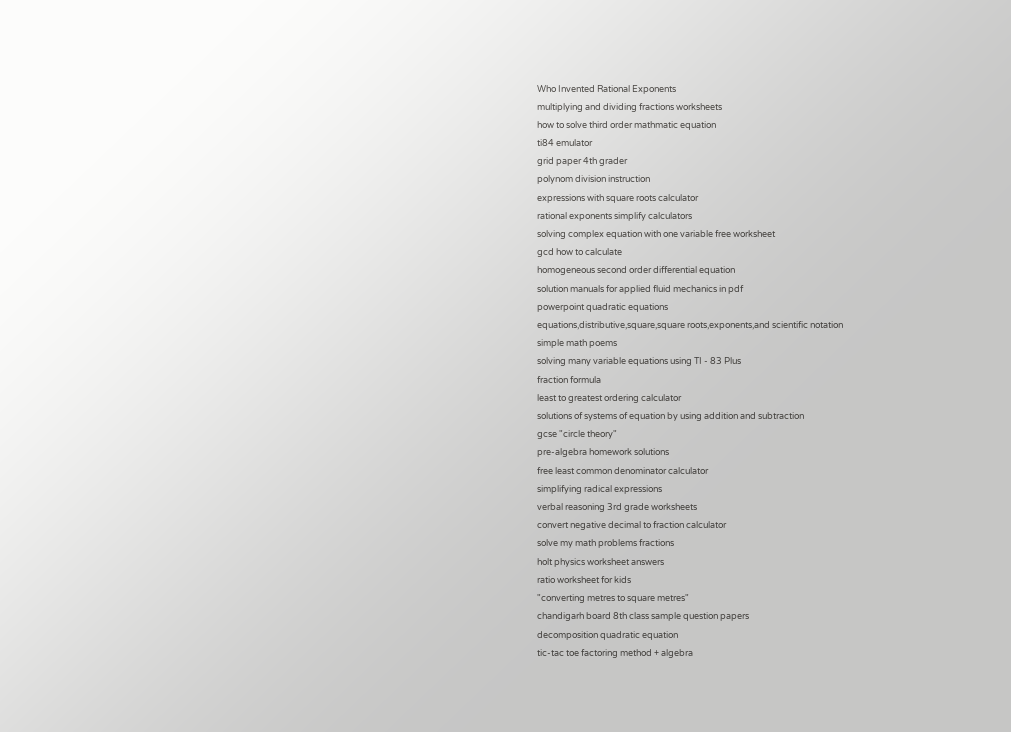Who Invented Rational Exponents
multiplying and dividing fractions worksheets
how to solve third order mathmatic equation
ti84 emulator
grid paper 4th grader
polynom division instruction
expressions with square roots calculator
rational exponents simplify calculators
solving complex equation with one variable free worksheet
gcd how to calculate
homogeneous second order differential equation
solution manuals for applied fluid mechanics in pdf
powerpoint quadratic equations
equations,distributive,square,square roots,exponents,and scientific notation
simple math poems
solving many variable equations using TI - 83 Plus
fraction formula
least to greatest ordering calculator
solutions of systems of equation by using addition and subtraction
gcse "circle theory"
pre-algebra homework solutions
free least common denominator calculator
simplifying radical expressions
verbal reasoning 3rd grade worksheets
convert negative decimal to fraction calculator
solve my math problems fractions
holt physics worksheet answers
ratio worksheet for kids
"converting metres to square metres"
chandigarh board 8th class sample question papers
decomposition quadratic equation
tic-tac toe factoring method + algebra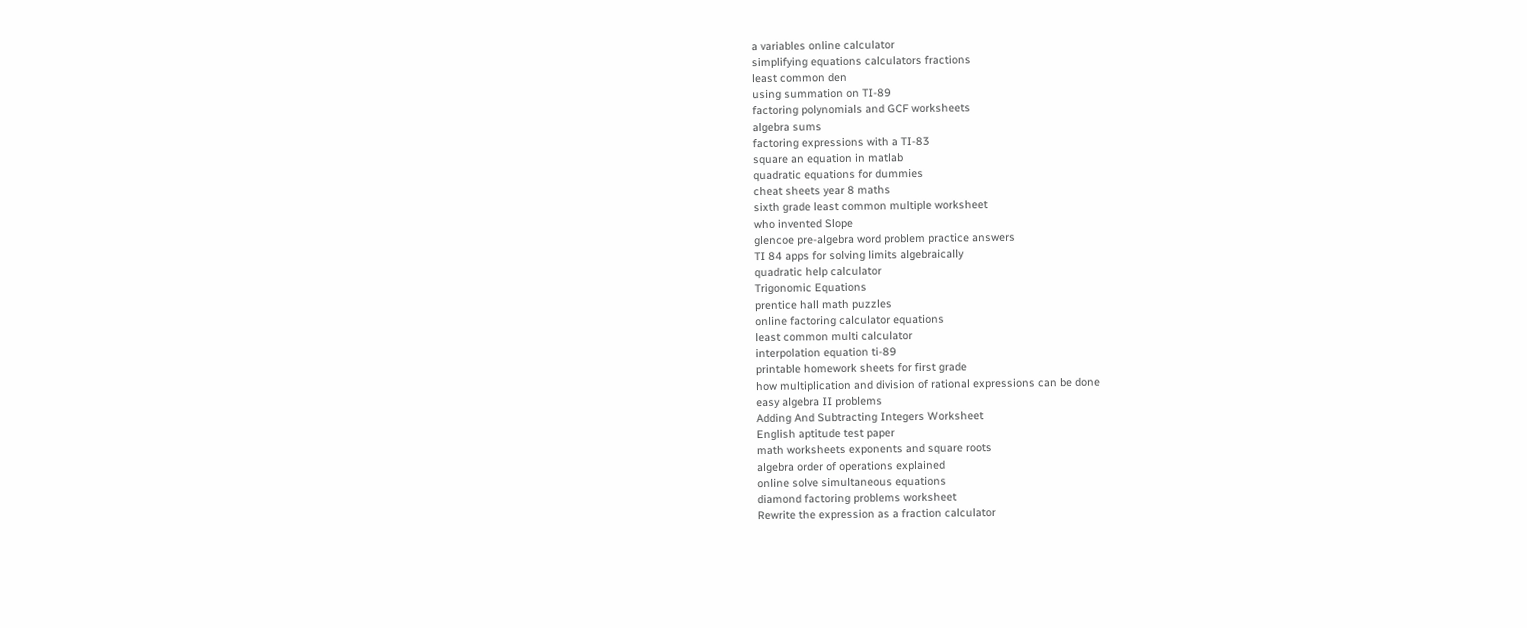a variables online calculator
simplifying equations calculators fractions
least common den
using summation on TI-89
factoring polynomials and GCF worksheets
algebra sums
factoring expressions with a TI-83
square an equation in matlab
quadratic equations for dummies
cheat sheets year 8 maths
sixth grade least common multiple worksheet
who invented Slope
glencoe pre-algebra word problem practice answers
TI 84 apps for solving limits algebraically
quadratic help calculator
Trigonomic Equations
prentice hall math puzzles
online factoring calculator equations
least common multi calculator
interpolation equation ti-89
printable homework sheets for first grade
how multiplication and division of rational expressions can be done
easy algebra II problems
Adding And Subtracting Integers Worksheet
English aptitude test paper
math worksheets exponents and square roots
algebra order of operations explained
online solve simultaneous equations
diamond factoring problems worksheet
Rewrite the expression as a fraction calculator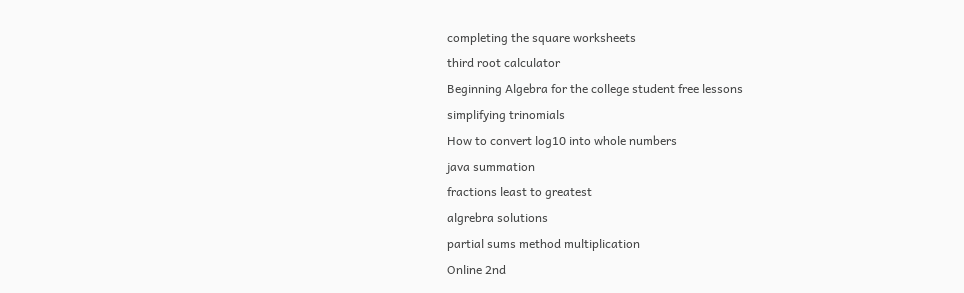completing the square worksheets
third root calculator
Beginning Algebra for the college student free lessons
simplifying trinomials
How to convert log10 into whole numbers
java summation
fractions least to greatest
algrebra solutions
partial sums method multiplication
Online 2nd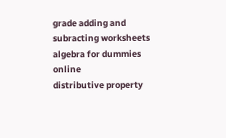grade adding and subracting worksheets
algebra for dummies online
distributive property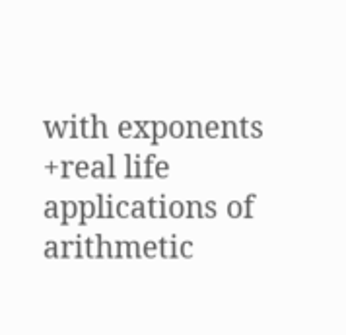with exponents
+real life applications of arithmetic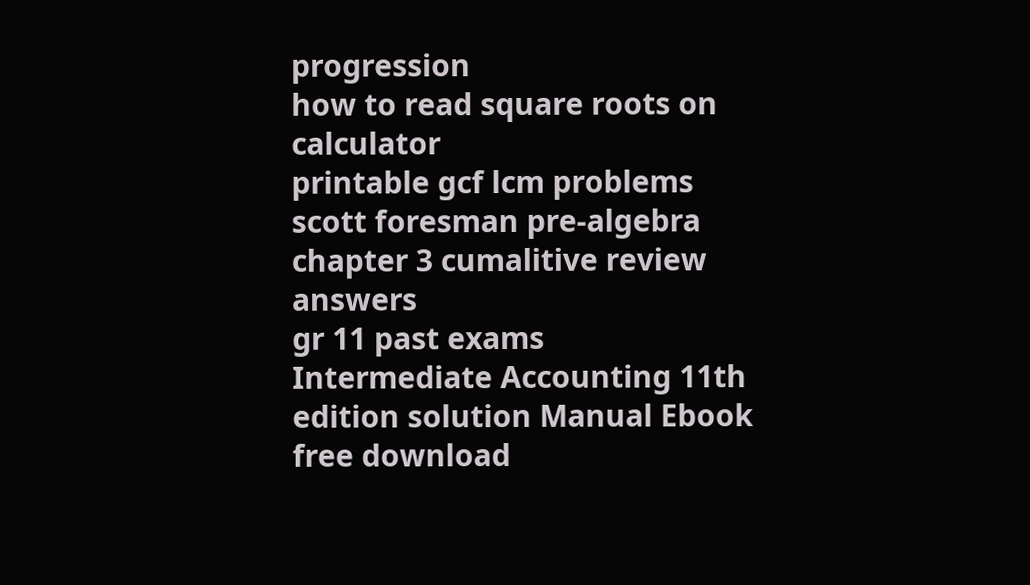progression
how to read square roots on calculator
printable gcf lcm problems
scott foresman pre-algebra chapter 3 cumalitive review answers
gr 11 past exams
Intermediate Accounting 11th edition solution Manual Ebook free download